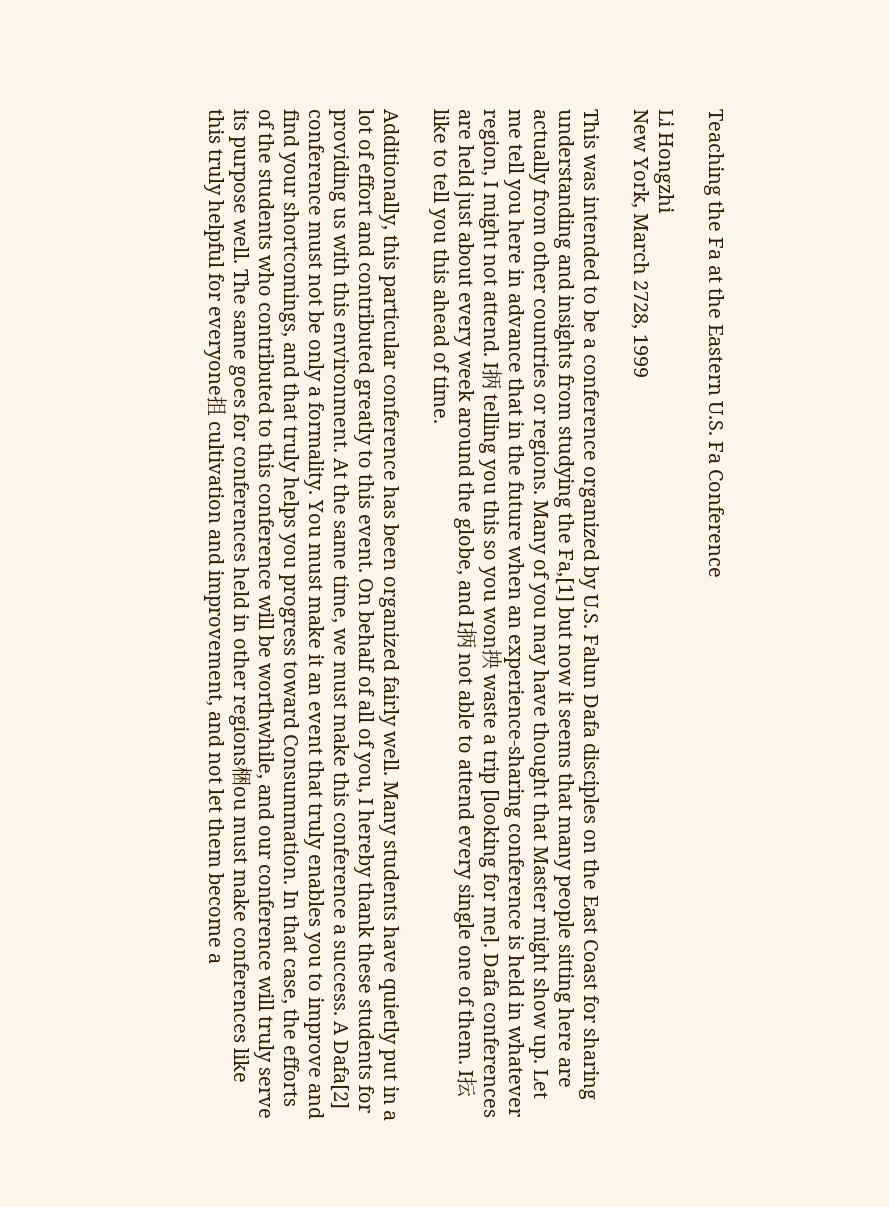Teaching the Fa at the Eastern U.S. Fa Conference

Li Hongzhi
New York, March 2728, 1999

This was intended to be a conference organized by U.S. Falun Dafa disciples on the East Coast for sharing understanding and insights from studying the Fa,[1] but now it seems that many people sitting here are actually from other countries or regions. Many of you may have thought that Master might show up. Let me tell you here in advance that in the future when an experience-sharing conference is held in whatever region, I might not attend. I抦 telling you this so you won抰 waste a trip [looking for me]. Dafa conferences are held just about every week around the globe, and I抦 not able to attend every single one of them. I抎 like to tell you this ahead of time.

Additionally, this particular conference has been organized fairly well. Many students have quietly put in a lot of effort and contributed greatly to this event. On behalf of all of you, I hereby thank these students for providing us with this environment. At the same time, we must make this conference a success. A Dafa[2] conference must not be only a formality. You must make it an event that truly enables you to improve and find your shortcomings, and that truly helps you progress toward Consummation. In that case, the efforts of the students who contributed to this conference will be worthwhile, and our conference will truly serve its purpose well. The same goes for conferences held in other regions梱ou must make conferences like this truly helpful for everyone抯 cultivation and improvement, and not let them become a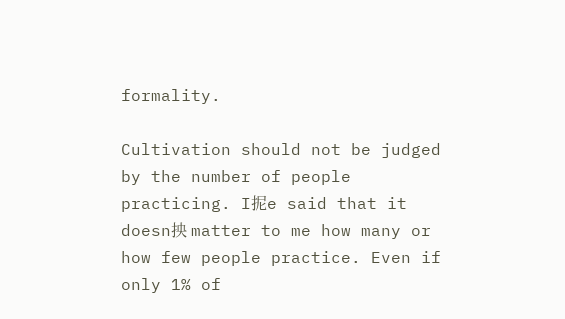formality.

Cultivation should not be judged by the number of people practicing. I抳e said that it doesn抰 matter to me how many or how few people practice. Even if only 1% of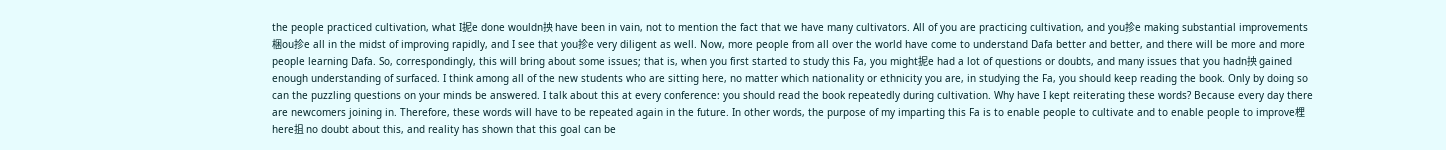the people practiced cultivation, what I抳e done wouldn抰 have been in vain, not to mention the fact that we have many cultivators. All of you are practicing cultivation, and you抮e making substantial improvements梱ou抮e all in the midst of improving rapidly, and I see that you抮e very diligent as well. Now, more people from all over the world have come to understand Dafa better and better, and there will be more and more people learning Dafa. So, correspondingly, this will bring about some issues; that is, when you first started to study this Fa, you might抳e had a lot of questions or doubts, and many issues that you hadn抰 gained enough understanding of surfaced. I think among all of the new students who are sitting here, no matter which nationality or ethnicity you are, in studying the Fa, you should keep reading the book. Only by doing so can the puzzling questions on your minds be answered. I talk about this at every conference: you should read the book repeatedly during cultivation. Why have I kept reiterating these words? Because every day there are newcomers joining in. Therefore, these words will have to be repeated again in the future. In other words, the purpose of my imparting this Fa is to enable people to cultivate and to enable people to improve梩here抯 no doubt about this, and reality has shown that this goal can be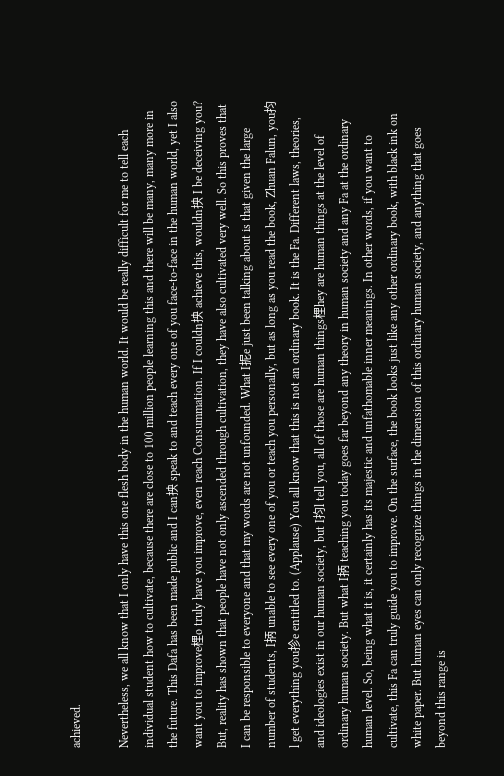achieved.

Nevertheless, we all know that I only have this one flesh body in the human world. It would be really difficult for me to tell each individual student how to cultivate, because there are close to 100 million people learning this and there will be many, many more in the future. This Dafa has been made public and I can抰 speak to and teach every one of you face-to-face in the human world, yet I also want you to improve梩o truly have you improve, even reach Consummation. If I couldn抰 achieve this, wouldn抰 I be deceiving you? But, reality has shown that people have not only ascended through cultivation, they have also cultivated very well. So this proves that I can be responsible to everyone and that my words are not unfounded. What I抳e just been talking about is that given the large number of students, I抦 unable to see every one of you or teach you personally, but as long as you read the book, Zhuan Falun, you抣l get everything you抮e entitled to. (Applause) You all know that this is not an ordinary book. It is the Fa. Different laws, theories, and ideologies exist in our human society, but I抣l tell you, all of those are human things梩hey are human things at the level of ordinary human society. But what I抦 teaching you today goes far beyond any theory in human society and any Fa at the ordinary human level. So, being what it is, it certainly has its majestic and unfathomable inner meanings. In other words, if you want to cultivate, this Fa can truly guide you to improve. On the surface, the book looks just like any other ordinary book, with black ink on white paper. But human eyes can only recognize things in the dimension of this ordinary human society, and anything that goes beyond this range is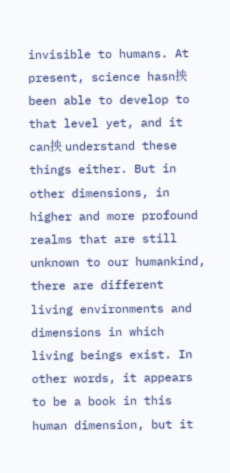invisible to humans. At present, science hasn抰 been able to develop to that level yet, and it can抰 understand these things either. But in other dimensions, in higher and more profound realms that are still unknown to our humankind, there are different living environments and dimensions in which living beings exist. In other words, it appears to be a book in this human dimension, but it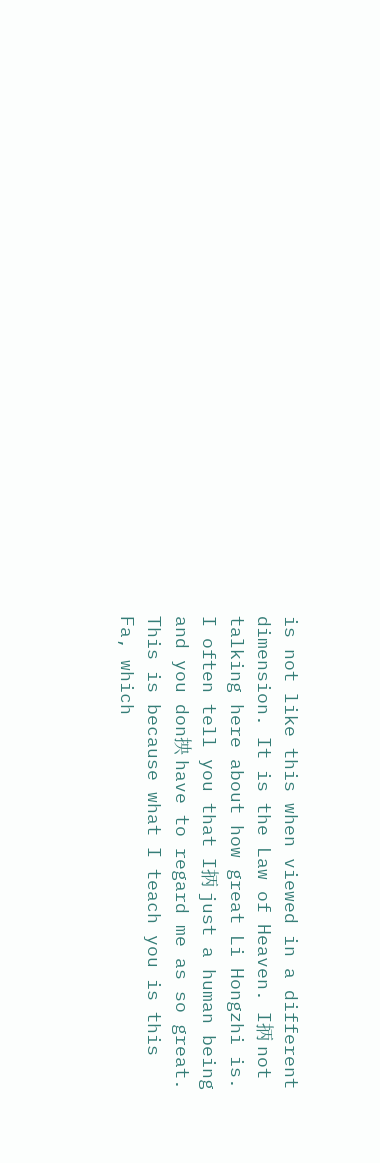is not like this when viewed in a different dimension. It is the Law of Heaven. I抦 not talking here about how great Li Hongzhi is. I often tell you that I抦 just a human being and you don抰 have to regard me as so great. This is because what I teach you is this Fa, which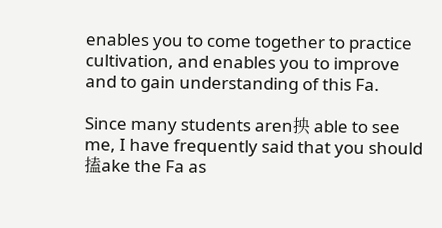enables you to come together to practice cultivation, and enables you to improve and to gain understanding of this Fa.

Since many students aren抰 able to see me, I have frequently said that you should 搕ake the Fa as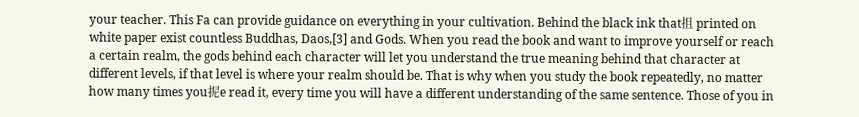your teacher. This Fa can provide guidance on everything in your cultivation. Behind the black ink that抯 printed on white paper exist countless Buddhas, Daos,[3] and Gods. When you read the book and want to improve yourself or reach a certain realm, the gods behind each character will let you understand the true meaning behind that character at different levels, if that level is where your realm should be. That is why when you study the book repeatedly, no matter how many times you抳e read it, every time you will have a different understanding of the same sentence. Those of you in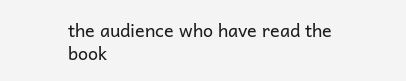the audience who have read the book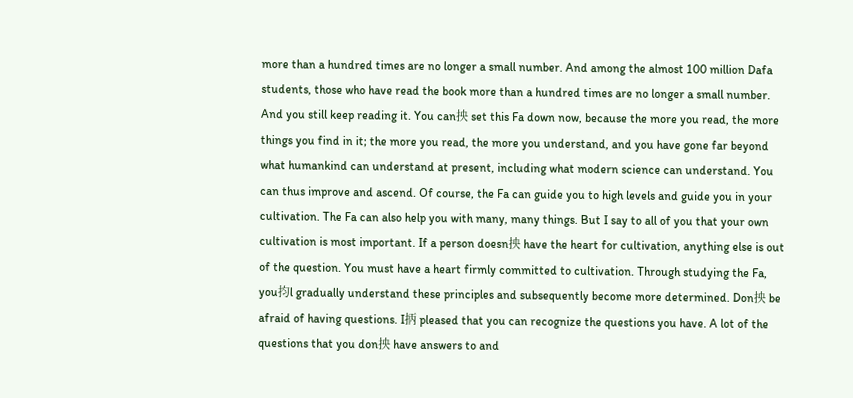more than a hundred times are no longer a small number. And among the almost 100 million Dafa students, those who have read the book more than a hundred times are no longer a small number. And you still keep reading it. You can抰 set this Fa down now, because the more you read, the more things you find in it; the more you read, the more you understand, and you have gone far beyond what humankind can understand at present, including what modern science can understand. You can thus improve and ascend. Of course, the Fa can guide you to high levels and guide you in your cultivation. The Fa can also help you with many, many things. But I say to all of you that your own cultivation is most important. If a person doesn抰 have the heart for cultivation, anything else is out of the question. You must have a heart firmly committed to cultivation. Through studying the Fa, you抣l gradually understand these principles and subsequently become more determined. Don抰 be afraid of having questions. I抦 pleased that you can recognize the questions you have. A lot of the questions that you don抰 have answers to and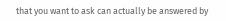that you want to ask can actually be answered by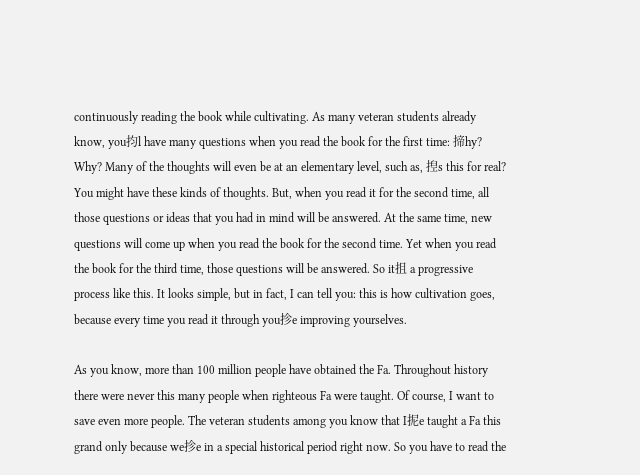continuously reading the book while cultivating. As many veteran students already know, you抣l have many questions when you read the book for the first time: 揥hy? Why? Many of the thoughts will even be at an elementary level, such as, 揑s this for real? You might have these kinds of thoughts. But, when you read it for the second time, all those questions or ideas that you had in mind will be answered. At the same time, new questions will come up when you read the book for the second time. Yet when you read the book for the third time, those questions will be answered. So it抯 a progressive process like this. It looks simple, but in fact, I can tell you: this is how cultivation goes, because every time you read it through you抮e improving yourselves.

As you know, more than 100 million people have obtained the Fa. Throughout history there were never this many people when righteous Fa were taught. Of course, I want to save even more people. The veteran students among you know that I抳e taught a Fa this grand only because we抮e in a special historical period right now. So you have to read the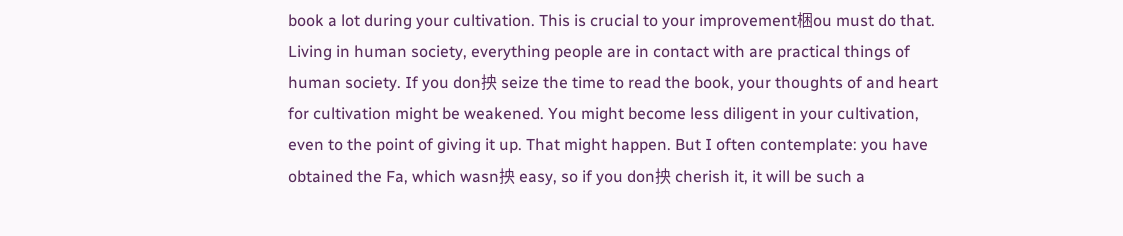book a lot during your cultivation. This is crucial to your improvement梱ou must do that. Living in human society, everything people are in contact with are practical things of human society. If you don抰 seize the time to read the book, your thoughts of and heart for cultivation might be weakened. You might become less diligent in your cultivation, even to the point of giving it up. That might happen. But I often contemplate: you have obtained the Fa, which wasn抰 easy, so if you don抰 cherish it, it will be such a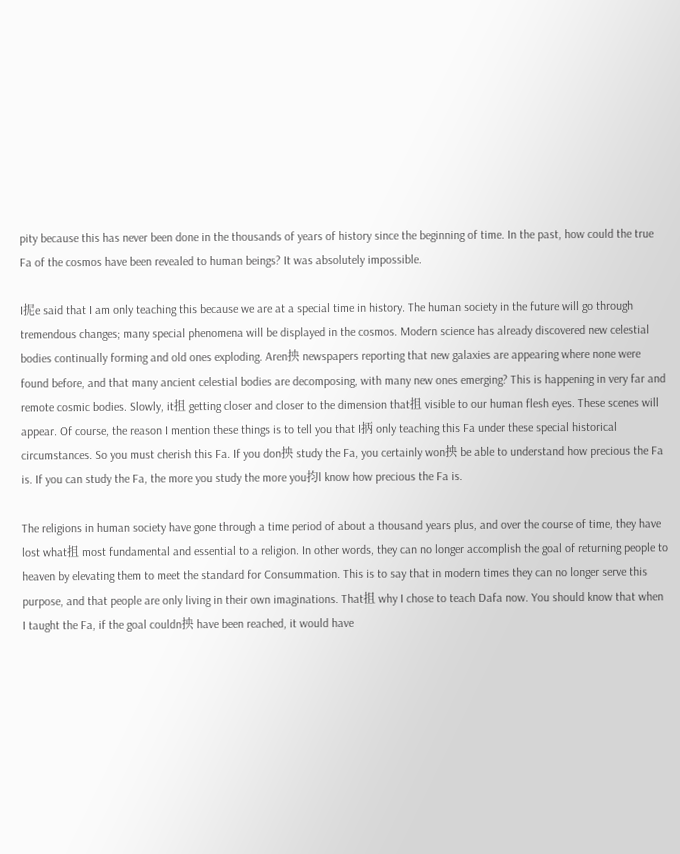pity because this has never been done in the thousands of years of history since the beginning of time. In the past, how could the true Fa of the cosmos have been revealed to human beings? It was absolutely impossible.

I抳e said that I am only teaching this because we are at a special time in history. The human society in the future will go through tremendous changes; many special phenomena will be displayed in the cosmos. Modern science has already discovered new celestial bodies continually forming and old ones exploding. Aren抰 newspapers reporting that new galaxies are appearing where none were found before, and that many ancient celestial bodies are decomposing, with many new ones emerging? This is happening in very far and remote cosmic bodies. Slowly, it抯 getting closer and closer to the dimension that抯 visible to our human flesh eyes. These scenes will appear. Of course, the reason I mention these things is to tell you that I抦 only teaching this Fa under these special historical circumstances. So you must cherish this Fa. If you don抰 study the Fa, you certainly won抰 be able to understand how precious the Fa is. If you can study the Fa, the more you study the more you抣l know how precious the Fa is.

The religions in human society have gone through a time period of about a thousand years plus, and over the course of time, they have lost what抯 most fundamental and essential to a religion. In other words, they can no longer accomplish the goal of returning people to heaven by elevating them to meet the standard for Consummation. This is to say that in modern times they can no longer serve this purpose, and that people are only living in their own imaginations. That抯 why I chose to teach Dafa now. You should know that when I taught the Fa, if the goal couldn抰 have been reached, it would have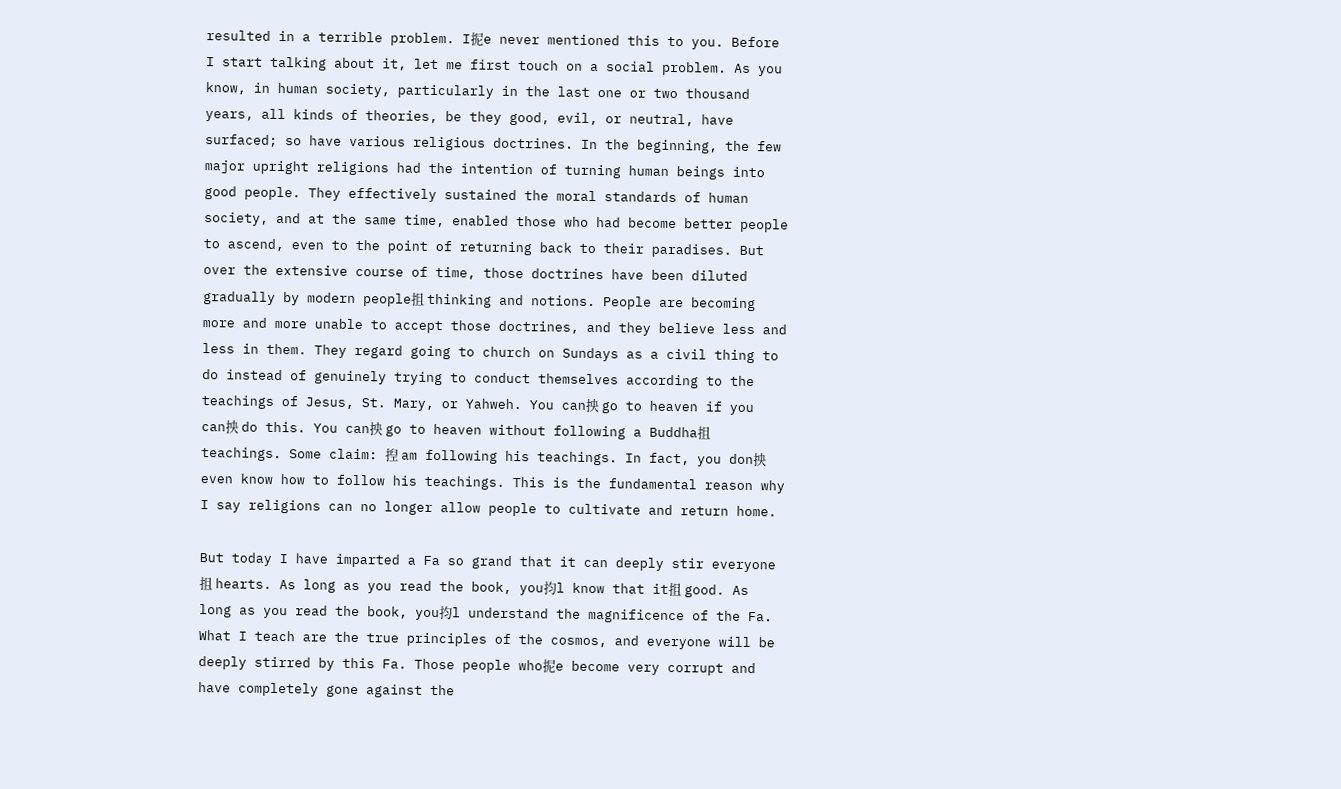resulted in a terrible problem. I抳e never mentioned this to you. Before I start talking about it, let me first touch on a social problem. As you know, in human society, particularly in the last one or two thousand years, all kinds of theories, be they good, evil, or neutral, have surfaced; so have various religious doctrines. In the beginning, the few major upright religions had the intention of turning human beings into good people. They effectively sustained the moral standards of human society, and at the same time, enabled those who had become better people to ascend, even to the point of returning back to their paradises. But over the extensive course of time, those doctrines have been diluted gradually by modern people抯 thinking and notions. People are becoming more and more unable to accept those doctrines, and they believe less and less in them. They regard going to church on Sundays as a civil thing to do instead of genuinely trying to conduct themselves according to the teachings of Jesus, St. Mary, or Yahweh. You can抰 go to heaven if you can抰 do this. You can抰 go to heaven without following a Buddha抯 teachings. Some claim: 揑 am following his teachings. In fact, you don抰 even know how to follow his teachings. This is the fundamental reason why I say religions can no longer allow people to cultivate and return home.

But today I have imparted a Fa so grand that it can deeply stir everyone抯 hearts. As long as you read the book, you抣l know that it抯 good. As long as you read the book, you抣l understand the magnificence of the Fa. What I teach are the true principles of the cosmos, and everyone will be deeply stirred by this Fa. Those people who抳e become very corrupt and have completely gone against the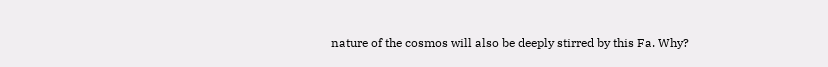nature of the cosmos will also be deeply stirred by this Fa. Why?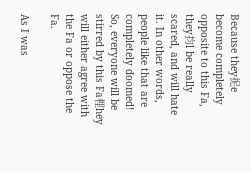Because they抳e become completely opposite to this Fa, they抣l be really scared, and will hate it. In other words, people like that are completely doomed! So, everyone will be stirred by this Fa梩hey will either agree with the Fa or oppose the Fa.

As I was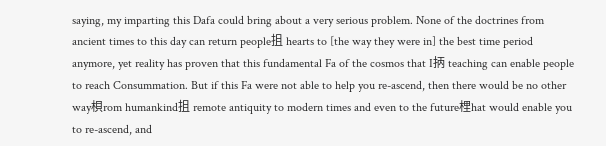saying, my imparting this Dafa could bring about a very serious problem. None of the doctrines from ancient times to this day can return people抯 hearts to [the way they were in] the best time period anymore, yet reality has proven that this fundamental Fa of the cosmos that I抦 teaching can enable people to reach Consummation. But if this Fa were not able to help you re-ascend, then there would be no other way梖rom humankind抯 remote antiquity to modern times and even to the future梩hat would enable you to re-ascend, and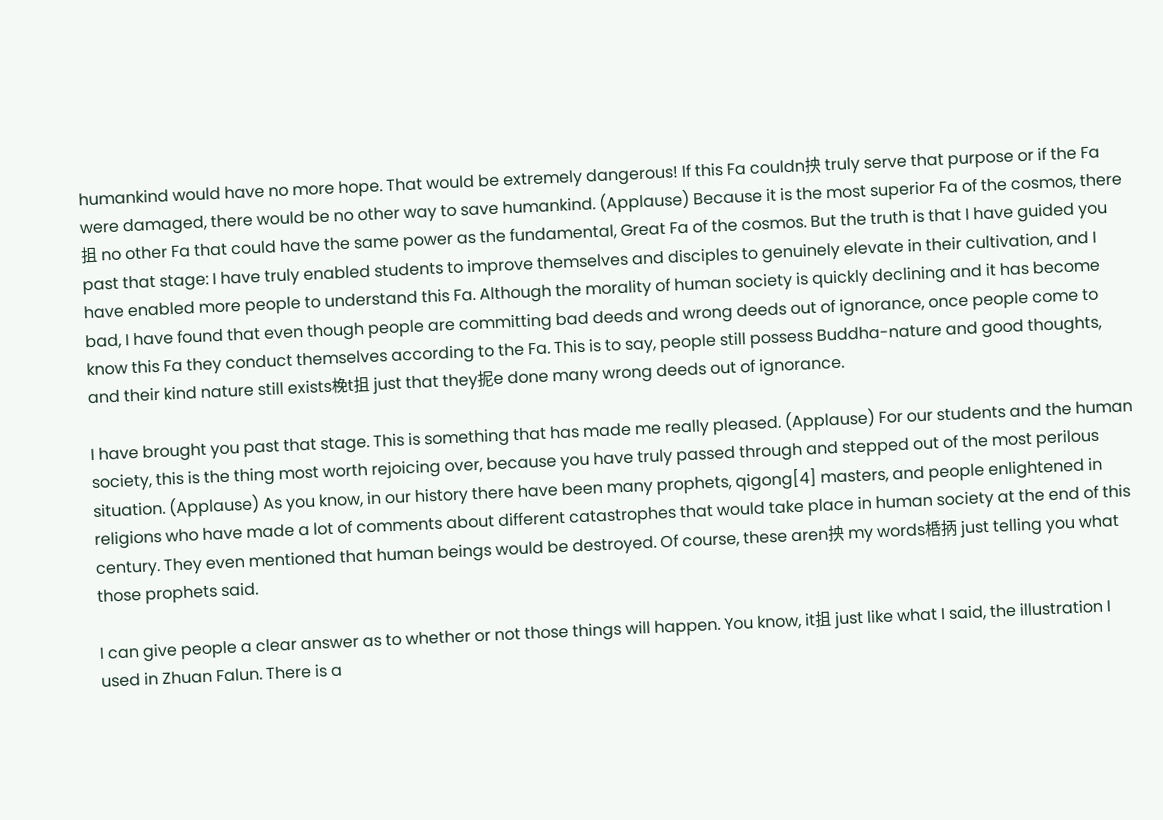humankind would have no more hope. That would be extremely dangerous! If this Fa couldn抰 truly serve that purpose or if the Fa were damaged, there would be no other way to save humankind. (Applause) Because it is the most superior Fa of the cosmos, there抯 no other Fa that could have the same power as the fundamental, Great Fa of the cosmos. But the truth is that I have guided you past that stage: I have truly enabled students to improve themselves and disciples to genuinely elevate in their cultivation, and I have enabled more people to understand this Fa. Although the morality of human society is quickly declining and it has become bad, I have found that even though people are committing bad deeds and wrong deeds out of ignorance, once people come to know this Fa they conduct themselves according to the Fa. This is to say, people still possess Buddha-nature and good thoughts, and their kind nature still exists梚t抯 just that they抳e done many wrong deeds out of ignorance.

I have brought you past that stage. This is something that has made me really pleased. (Applause) For our students and the human society, this is the thing most worth rejoicing over, because you have truly passed through and stepped out of the most perilous situation. (Applause) As you know, in our history there have been many prophets, qigong[4] masters, and people enlightened in religions who have made a lot of comments about different catastrophes that would take place in human society at the end of this century. They even mentioned that human beings would be destroyed. Of course, these aren抰 my words桰抦 just telling you what those prophets said.

I can give people a clear answer as to whether or not those things will happen. You know, it抯 just like what I said, the illustration I used in Zhuan Falun. There is a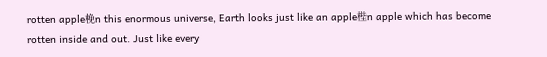rotten apple梚n this enormous universe, Earth looks just like an apple梐n apple which has become rotten inside and out. Just like every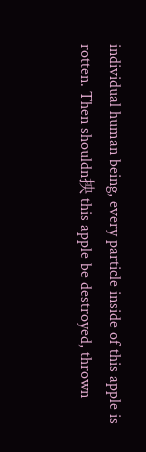individual human being, every particle inside of this apple is rotten. Then shouldn抰 this apple be destroyed, thrown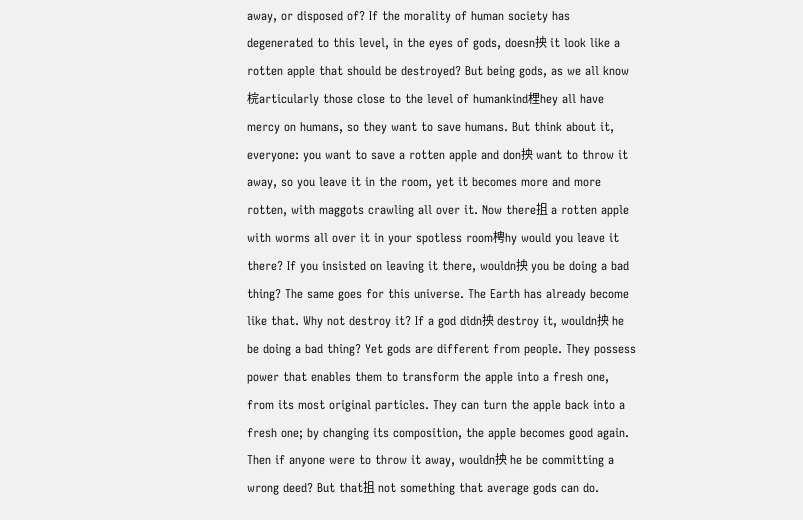away, or disposed of? If the morality of human society has degenerated to this level, in the eyes of gods, doesn抰 it look like a rotten apple that should be destroyed? But being gods, as we all know梡articularly those close to the level of humankind梩hey all have mercy on humans, so they want to save humans. But think about it, everyone: you want to save a rotten apple and don抰 want to throw it away, so you leave it in the room, yet it becomes more and more rotten, with maggots crawling all over it. Now there抯 a rotten apple with worms all over it in your spotless room梬hy would you leave it there? If you insisted on leaving it there, wouldn抰 you be doing a bad thing? The same goes for this universe. The Earth has already become like that. Why not destroy it? If a god didn抰 destroy it, wouldn抰 he be doing a bad thing? Yet gods are different from people. They possess power that enables them to transform the apple into a fresh one, from its most original particles. They can turn the apple back into a fresh one; by changing its composition, the apple becomes good again. Then if anyone were to throw it away, wouldn抰 he be committing a wrong deed? But that抯 not something that average gods can do.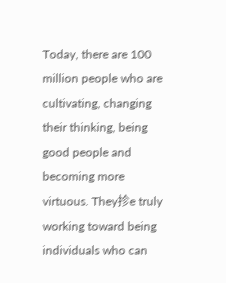Today, there are 100 million people who are cultivating, changing their thinking, being good people and becoming more virtuous. They抮e truly working toward being individuals who can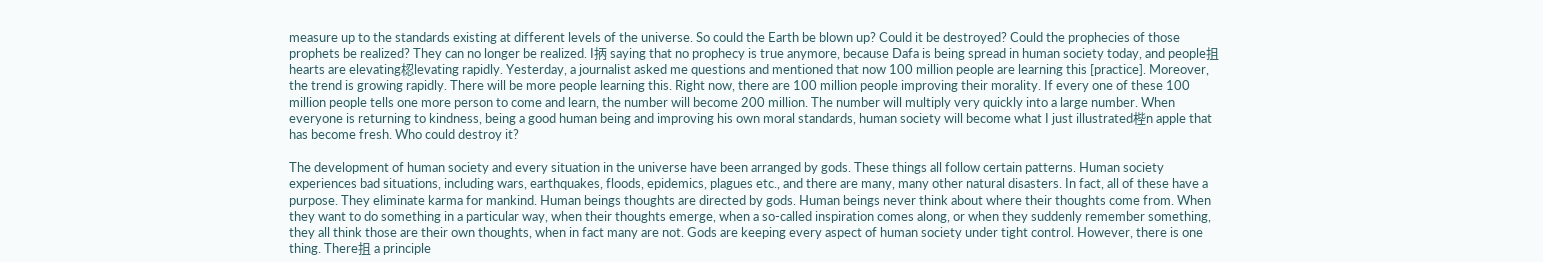measure up to the standards existing at different levels of the universe. So could the Earth be blown up? Could it be destroyed? Could the prophecies of those prophets be realized? They can no longer be realized. I抦 saying that no prophecy is true anymore, because Dafa is being spread in human society today, and people抯 hearts are elevating梕levating rapidly. Yesterday, a journalist asked me questions and mentioned that now 100 million people are learning this [practice]. Moreover, the trend is growing rapidly. There will be more people learning this. Right now, there are 100 million people improving their morality. If every one of these 100 million people tells one more person to come and learn, the number will become 200 million. The number will multiply very quickly into a large number. When everyone is returning to kindness, being a good human being and improving his own moral standards, human society will become what I just illustrated梐n apple that has become fresh. Who could destroy it?

The development of human society and every situation in the universe have been arranged by gods. These things all follow certain patterns. Human society experiences bad situations, including wars, earthquakes, floods, epidemics, plagues etc., and there are many, many other natural disasters. In fact, all of these have a purpose. They eliminate karma for mankind. Human beings thoughts are directed by gods. Human beings never think about where their thoughts come from. When they want to do something in a particular way, when their thoughts emerge, when a so-called inspiration comes along, or when they suddenly remember something, they all think those are their own thoughts, when in fact many are not. Gods are keeping every aspect of human society under tight control. However, there is one thing. There抯 a principle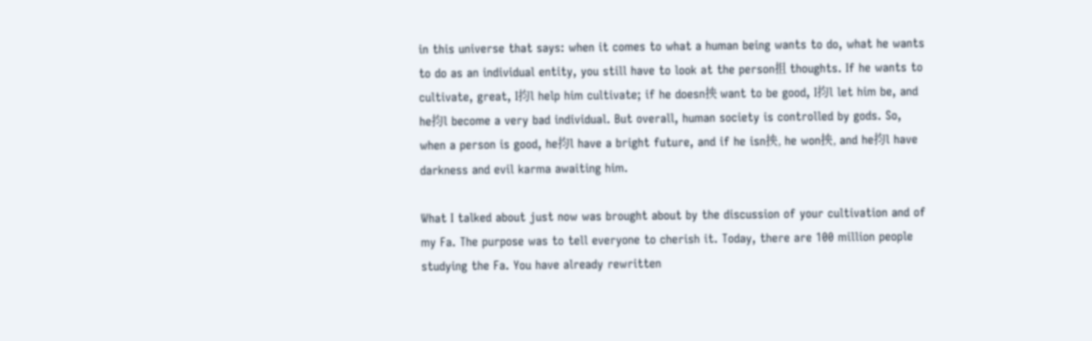in this universe that says: when it comes to what a human being wants to do, what he wants to do as an individual entity, you still have to look at the person抯 thoughts. If he wants to cultivate, great, I抣l help him cultivate; if he doesn抰 want to be good, I抣l let him be, and he抣l become a very bad individual. But overall, human society is controlled by gods. So, when a person is good, he抣l have a bright future, and if he isn抰, he won抰, and he抣l have darkness and evil karma awaiting him.

What I talked about just now was brought about by the discussion of your cultivation and of my Fa. The purpose was to tell everyone to cherish it. Today, there are 100 million people studying the Fa. You have already rewritten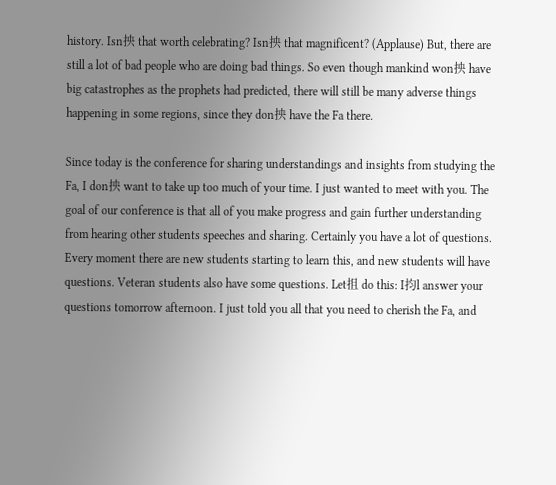history. Isn抰 that worth celebrating? Isn抰 that magnificent? (Applause) But, there are still a lot of bad people who are doing bad things. So even though mankind won抰 have big catastrophes as the prophets had predicted, there will still be many adverse things happening in some regions, since they don抰 have the Fa there.

Since today is the conference for sharing understandings and insights from studying the Fa, I don抰 want to take up too much of your time. I just wanted to meet with you. The goal of our conference is that all of you make progress and gain further understanding from hearing other students speeches and sharing. Certainly you have a lot of questions. Every moment there are new students starting to learn this, and new students will have questions. Veteran students also have some questions. Let抯 do this: I抣l answer your questions tomorrow afternoon. I just told you all that you need to cherish the Fa, and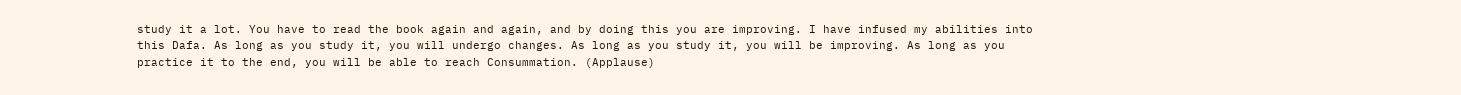study it a lot. You have to read the book again and again, and by doing this you are improving. I have infused my abilities into this Dafa. As long as you study it, you will undergo changes. As long as you study it, you will be improving. As long as you practice it to the end, you will be able to reach Consummation. (Applause)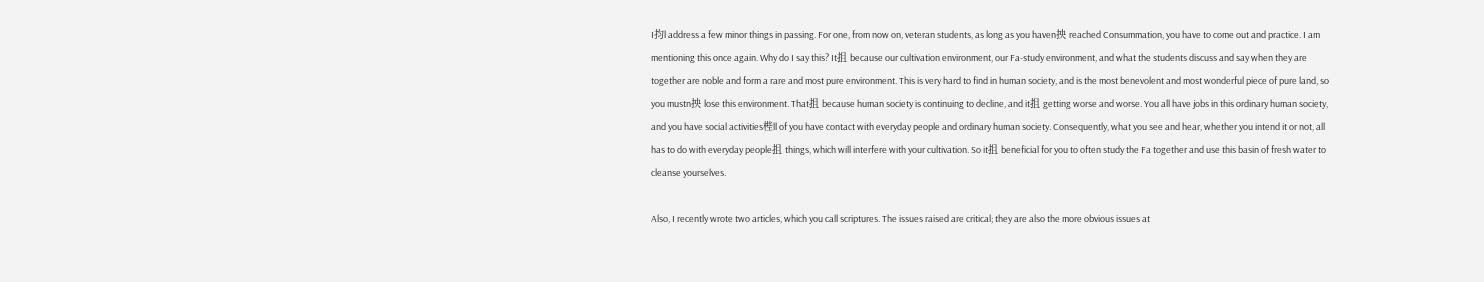I抣l address a few minor things in passing. For one, from now on, veteran students, as long as you haven抰 reached Consummation, you have to come out and practice. I am mentioning this once again. Why do I say this? It抯 because our cultivation environment, our Fa-study environment, and what the students discuss and say when they are together are noble and form a rare and most pure environment. This is very hard to find in human society, and is the most benevolent and most wonderful piece of pure land, so you mustn抰 lose this environment. That抯 because human society is continuing to decline, and it抯 getting worse and worse. You all have jobs in this ordinary human society, and you have social activities梐ll of you have contact with everyday people and ordinary human society. Consequently, what you see and hear, whether you intend it or not, all has to do with everyday people抯 things, which will interfere with your cultivation. So it抯 beneficial for you to often study the Fa together and use this basin of fresh water to cleanse yourselves.

Also, I recently wrote two articles, which you call scriptures. The issues raised are critical; they are also the more obvious issues at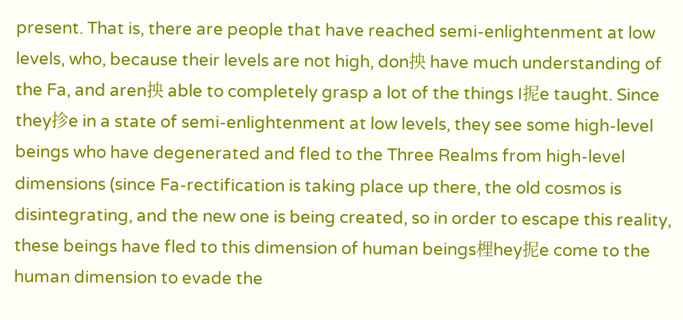present. That is, there are people that have reached semi-enlightenment at low levels, who, because their levels are not high, don抰 have much understanding of the Fa, and aren抰 able to completely grasp a lot of the things I抳e taught. Since they抮e in a state of semi-enlightenment at low levels, they see some high-level beings who have degenerated and fled to the Three Realms from high-level dimensions (since Fa-rectification is taking place up there, the old cosmos is disintegrating, and the new one is being created, so in order to escape this reality, these beings have fled to this dimension of human beings梩hey抳e come to the human dimension to evade the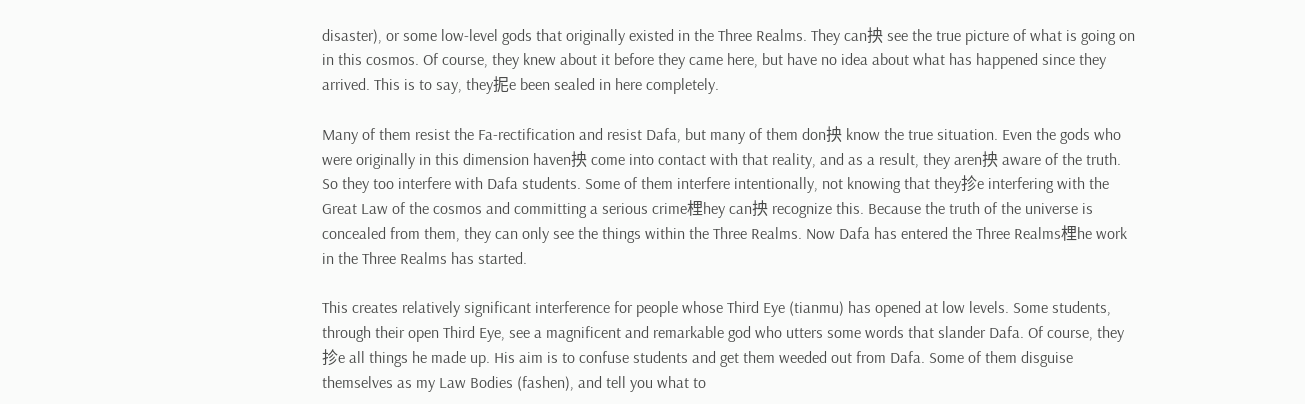disaster), or some low-level gods that originally existed in the Three Realms. They can抰 see the true picture of what is going on in this cosmos. Of course, they knew about it before they came here, but have no idea about what has happened since they arrived. This is to say, they抳e been sealed in here completely.

Many of them resist the Fa-rectification and resist Dafa, but many of them don抰 know the true situation. Even the gods who were originally in this dimension haven抰 come into contact with that reality, and as a result, they aren抰 aware of the truth. So they too interfere with Dafa students. Some of them interfere intentionally, not knowing that they抮e interfering with the Great Law of the cosmos and committing a serious crime梩hey can抰 recognize this. Because the truth of the universe is concealed from them, they can only see the things within the Three Realms. Now Dafa has entered the Three Realms梩he work in the Three Realms has started.

This creates relatively significant interference for people whose Third Eye (tianmu) has opened at low levels. Some students, through their open Third Eye, see a magnificent and remarkable god who utters some words that slander Dafa. Of course, they抮e all things he made up. His aim is to confuse students and get them weeded out from Dafa. Some of them disguise themselves as my Law Bodies (fashen), and tell you what to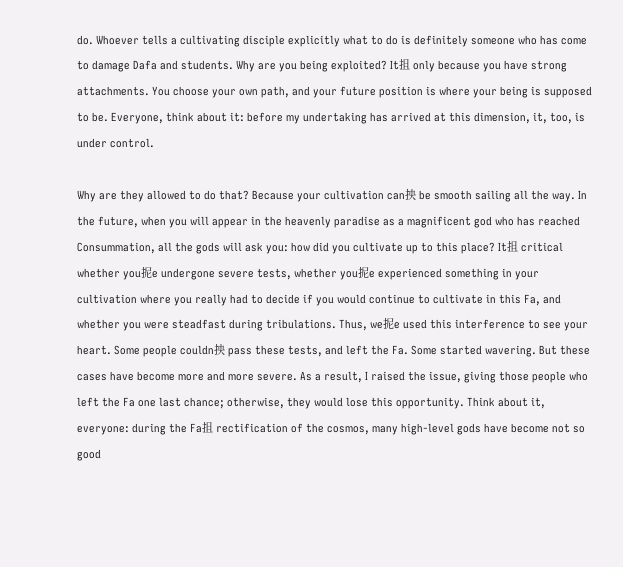do. Whoever tells a cultivating disciple explicitly what to do is definitely someone who has come to damage Dafa and students. Why are you being exploited? It抯 only because you have strong attachments. You choose your own path, and your future position is where your being is supposed to be. Everyone, think about it: before my undertaking has arrived at this dimension, it, too, is under control.

Why are they allowed to do that? Because your cultivation can抰 be smooth sailing all the way. In the future, when you will appear in the heavenly paradise as a magnificent god who has reached Consummation, all the gods will ask you: how did you cultivate up to this place? It抯 critical whether you抳e undergone severe tests, whether you抳e experienced something in your cultivation where you really had to decide if you would continue to cultivate in this Fa, and whether you were steadfast during tribulations. Thus, we抳e used this interference to see your heart. Some people couldn抰 pass these tests, and left the Fa. Some started wavering. But these cases have become more and more severe. As a result, I raised the issue, giving those people who left the Fa one last chance; otherwise, they would lose this opportunity. Think about it, everyone: during the Fa抯 rectification of the cosmos, many high-level gods have become not so good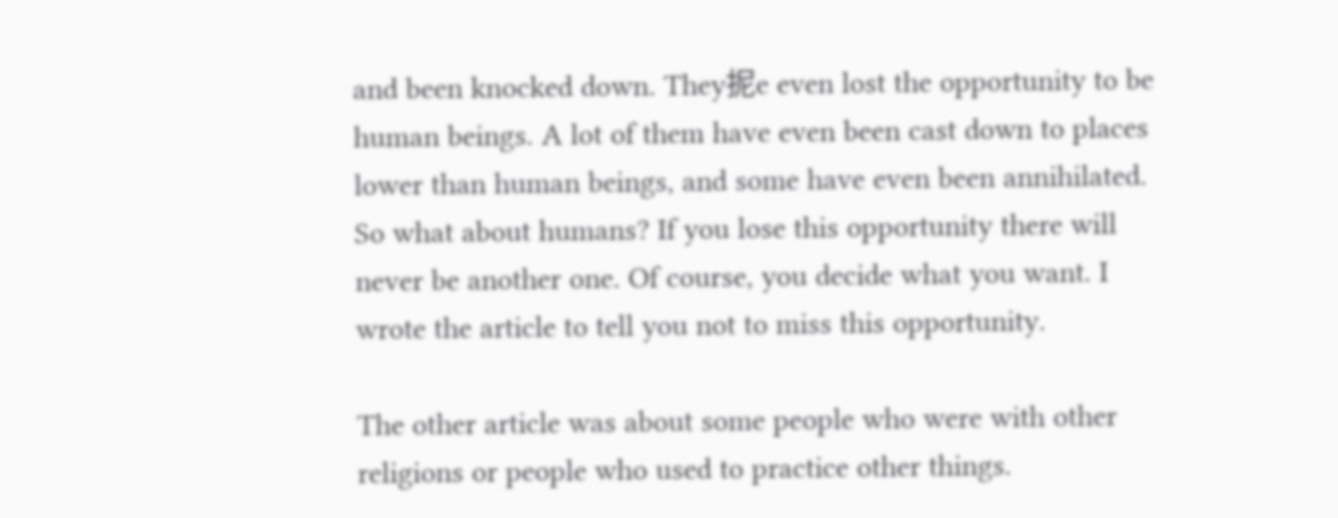and been knocked down. They抳e even lost the opportunity to be human beings. A lot of them have even been cast down to places lower than human beings, and some have even been annihilated. So what about humans? If you lose this opportunity there will never be another one. Of course, you decide what you want. I wrote the article to tell you not to miss this opportunity.

The other article was about some people who were with other religions or people who used to practice other things.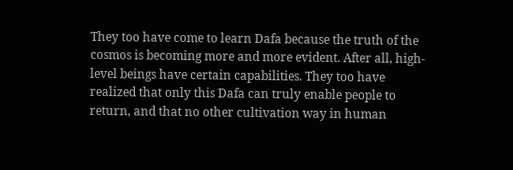They too have come to learn Dafa because the truth of the cosmos is becoming more and more evident. After all, high-level beings have certain capabilities. They too have realized that only this Dafa can truly enable people to return, and that no other cultivation way in human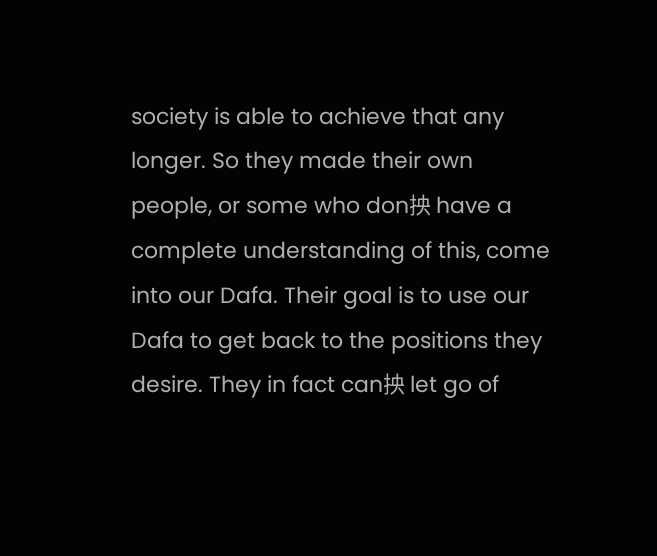society is able to achieve that any longer. So they made their own people, or some who don抰 have a complete understanding of this, come into our Dafa. Their goal is to use our Dafa to get back to the positions they desire. They in fact can抰 let go of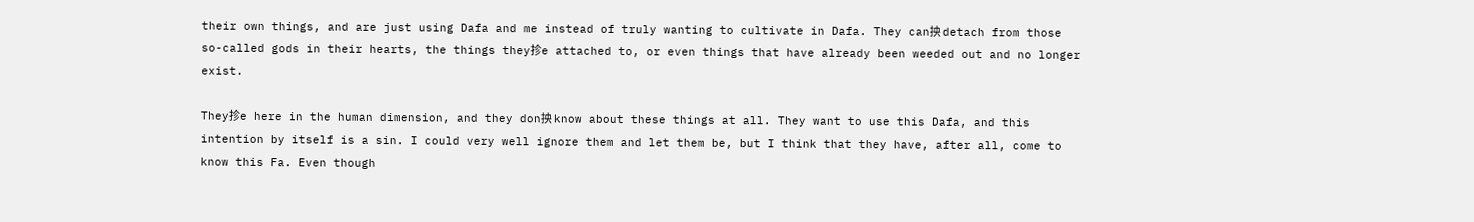their own things, and are just using Dafa and me instead of truly wanting to cultivate in Dafa. They can抰 detach from those so-called gods in their hearts, the things they抮e attached to, or even things that have already been weeded out and no longer exist.

They抮e here in the human dimension, and they don抰 know about these things at all. They want to use this Dafa, and this intention by itself is a sin. I could very well ignore them and let them be, but I think that they have, after all, come to know this Fa. Even though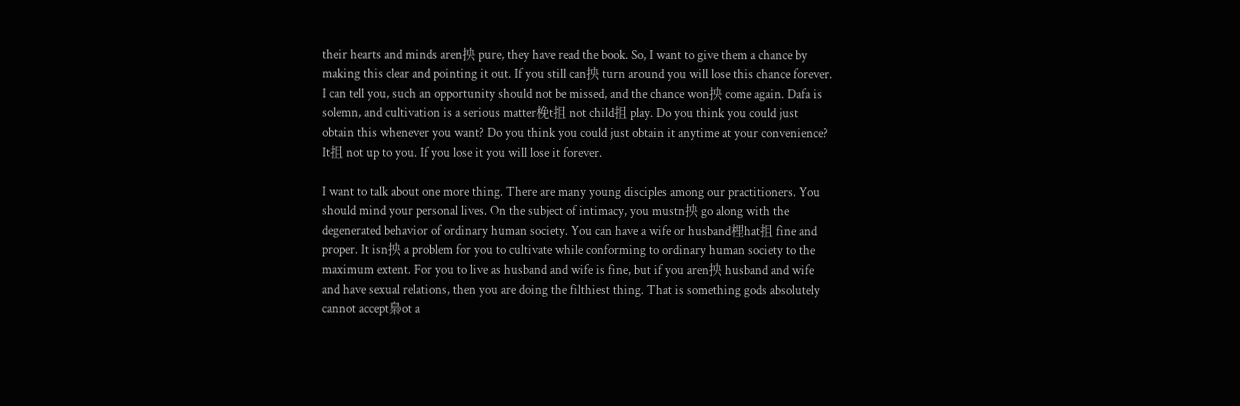their hearts and minds aren抰 pure, they have read the book. So, I want to give them a chance by making this clear and pointing it out. If you still can抰 turn around you will lose this chance forever. I can tell you, such an opportunity should not be missed, and the chance won抰 come again. Dafa is solemn, and cultivation is a serious matter梚t抯 not child抯 play. Do you think you could just obtain this whenever you want? Do you think you could just obtain it anytime at your convenience? It抯 not up to you. If you lose it you will lose it forever.

I want to talk about one more thing. There are many young disciples among our practitioners. You should mind your personal lives. On the subject of intimacy, you mustn抰 go along with the degenerated behavior of ordinary human society. You can have a wife or husband梩hat抯 fine and proper. It isn抰 a problem for you to cultivate while conforming to ordinary human society to the maximum extent. For you to live as husband and wife is fine, but if you aren抰 husband and wife and have sexual relations, then you are doing the filthiest thing. That is something gods absolutely cannot accept梟ot a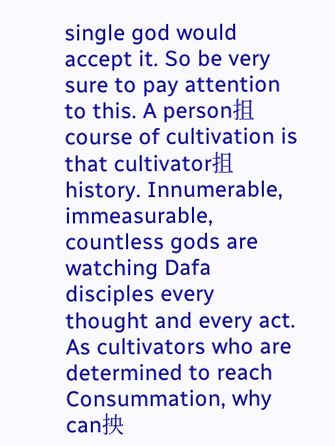single god would accept it. So be very sure to pay attention to this. A person抯 course of cultivation is that cultivator抯 history. Innumerable, immeasurable, countless gods are watching Dafa disciples every thought and every act. As cultivators who are determined to reach Consummation, why can抰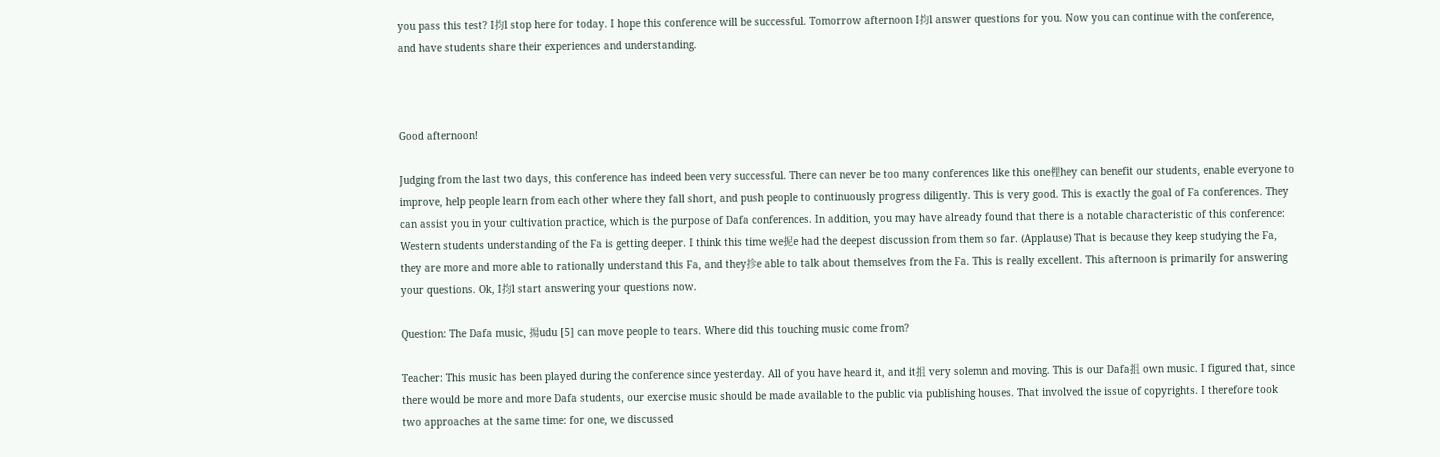you pass this test? I抣l stop here for today. I hope this conference will be successful. Tomorrow afternoon I抣l answer questions for you. Now you can continue with the conference, and have students share their experiences and understanding.



Good afternoon!

Judging from the last two days, this conference has indeed been very successful. There can never be too many conferences like this one梩hey can benefit our students, enable everyone to improve, help people learn from each other where they fall short, and push people to continuously progress diligently. This is very good. This is exactly the goal of Fa conferences. They can assist you in your cultivation practice, which is the purpose of Dafa conferences. In addition, you may have already found that there is a notable characteristic of this conference: Western students understanding of the Fa is getting deeper. I think this time we抳e had the deepest discussion from them so far. (Applause) That is because they keep studying the Fa, they are more and more able to rationally understand this Fa, and they抮e able to talk about themselves from the Fa. This is really excellent. This afternoon is primarily for answering your questions. Ok, I抣l start answering your questions now.

Question: The Dafa music, 揚udu [5] can move people to tears. Where did this touching music come from?

Teacher: This music has been played during the conference since yesterday. All of you have heard it, and it抯 very solemn and moving. This is our Dafa抯 own music. I figured that, since there would be more and more Dafa students, our exercise music should be made available to the public via publishing houses. That involved the issue of copyrights. I therefore took two approaches at the same time: for one, we discussed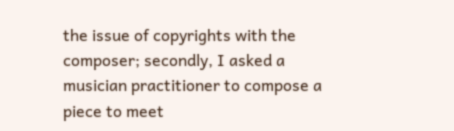the issue of copyrights with the composer; secondly, I asked a musician practitioner to compose a piece to meet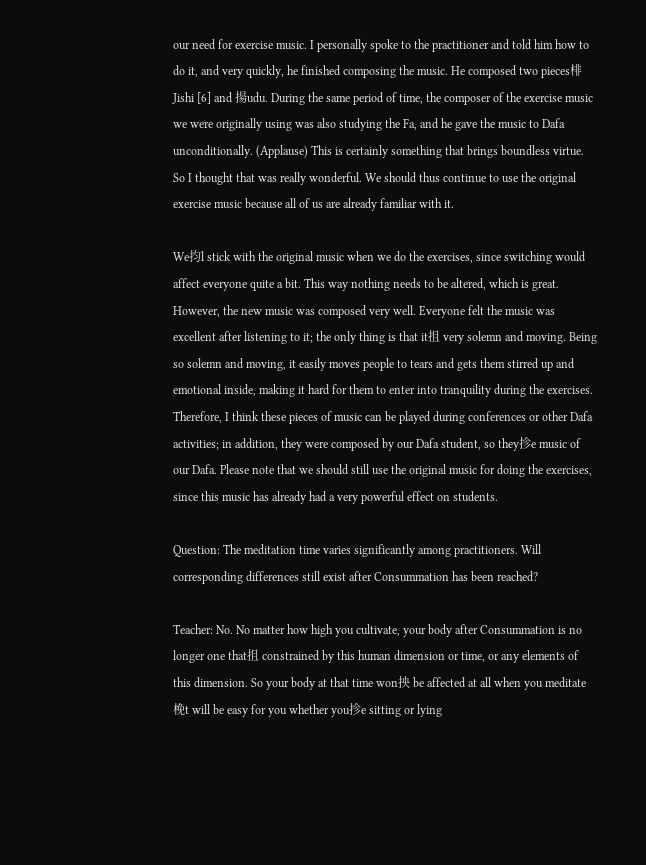our need for exercise music. I personally spoke to the practitioner and told him how to do it, and very quickly, he finished composing the music. He composed two pieces棑Jishi [6] and 揚udu. During the same period of time, the composer of the exercise music we were originally using was also studying the Fa, and he gave the music to Dafa unconditionally. (Applause) This is certainly something that brings boundless virtue. So I thought that was really wonderful. We should thus continue to use the original exercise music because all of us are already familiar with it.

We抣l stick with the original music when we do the exercises, since switching would affect everyone quite a bit. This way nothing needs to be altered, which is great. However, the new music was composed very well. Everyone felt the music was excellent after listening to it; the only thing is that it抯 very solemn and moving. Being so solemn and moving, it easily moves people to tears and gets them stirred up and emotional inside, making it hard for them to enter into tranquility during the exercises. Therefore, I think these pieces of music can be played during conferences or other Dafa activities; in addition, they were composed by our Dafa student, so they抮e music of our Dafa. Please note that we should still use the original music for doing the exercises, since this music has already had a very powerful effect on students.

Question: The meditation time varies significantly among practitioners. Will corresponding differences still exist after Consummation has been reached?

Teacher: No. No matter how high you cultivate, your body after Consummation is no longer one that抯 constrained by this human dimension or time, or any elements of this dimension. So your body at that time won抰 be affected at all when you meditate梚t will be easy for you whether you抮e sitting or lying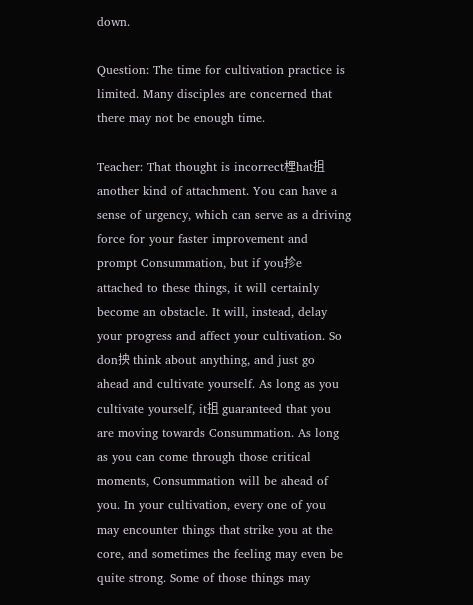down.

Question: The time for cultivation practice is limited. Many disciples are concerned that there may not be enough time.

Teacher: That thought is incorrect梩hat抯 another kind of attachment. You can have a sense of urgency, which can serve as a driving force for your faster improvement and prompt Consummation, but if you抮e attached to these things, it will certainly become an obstacle. It will, instead, delay your progress and affect your cultivation. So don抰 think about anything, and just go ahead and cultivate yourself. As long as you cultivate yourself, it抯 guaranteed that you are moving towards Consummation. As long as you can come through those critical moments, Consummation will be ahead of you. In your cultivation, every one of you may encounter things that strike you at the core, and sometimes the feeling may even be quite strong. Some of those things may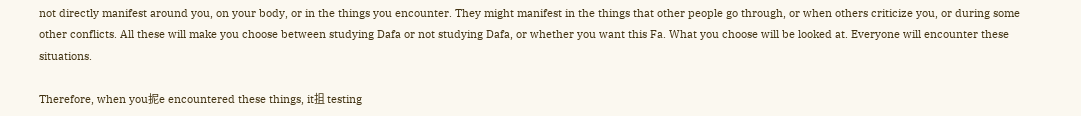not directly manifest around you, on your body, or in the things you encounter. They might manifest in the things that other people go through, or when others criticize you, or during some other conflicts. All these will make you choose between studying Dafa or not studying Dafa, or whether you want this Fa. What you choose will be looked at. Everyone will encounter these situations.

Therefore, when you抳e encountered these things, it抯 testing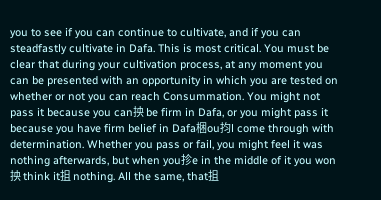you to see if you can continue to cultivate, and if you can steadfastly cultivate in Dafa. This is most critical. You must be clear that during your cultivation process, at any moment you can be presented with an opportunity in which you are tested on whether or not you can reach Consummation. You might not pass it because you can抰 be firm in Dafa, or you might pass it because you have firm belief in Dafa梱ou抣l come through with determination. Whether you pass or fail, you might feel it was nothing afterwards, but when you抮e in the middle of it you won抰 think it抯 nothing. All the same, that抯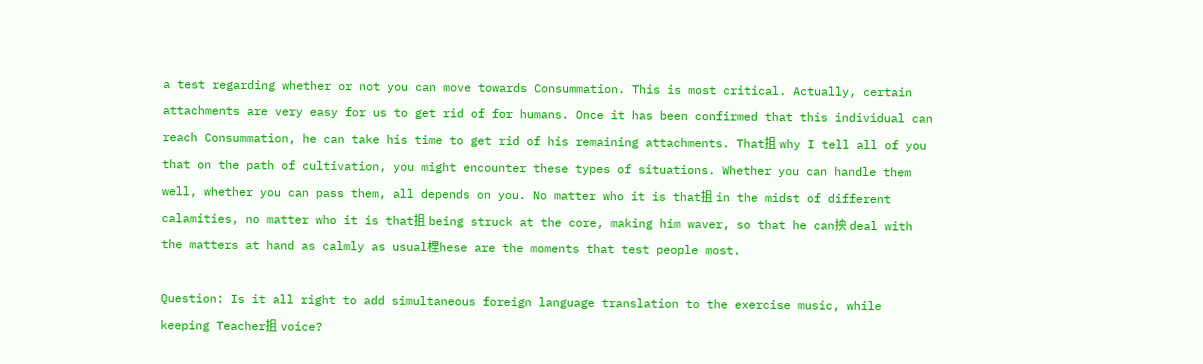a test regarding whether or not you can move towards Consummation. This is most critical. Actually, certain attachments are very easy for us to get rid of for humans. Once it has been confirmed that this individual can reach Consummation, he can take his time to get rid of his remaining attachments. That抯 why I tell all of you that on the path of cultivation, you might encounter these types of situations. Whether you can handle them well, whether you can pass them, all depends on you. No matter who it is that抯 in the midst of different calamities, no matter who it is that抯 being struck at the core, making him waver, so that he can抰 deal with the matters at hand as calmly as usual梩hese are the moments that test people most.

Question: Is it all right to add simultaneous foreign language translation to the exercise music, while keeping Teacher抯 voice?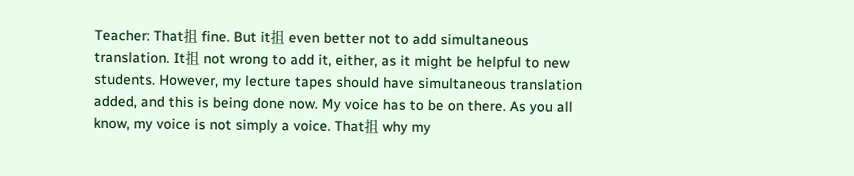Teacher: That抯 fine. But it抯 even better not to add simultaneous translation. It抯 not wrong to add it, either, as it might be helpful to new students. However, my lecture tapes should have simultaneous translation added, and this is being done now. My voice has to be on there. As you all know, my voice is not simply a voice. That抯 why my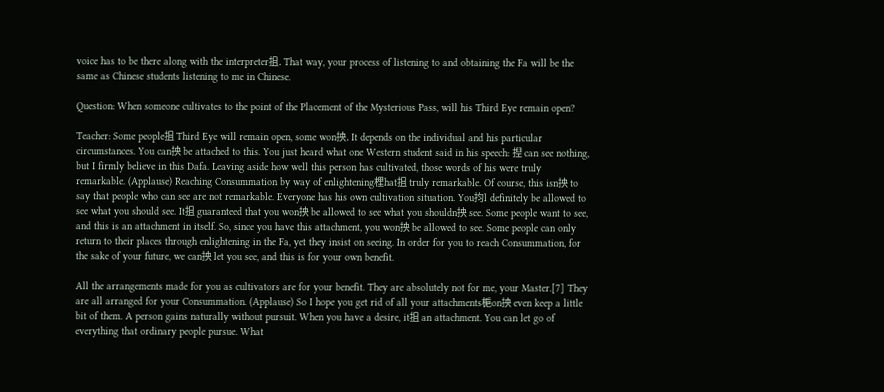voice has to be there along with the interpreter抯. That way, your process of listening to and obtaining the Fa will be the same as Chinese students listening to me in Chinese.

Question: When someone cultivates to the point of the Placement of the Mysterious Pass, will his Third Eye remain open?

Teacher: Some people抯 Third Eye will remain open, some won抰. It depends on the individual and his particular circumstances. You can抰 be attached to this. You just heard what one Western student said in his speech: 揑 can see nothing, but I firmly believe in this Dafa. Leaving aside how well this person has cultivated, those words of his were truly remarkable. (Applause) Reaching Consummation by way of enlightening梩hat抯 truly remarkable. Of course, this isn抰 to say that people who can see are not remarkable. Everyone has his own cultivation situation. You抣l definitely be allowed to see what you should see. It抯 guaranteed that you won抰 be allowed to see what you shouldn抰 see. Some people want to see, and this is an attachment in itself. So, since you have this attachment, you won抰 be allowed to see. Some people can only return to their places through enlightening in the Fa, yet they insist on seeing. In order for you to reach Consummation, for the sake of your future, we can抰 let you see, and this is for your own benefit.

All the arrangements made for you as cultivators are for your benefit. They are absolutely not for me, your Master.[7] They are all arranged for your Consummation. (Applause) So I hope you get rid of all your attachments梔on抰 even keep a little bit of them. A person gains naturally without pursuit. When you have a desire, it抯 an attachment. You can let go of everything that ordinary people pursue. What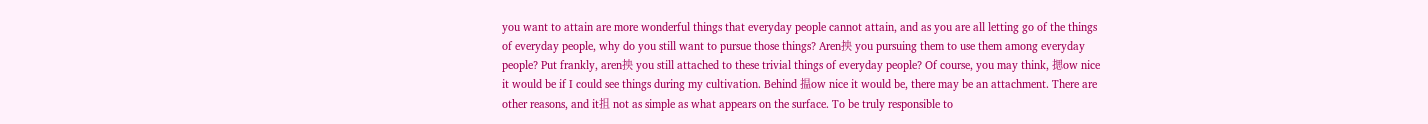you want to attain are more wonderful things that everyday people cannot attain, and as you are all letting go of the things of everyday people, why do you still want to pursue those things? Aren抰 you pursuing them to use them among everyday people? Put frankly, aren抰 you still attached to these trivial things of everyday people? Of course, you may think, 揌ow nice it would be if I could see things during my cultivation. Behind 揾ow nice it would be, there may be an attachment. There are other reasons, and it抯 not as simple as what appears on the surface. To be truly responsible to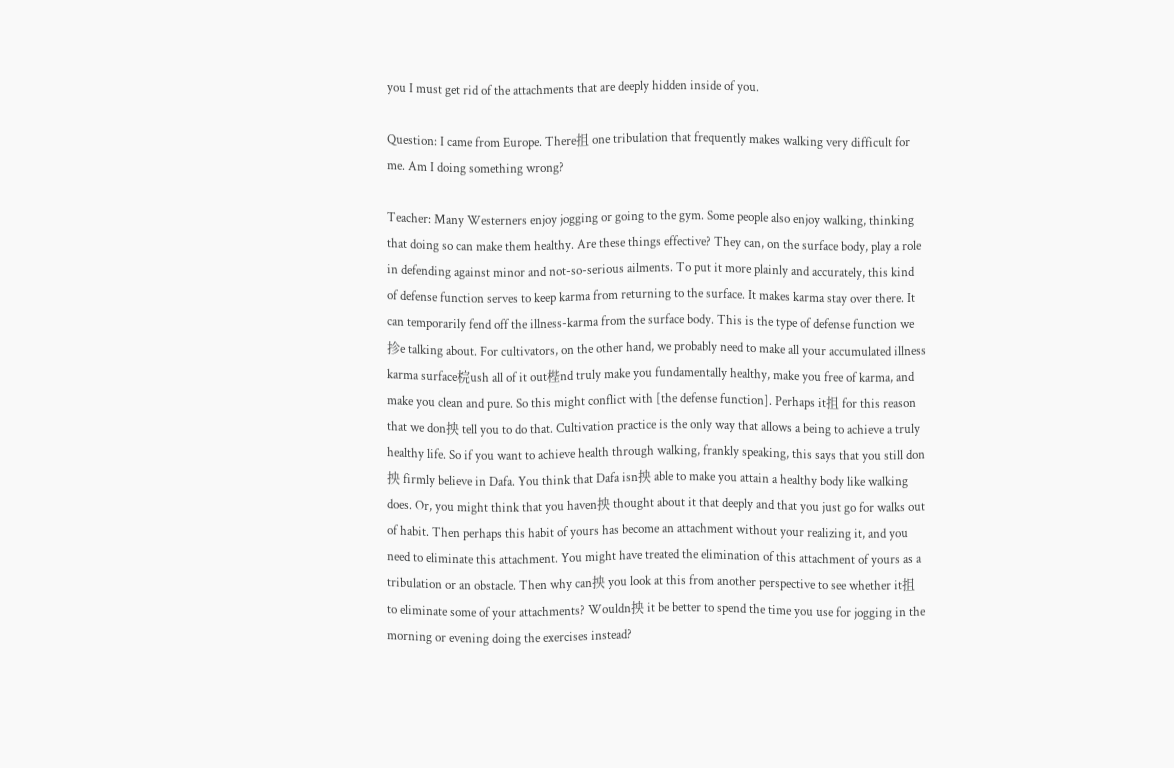you I must get rid of the attachments that are deeply hidden inside of you.

Question: I came from Europe. There抯 one tribulation that frequently makes walking very difficult for me. Am I doing something wrong?

Teacher: Many Westerners enjoy jogging or going to the gym. Some people also enjoy walking, thinking that doing so can make them healthy. Are these things effective? They can, on the surface body, play a role in defending against minor and not-so-serious ailments. To put it more plainly and accurately, this kind of defense function serves to keep karma from returning to the surface. It makes karma stay over there. It can temporarily fend off the illness-karma from the surface body. This is the type of defense function we抮e talking about. For cultivators, on the other hand, we probably need to make all your accumulated illness karma surface梡ush all of it out梐nd truly make you fundamentally healthy, make you free of karma, and make you clean and pure. So this might conflict with [the defense function]. Perhaps it抯 for this reason that we don抰 tell you to do that. Cultivation practice is the only way that allows a being to achieve a truly healthy life. So if you want to achieve health through walking, frankly speaking, this says that you still don抰 firmly believe in Dafa. You think that Dafa isn抰 able to make you attain a healthy body like walking does. Or, you might think that you haven抰 thought about it that deeply and that you just go for walks out of habit. Then perhaps this habit of yours has become an attachment without your realizing it, and you need to eliminate this attachment. You might have treated the elimination of this attachment of yours as a tribulation or an obstacle. Then why can抰 you look at this from another perspective to see whether it抯 to eliminate some of your attachments? Wouldn抰 it be better to spend the time you use for jogging in the morning or evening doing the exercises instead?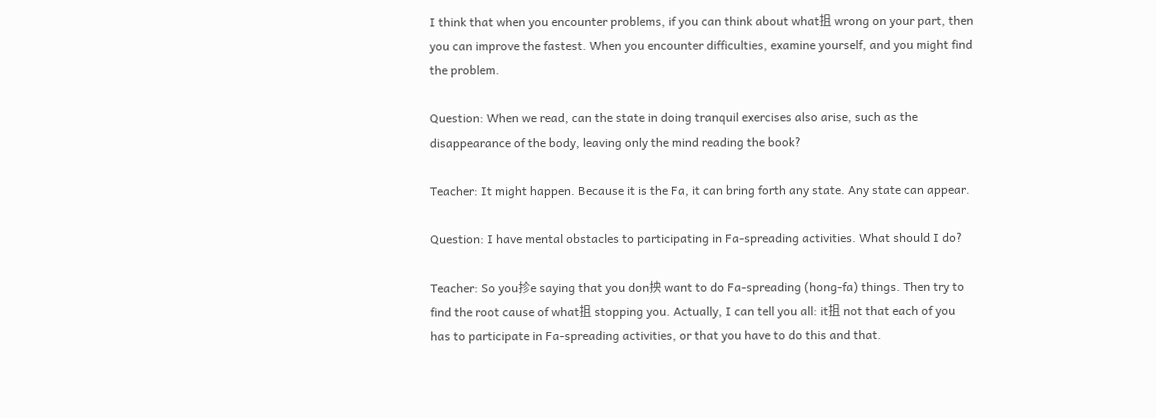I think that when you encounter problems, if you can think about what抯 wrong on your part, then you can improve the fastest. When you encounter difficulties, examine yourself, and you might find the problem.

Question: When we read, can the state in doing tranquil exercises also arise, such as the disappearance of the body, leaving only the mind reading the book?

Teacher: It might happen. Because it is the Fa, it can bring forth any state. Any state can appear.

Question: I have mental obstacles to participating in Fa-spreading activities. What should I do?

Teacher: So you抮e saying that you don抰 want to do Fa-spreading (hong-fa) things. Then try to find the root cause of what抯 stopping you. Actually, I can tell you all: it抯 not that each of you has to participate in Fa-spreading activities, or that you have to do this and that.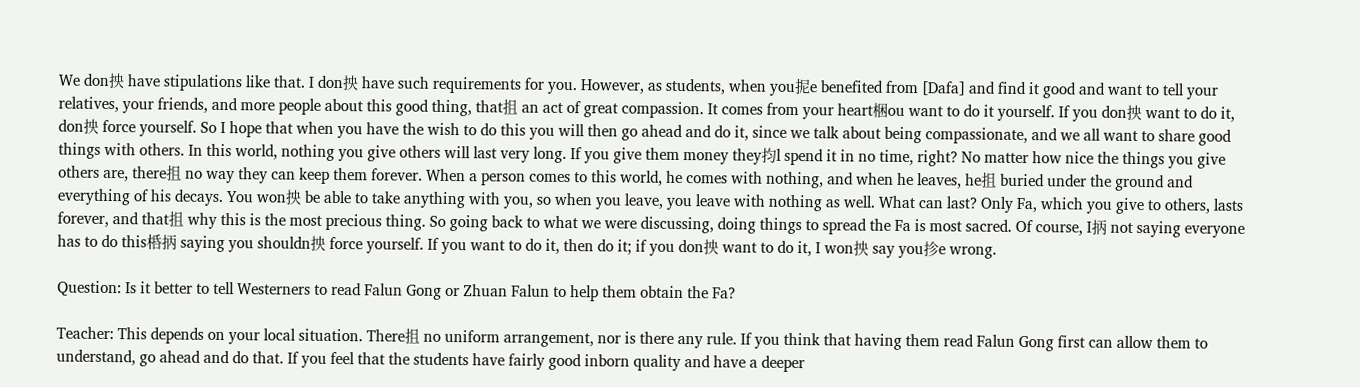We don抰 have stipulations like that. I don抰 have such requirements for you. However, as students, when you抳e benefited from [Dafa] and find it good and want to tell your relatives, your friends, and more people about this good thing, that抯 an act of great compassion. It comes from your heart梱ou want to do it yourself. If you don抰 want to do it, don抰 force yourself. So I hope that when you have the wish to do this you will then go ahead and do it, since we talk about being compassionate, and we all want to share good things with others. In this world, nothing you give others will last very long. If you give them money they抣l spend it in no time, right? No matter how nice the things you give others are, there抯 no way they can keep them forever. When a person comes to this world, he comes with nothing, and when he leaves, he抯 buried under the ground and everything of his decays. You won抰 be able to take anything with you, so when you leave, you leave with nothing as well. What can last? Only Fa, which you give to others, lasts forever, and that抯 why this is the most precious thing. So going back to what we were discussing, doing things to spread the Fa is most sacred. Of course, I抦 not saying everyone has to do this桰抦 saying you shouldn抰 force yourself. If you want to do it, then do it; if you don抰 want to do it, I won抰 say you抮e wrong.

Question: Is it better to tell Westerners to read Falun Gong or Zhuan Falun to help them obtain the Fa?

Teacher: This depends on your local situation. There抯 no uniform arrangement, nor is there any rule. If you think that having them read Falun Gong first can allow them to understand, go ahead and do that. If you feel that the students have fairly good inborn quality and have a deeper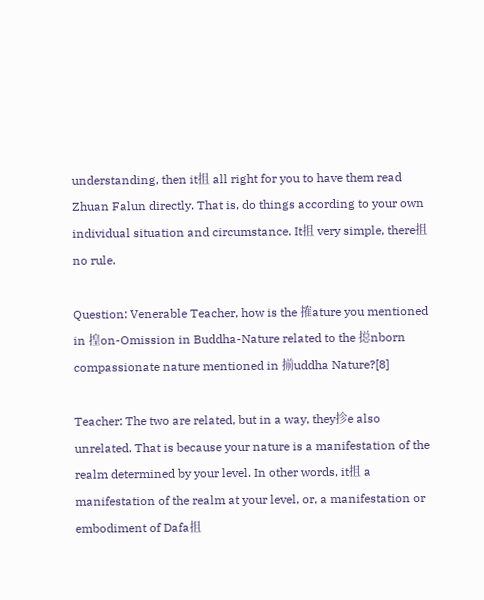understanding, then it抯 all right for you to have them read Zhuan Falun directly. That is, do things according to your own individual situation and circumstance. It抯 very simple, there抯 no rule.

Question: Venerable Teacher, how is the 搉ature you mentioned in 揘on-Omission in Buddha-Nature related to the 搃nborn compassionate nature mentioned in 揃uddha Nature?[8]

Teacher: The two are related, but in a way, they抮e also unrelated. That is because your nature is a manifestation of the realm determined by your level. In other words, it抯 a manifestation of the realm at your level, or, a manifestation or embodiment of Dafa抯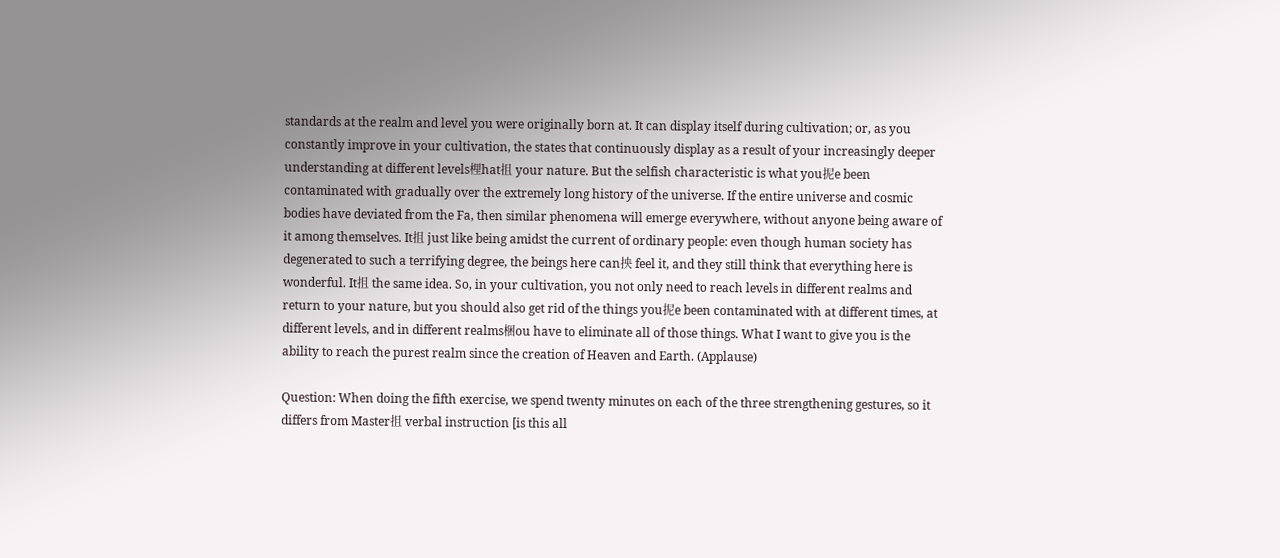standards at the realm and level you were originally born at. It can display itself during cultivation; or, as you constantly improve in your cultivation, the states that continuously display as a result of your increasingly deeper understanding at different levels梩hat抯 your nature. But the selfish characteristic is what you抳e been contaminated with gradually over the extremely long history of the universe. If the entire universe and cosmic bodies have deviated from the Fa, then similar phenomena will emerge everywhere, without anyone being aware of it among themselves. It抯 just like being amidst the current of ordinary people: even though human society has degenerated to such a terrifying degree, the beings here can抰 feel it, and they still think that everything here is wonderful. It抯 the same idea. So, in your cultivation, you not only need to reach levels in different realms and return to your nature, but you should also get rid of the things you抳e been contaminated with at different times, at different levels, and in different realms梱ou have to eliminate all of those things. What I want to give you is the ability to reach the purest realm since the creation of Heaven and Earth. (Applause)

Question: When doing the fifth exercise, we spend twenty minutes on each of the three strengthening gestures, so it differs from Master抯 verbal instruction [is this all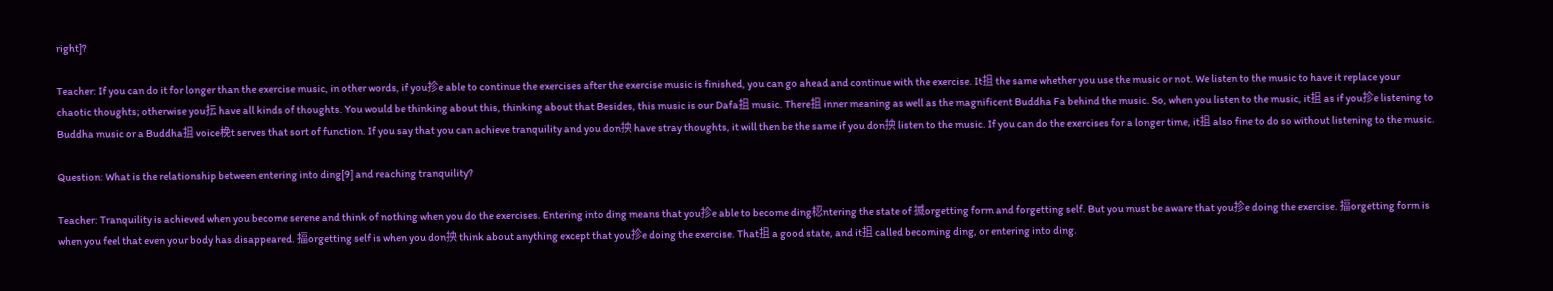right]?

Teacher: If you can do it for longer than the exercise music, in other words, if you抮e able to continue the exercises after the exercise music is finished, you can go ahead and continue with the exercise. It抯 the same whether you use the music or not. We listen to the music to have it replace your chaotic thoughts; otherwise you抎 have all kinds of thoughts. You would be thinking about this, thinking about that Besides, this music is our Dafa抯 music. There抯 inner meaning as well as the magnificent Buddha Fa behind the music. So, when you listen to the music, it抯 as if you抮e listening to Buddha music or a Buddha抯 voice梚t serves that sort of function. If you say that you can achieve tranquility and you don抰 have stray thoughts, it will then be the same if you don抰 listen to the music. If you can do the exercises for a longer time, it抯 also fine to do so without listening to the music.

Question: What is the relationship between entering into ding[9] and reaching tranquility?

Teacher: Tranquility is achieved when you become serene and think of nothing when you do the exercises. Entering into ding means that you抮e able to become ding梕ntering the state of 揻orgetting form and forgetting self. But you must be aware that you抮e doing the exercise. 揊orgetting form is when you feel that even your body has disappeared. 揊orgetting self is when you don抰 think about anything except that you抮e doing the exercise. That抯 a good state, and it抯 called becoming ding, or entering into ding.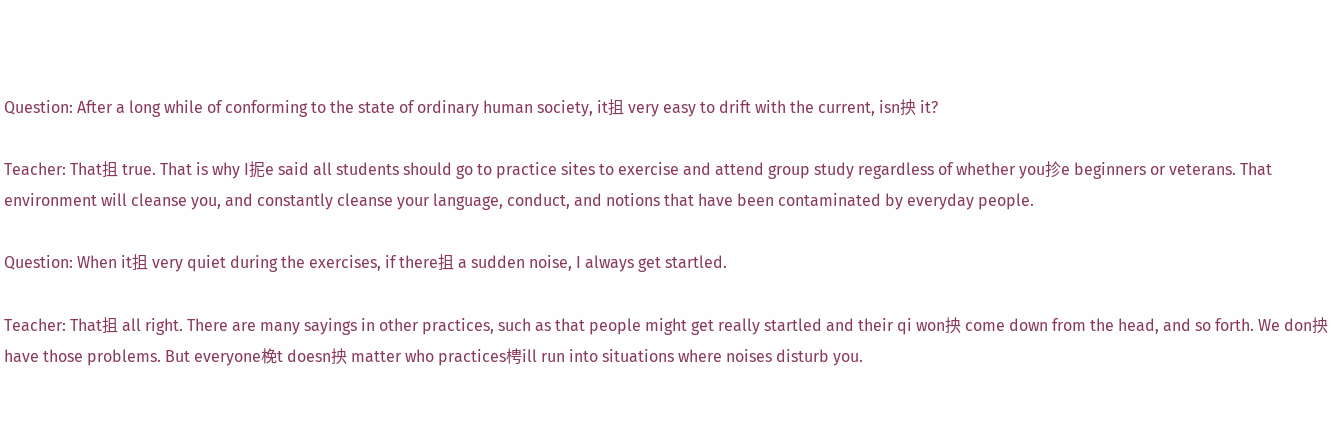Question: After a long while of conforming to the state of ordinary human society, it抯 very easy to drift with the current, isn抰 it?

Teacher: That抯 true. That is why I抳e said all students should go to practice sites to exercise and attend group study regardless of whether you抮e beginners or veterans. That environment will cleanse you, and constantly cleanse your language, conduct, and notions that have been contaminated by everyday people.

Question: When it抯 very quiet during the exercises, if there抯 a sudden noise, I always get startled.

Teacher: That抯 all right. There are many sayings in other practices, such as that people might get really startled and their qi won抰 come down from the head, and so forth. We don抰 have those problems. But everyone梚t doesn抰 matter who practices梬ill run into situations where noises disturb you.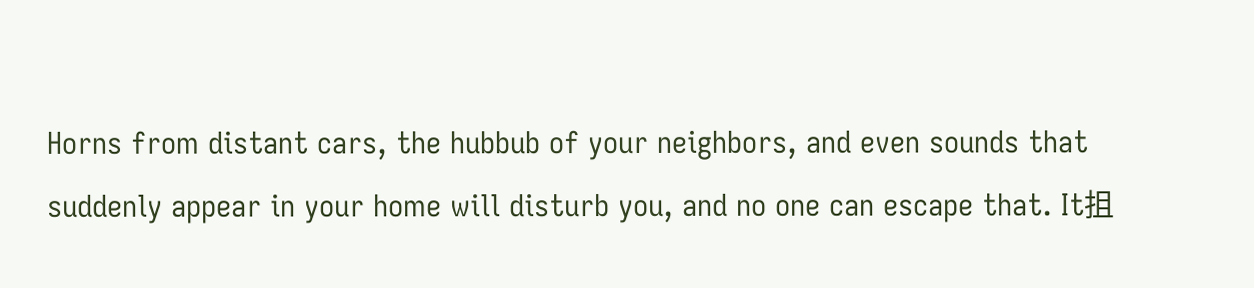Horns from distant cars, the hubbub of your neighbors, and even sounds that suddenly appear in your home will disturb you, and no one can escape that. It抯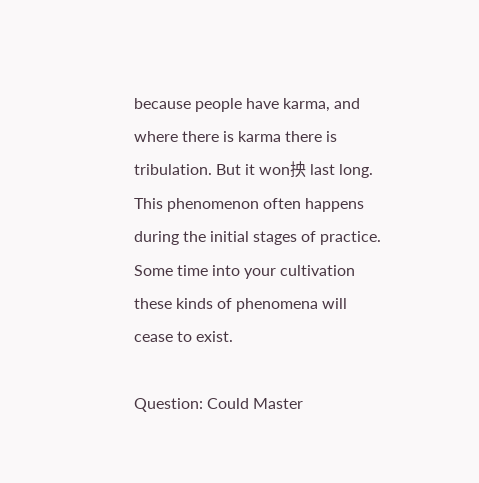because people have karma, and where there is karma there is tribulation. But it won抰 last long. This phenomenon often happens during the initial stages of practice. Some time into your cultivation these kinds of phenomena will cease to exist.

Question: Could Master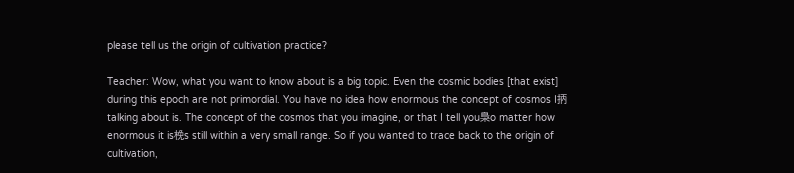please tell us the origin of cultivation practice?

Teacher: Wow, what you want to know about is a big topic. Even the cosmic bodies [that exist] during this epoch are not primordial. You have no idea how enormous the concept of cosmos I抦 talking about is. The concept of the cosmos that you imagine, or that I tell you梟o matter how enormous it is梚s still within a very small range. So if you wanted to trace back to the origin of cultivation,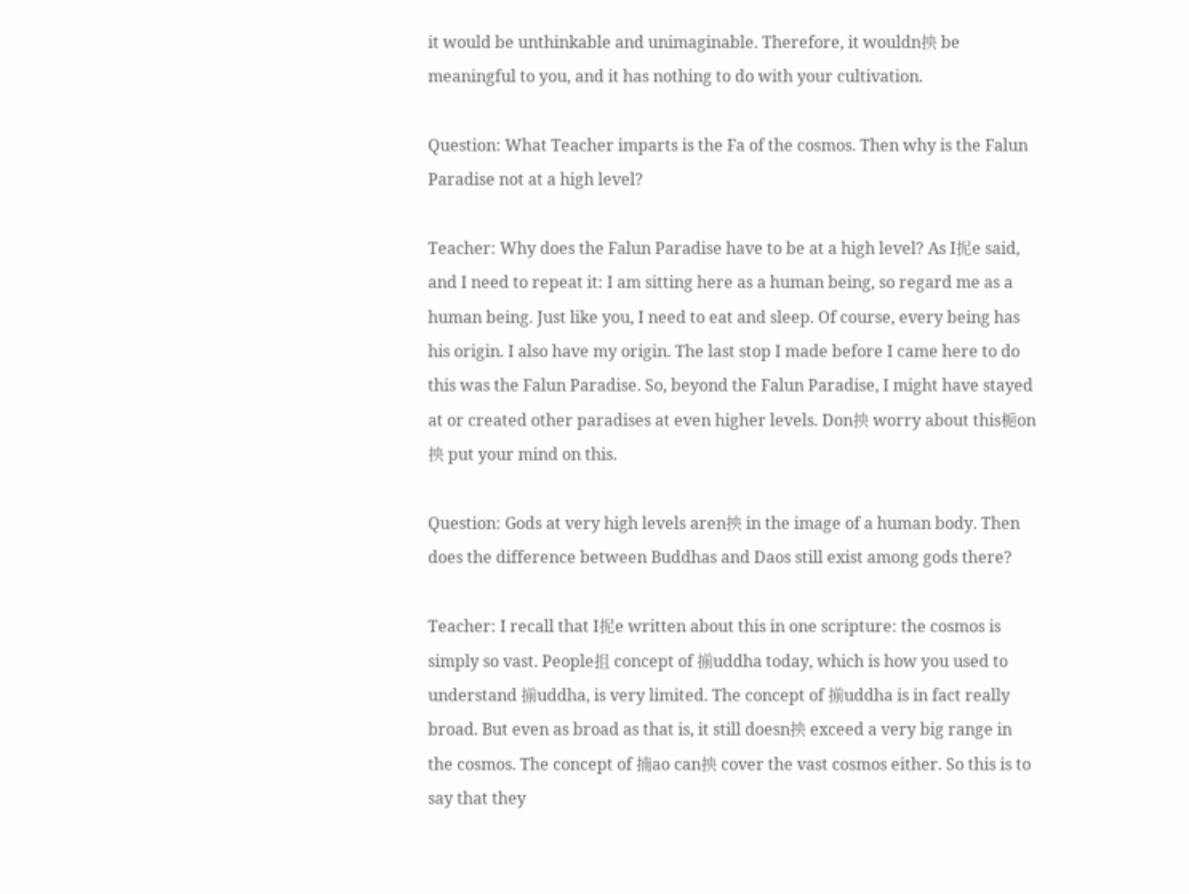it would be unthinkable and unimaginable. Therefore, it wouldn抰 be meaningful to you, and it has nothing to do with your cultivation.

Question: What Teacher imparts is the Fa of the cosmos. Then why is the Falun Paradise not at a high level?

Teacher: Why does the Falun Paradise have to be at a high level? As I抳e said, and I need to repeat it: I am sitting here as a human being, so regard me as a human being. Just like you, I need to eat and sleep. Of course, every being has his origin. I also have my origin. The last stop I made before I came here to do this was the Falun Paradise. So, beyond the Falun Paradise, I might have stayed at or created other paradises at even higher levels. Don抰 worry about this梔on抰 put your mind on this.

Question: Gods at very high levels aren抰 in the image of a human body. Then does the difference between Buddhas and Daos still exist among gods there?

Teacher: I recall that I抳e written about this in one scripture: the cosmos is simply so vast. People抯 concept of 揃uddha today, which is how you used to understand 揃uddha, is very limited. The concept of 揃uddha is in fact really broad. But even as broad as that is, it still doesn抰 exceed a very big range in the cosmos. The concept of 揇ao can抰 cover the vast cosmos either. So this is to say that they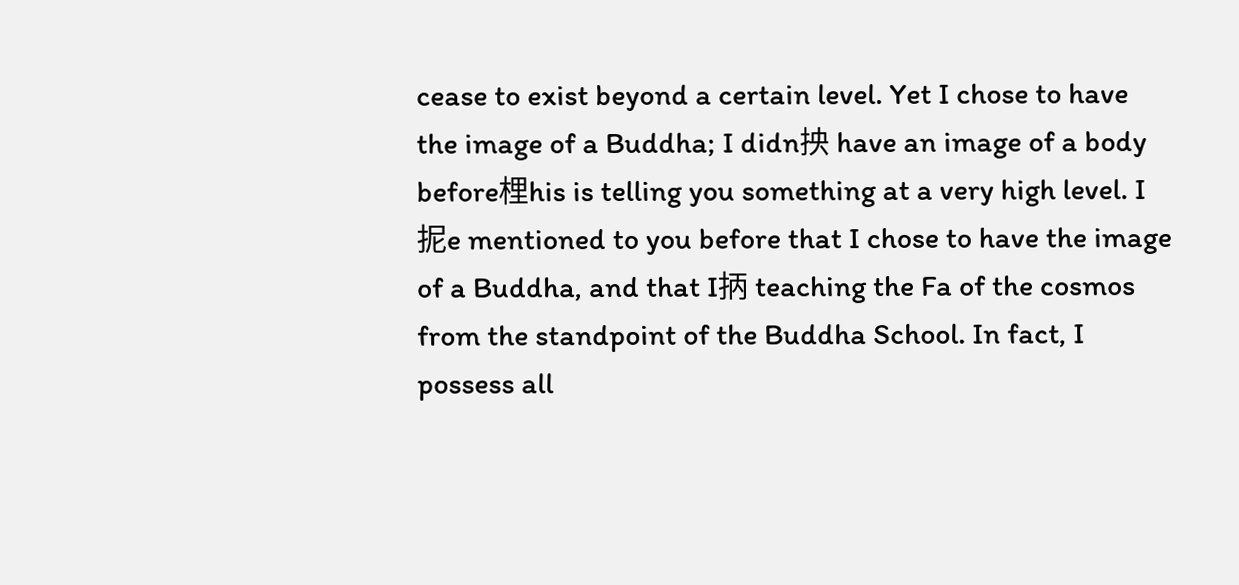cease to exist beyond a certain level. Yet I chose to have the image of a Buddha; I didn抰 have an image of a body before梩his is telling you something at a very high level. I抳e mentioned to you before that I chose to have the image of a Buddha, and that I抦 teaching the Fa of the cosmos from the standpoint of the Buddha School. In fact, I possess all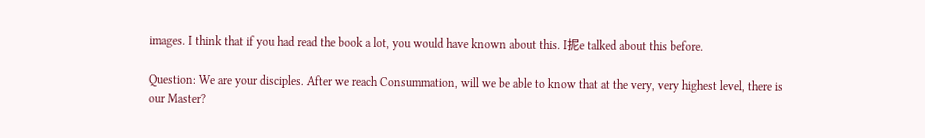images. I think that if you had read the book a lot, you would have known about this. I抳e talked about this before.

Question: We are your disciples. After we reach Consummation, will we be able to know that at the very, very highest level, there is our Master?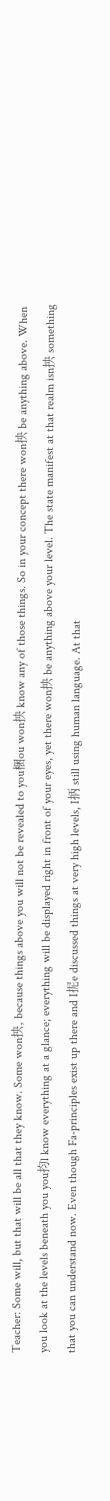Teacher: Some will, but that will be all that they know. Some won抰, because things above you will not be revealed to you梱ou won抰 know any of those things. So in your concept there won抰 be anything above. When you look at the levels beneath you you抣l know everything at a glance; everything will be displayed right in front of your eyes, yet there won抰 be anything above your level. The state manifest at that realm isn抰 something that you can understand now. Even though Fa-principles exist up there and I抳e discussed things at very high levels, I抦 still using human language. At that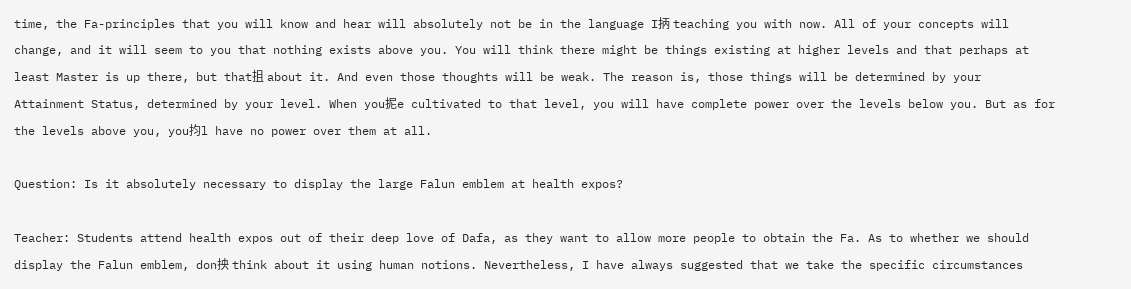time, the Fa-principles that you will know and hear will absolutely not be in the language I抦 teaching you with now. All of your concepts will change, and it will seem to you that nothing exists above you. You will think there might be things existing at higher levels and that perhaps at least Master is up there, but that抯 about it. And even those thoughts will be weak. The reason is, those things will be determined by your Attainment Status, determined by your level. When you抳e cultivated to that level, you will have complete power over the levels below you. But as for the levels above you, you抣l have no power over them at all.

Question: Is it absolutely necessary to display the large Falun emblem at health expos?

Teacher: Students attend health expos out of their deep love of Dafa, as they want to allow more people to obtain the Fa. As to whether we should display the Falun emblem, don抰 think about it using human notions. Nevertheless, I have always suggested that we take the specific circumstances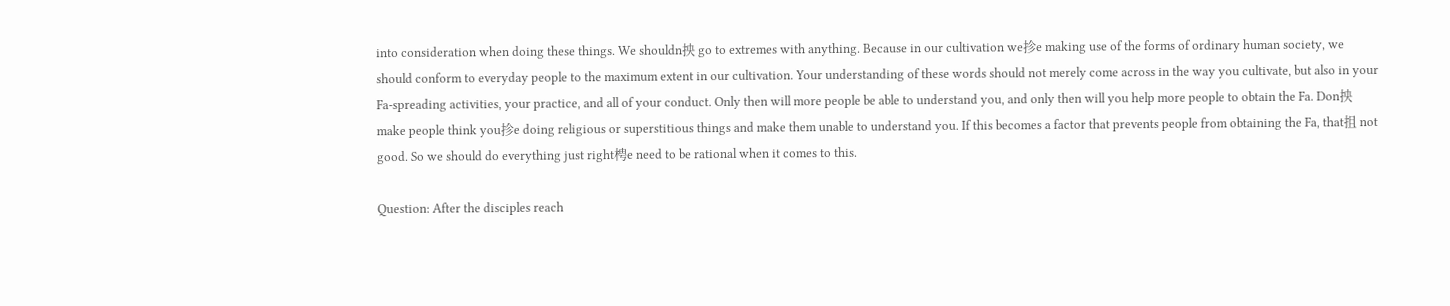into consideration when doing these things. We shouldn抰 go to extremes with anything. Because in our cultivation we抮e making use of the forms of ordinary human society, we should conform to everyday people to the maximum extent in our cultivation. Your understanding of these words should not merely come across in the way you cultivate, but also in your Fa-spreading activities, your practice, and all of your conduct. Only then will more people be able to understand you, and only then will you help more people to obtain the Fa. Don抰 make people think you抮e doing religious or superstitious things and make them unable to understand you. If this becomes a factor that prevents people from obtaining the Fa, that抯 not good. So we should do everything just right梬e need to be rational when it comes to this.

Question: After the disciples reach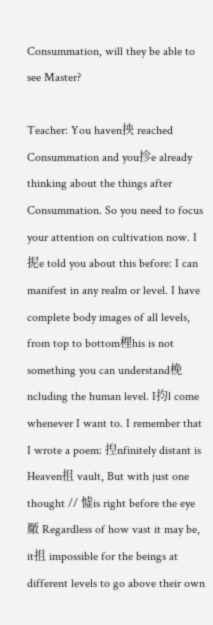Consummation, will they be able to see Master?

Teacher: You haven抰 reached Consummation and you抮e already thinking about the things after Consummation. So you need to focus your attention on cultivation now. I抳e told you about this before: I can manifest in any realm or level. I have complete body images of all levels, from top to bottom梩his is not something you can understand梚ncluding the human level. I抣l come whenever I want to. I remember that I wrote a poem: 揑nfinitely distant is Heaven抯 vault, But with just one thought // 憈is right before the eye厰 Regardless of how vast it may be, it抯 impossible for the beings at different levels to go above their own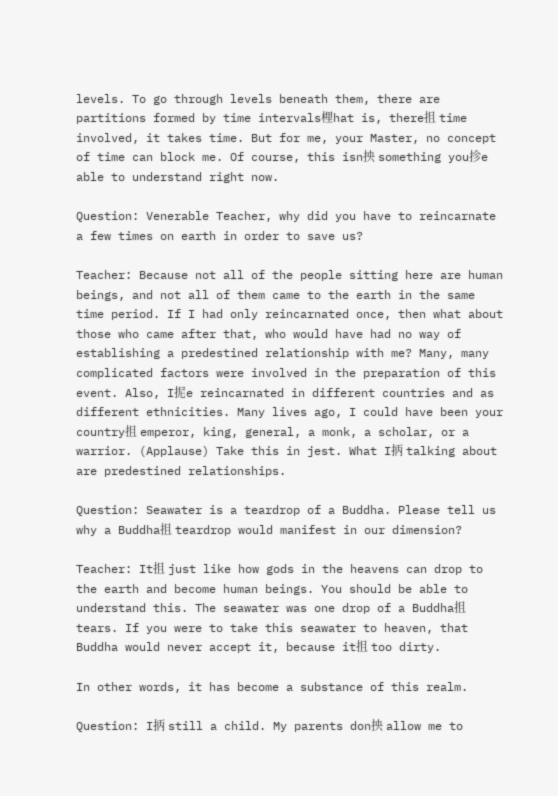levels. To go through levels beneath them, there are partitions formed by time intervals梩hat is, there抯 time involved, it takes time. But for me, your Master, no concept of time can block me. Of course, this isn抰 something you抮e able to understand right now.

Question: Venerable Teacher, why did you have to reincarnate a few times on earth in order to save us?

Teacher: Because not all of the people sitting here are human beings, and not all of them came to the earth in the same time period. If I had only reincarnated once, then what about those who came after that, who would have had no way of establishing a predestined relationship with me? Many, many complicated factors were involved in the preparation of this event. Also, I抳e reincarnated in different countries and as different ethnicities. Many lives ago, I could have been your country抯 emperor, king, general, a monk, a scholar, or a warrior. (Applause) Take this in jest. What I抦 talking about are predestined relationships.

Question: Seawater is a teardrop of a Buddha. Please tell us why a Buddha抯 teardrop would manifest in our dimension?

Teacher: It抯 just like how gods in the heavens can drop to the earth and become human beings. You should be able to understand this. The seawater was one drop of a Buddha抯 tears. If you were to take this seawater to heaven, that Buddha would never accept it, because it抯 too dirty.

In other words, it has become a substance of this realm.

Question: I抦 still a child. My parents don抰 allow me to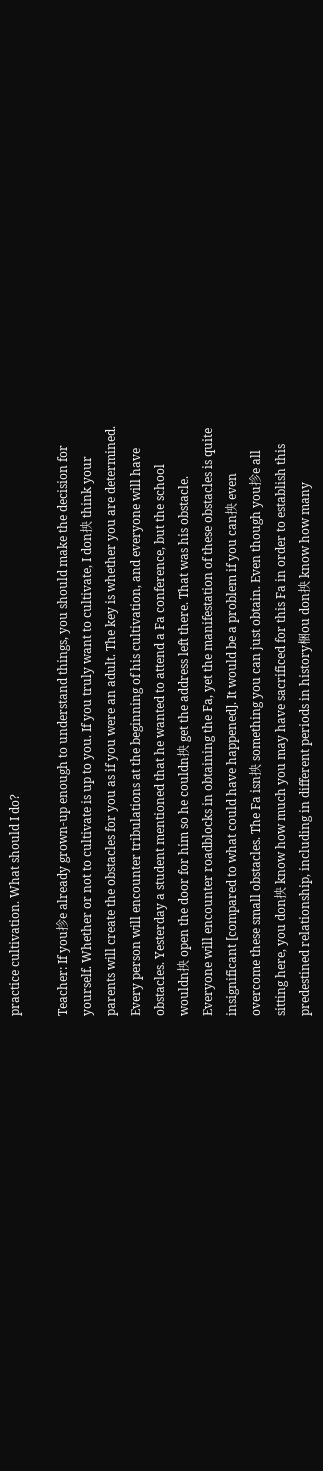practice cultivation. What should I do?

Teacher: If you抮e already grown-up enough to understand things, you should make the decision for yourself. Whether or not to cultivate is up to you. If you truly want to cultivate, I don抰 think your parents will create the obstacles for you as if you were an adult. The key is whether you are determined. Every person will encounter tribulations at the beginning of his cultivation, and everyone will have obstacles. Yesterday a student mentioned that he wanted to attend a Fa conference, but the school wouldn抰 open the door for him so he couldn抰 get the address left there. That was his obstacle. Everyone will encounter roadblocks in obtaining the Fa, yet the manifestation of these obstacles is quite insignificant [compared to what could have happened]. It would be a problem if you can抰 even overcome these small obstacles. The Fa isn抰 something you can just obtain. Even though you抮e all sitting here, you don抰 know how much you may have sacrificed for this Fa in order to establish this predestined relationship, including in different periods in history梱ou don抰 know how many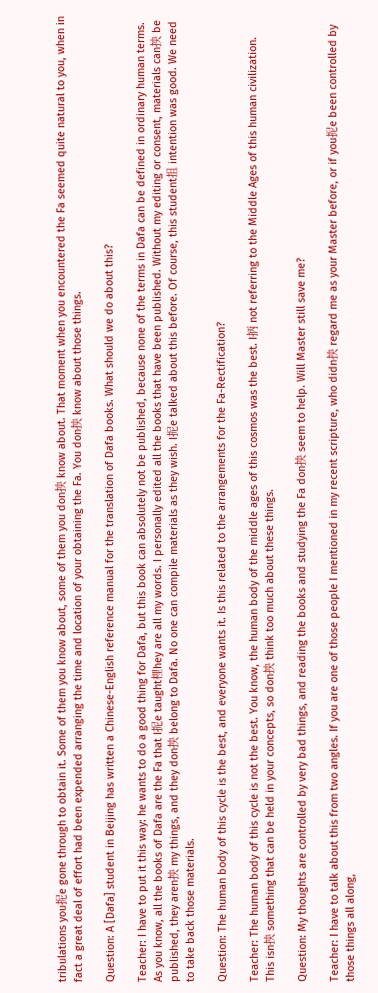tribulations you抳e gone through to obtain it. Some of them you know about, some of them you don抰 know about. That moment when you encountered the Fa seemed quite natural to you, when in fact a great deal of effort had been expended arranging the time and location of your obtaining the Fa. You don抰 know about those things.

Question: A [Dafa] student in Beijing has written a Chinese-English reference manual for the translation of Dafa books. What should we do about this?

Teacher: I have to put it this way: he wants to do a good thing for Dafa, but this book can absolutely not be published, because none of the terms in Dafa can be defined in ordinary human terms. As you know, all the books of Dafa are the Fa that I抳e taught梩hey are all my words. I personally edited all the books that have been published. Without my editing or consent, materials can抰 be published, they aren抰 my things, and they don抰 belong to Dafa. No one can compile materials as they wish. I抳e talked about this before. Of course, this student抯 intention was good. We need to take back those materials.

Question: The human body of this cycle is the best, and everyone wants it. Is this related to the arrangements for the Fa-Rectification?

Teacher: The human body of this cycle is not the best. You know, the human body of the middle ages of this cosmos was the best. I抦 not referring to the Middle Ages of this human civilization. This isn抰 something that can be held in your concepts, so don抰 think too much about these things.

Question: My thoughts are controlled by very bad things, and reading the books and studying the Fa don抰 seem to help. Will Master still save me?

Teacher: I have to talk about this from two angles. If you are one of those people I mentioned in my recent scripture, who didn抰 regard me as your Master before, or if you抳e been controlled by those things all along,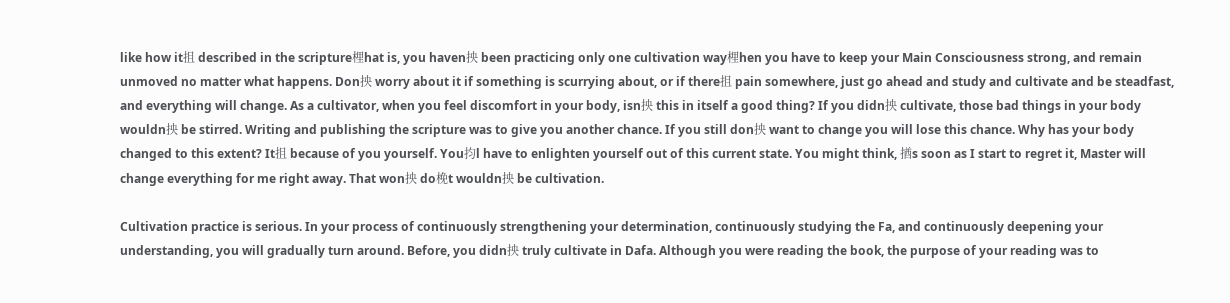like how it抯 described in the scripture梩hat is, you haven抰 been practicing only one cultivation way梩hen you have to keep your Main Consciousness strong, and remain unmoved no matter what happens. Don抰 worry about it if something is scurrying about, or if there抯 pain somewhere, just go ahead and study and cultivate and be steadfast, and everything will change. As a cultivator, when you feel discomfort in your body, isn抰 this in itself a good thing? If you didn抰 cultivate, those bad things in your body wouldn抰 be stirred. Writing and publishing the scripture was to give you another chance. If you still don抰 want to change you will lose this chance. Why has your body changed to this extent? It抯 because of you yourself. You抣l have to enlighten yourself out of this current state. You might think, 揂s soon as I start to regret it, Master will change everything for me right away. That won抰 do梚t wouldn抰 be cultivation.

Cultivation practice is serious. In your process of continuously strengthening your determination, continuously studying the Fa, and continuously deepening your understanding, you will gradually turn around. Before, you didn抰 truly cultivate in Dafa. Although you were reading the book, the purpose of your reading was to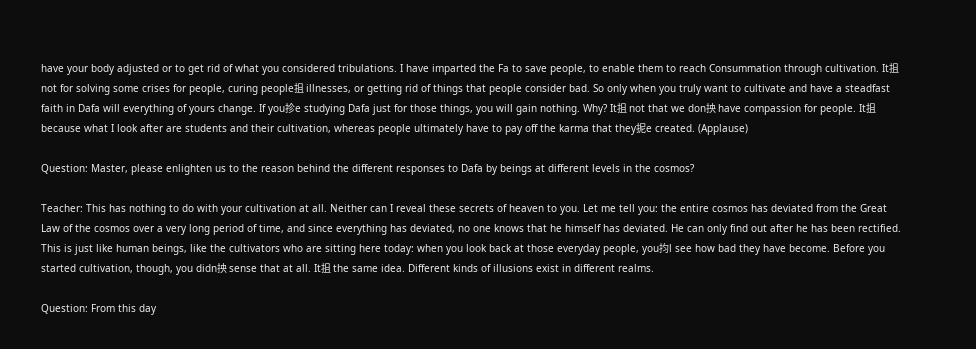have your body adjusted or to get rid of what you considered tribulations. I have imparted the Fa to save people, to enable them to reach Consummation through cultivation. It抯 not for solving some crises for people, curing people抯 illnesses, or getting rid of things that people consider bad. So only when you truly want to cultivate and have a steadfast faith in Dafa will everything of yours change. If you抮e studying Dafa just for those things, you will gain nothing. Why? It抯 not that we don抰 have compassion for people. It抯 because what I look after are students and their cultivation, whereas people ultimately have to pay off the karma that they抳e created. (Applause)

Question: Master, please enlighten us to the reason behind the different responses to Dafa by beings at different levels in the cosmos?

Teacher: This has nothing to do with your cultivation at all. Neither can I reveal these secrets of heaven to you. Let me tell you: the entire cosmos has deviated from the Great Law of the cosmos over a very long period of time, and since everything has deviated, no one knows that he himself has deviated. He can only find out after he has been rectified. This is just like human beings, like the cultivators who are sitting here today: when you look back at those everyday people, you抣l see how bad they have become. Before you started cultivation, though, you didn抰 sense that at all. It抯 the same idea. Different kinds of illusions exist in different realms.

Question: From this day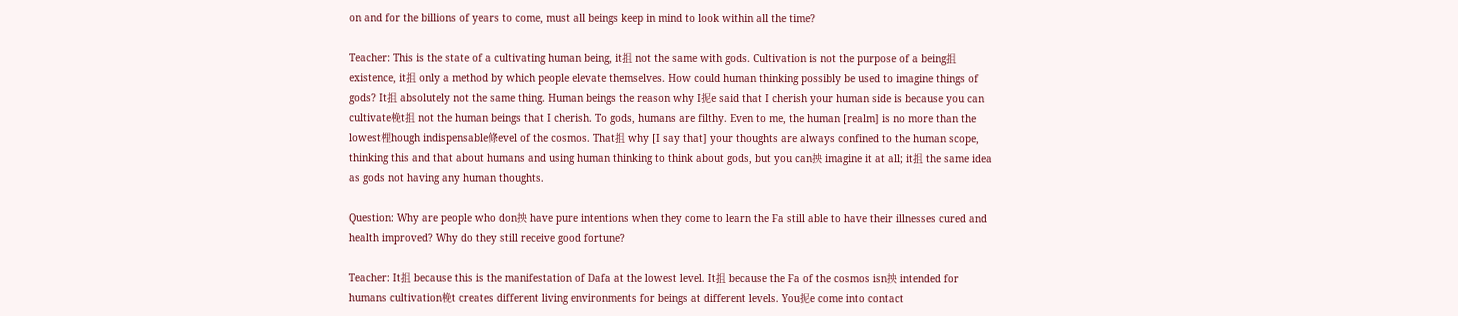on and for the billions of years to come, must all beings keep in mind to look within all the time?

Teacher: This is the state of a cultivating human being, it抯 not the same with gods. Cultivation is not the purpose of a being抯 existence, it抯 only a method by which people elevate themselves. How could human thinking possibly be used to imagine things of gods? It抯 absolutely not the same thing. Human beings the reason why I抳e said that I cherish your human side is because you can cultivate梚t抯 not the human beings that I cherish. To gods, humans are filthy. Even to me, the human [realm] is no more than the lowest梩hough indispensable條evel of the cosmos. That抯 why [I say that] your thoughts are always confined to the human scope, thinking this and that about humans and using human thinking to think about gods, but you can抰 imagine it at all; it抯 the same idea as gods not having any human thoughts.

Question: Why are people who don抰 have pure intentions when they come to learn the Fa still able to have their illnesses cured and health improved? Why do they still receive good fortune?

Teacher: It抯 because this is the manifestation of Dafa at the lowest level. It抯 because the Fa of the cosmos isn抰 intended for humans cultivation梚t creates different living environments for beings at different levels. You抳e come into contact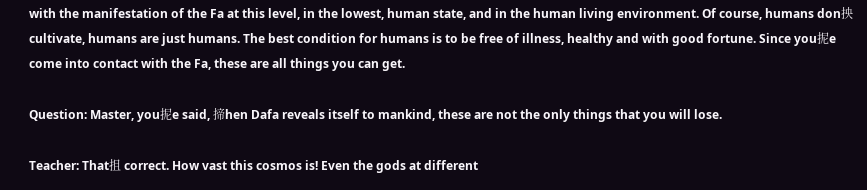with the manifestation of the Fa at this level, in the lowest, human state, and in the human living environment. Of course, humans don抰 cultivate, humans are just humans. The best condition for humans is to be free of illness, healthy and with good fortune. Since you抳e come into contact with the Fa, these are all things you can get.

Question: Master, you抳e said, 揥hen Dafa reveals itself to mankind, these are not the only things that you will lose.

Teacher: That抯 correct. How vast this cosmos is! Even the gods at different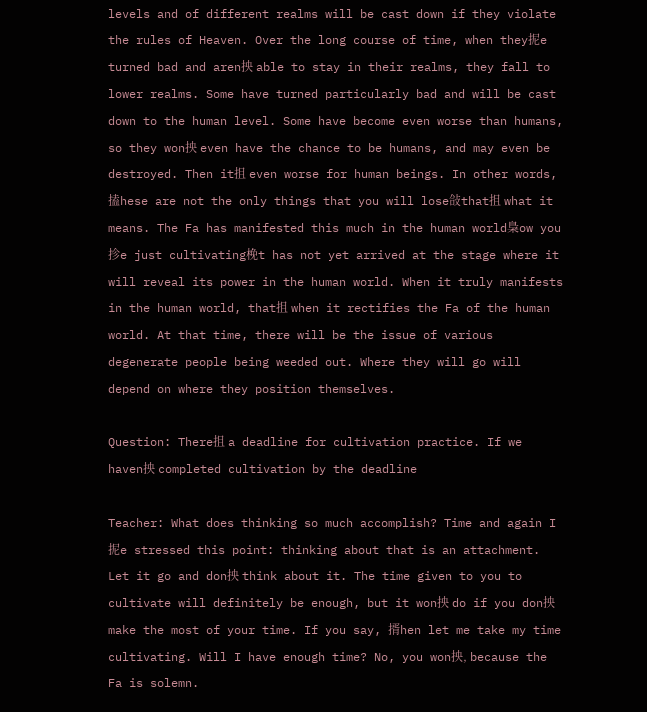levels and of different realms will be cast down if they violate the rules of Heaven. Over the long course of time, when they抳e turned bad and aren抰 able to stay in their realms, they fall to lower realms. Some have turned particularly bad and will be cast down to the human level. Some have become even worse than humans, so they won抰 even have the chance to be humans, and may even be destroyed. Then it抯 even worse for human beings. In other words, 搕hese are not the only things that you will lose敆that抯 what it means. The Fa has manifested this much in the human world梟ow you抮e just cultivating梚t has not yet arrived at the stage where it will reveal its power in the human world. When it truly manifests in the human world, that抯 when it rectifies the Fa of the human world. At that time, there will be the issue of various degenerate people being weeded out. Where they will go will depend on where they position themselves.

Question: There抯 a deadline for cultivation practice. If we haven抰 completed cultivation by the deadline

Teacher: What does thinking so much accomplish? Time and again I抳e stressed this point: thinking about that is an attachment. Let it go and don抰 think about it. The time given to you to cultivate will definitely be enough, but it won抰 do if you don抰 make the most of your time. If you say, 揟hen let me take my time cultivating. Will I have enough time? No, you won抰, because the Fa is solemn.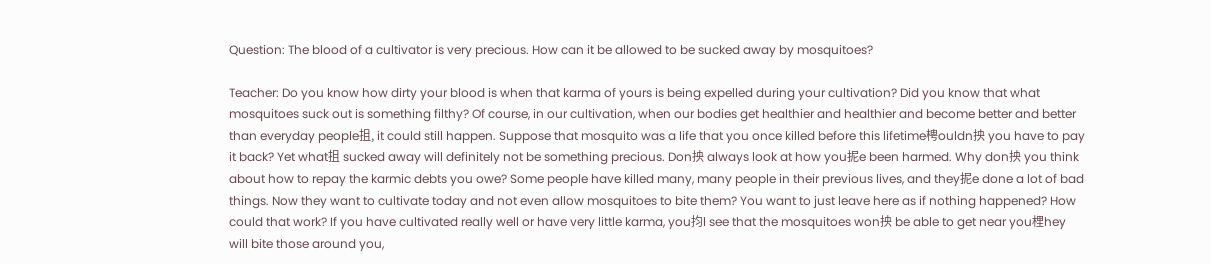Question: The blood of a cultivator is very precious. How can it be allowed to be sucked away by mosquitoes?

Teacher: Do you know how dirty your blood is when that karma of yours is being expelled during your cultivation? Did you know that what mosquitoes suck out is something filthy? Of course, in our cultivation, when our bodies get healthier and healthier and become better and better than everyday people抯, it could still happen. Suppose that mosquito was a life that you once killed before this lifetime梬ouldn抰 you have to pay it back? Yet what抯 sucked away will definitely not be something precious. Don抰 always look at how you抳e been harmed. Why don抰 you think about how to repay the karmic debts you owe? Some people have killed many, many people in their previous lives, and they抳e done a lot of bad things. Now they want to cultivate today and not even allow mosquitoes to bite them? You want to just leave here as if nothing happened? How could that work? If you have cultivated really well or have very little karma, you抣l see that the mosquitoes won抰 be able to get near you梩hey will bite those around you,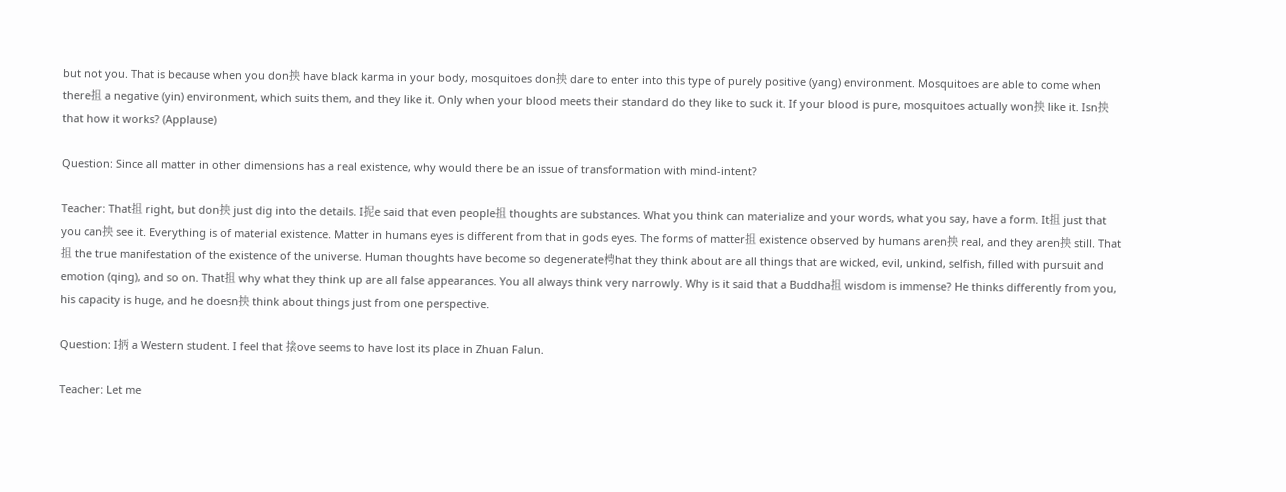but not you. That is because when you don抰 have black karma in your body, mosquitoes don抰 dare to enter into this type of purely positive (yang) environment. Mosquitoes are able to come when there抯 a negative (yin) environment, which suits them, and they like it. Only when your blood meets their standard do they like to suck it. If your blood is pure, mosquitoes actually won抰 like it. Isn抰 that how it works? (Applause)

Question: Since all matter in other dimensions has a real existence, why would there be an issue of transformation with mind-intent?

Teacher: That抯 right, but don抰 just dig into the details. I抳e said that even people抯 thoughts are substances. What you think can materialize and your words, what you say, have a form. It抯 just that you can抰 see it. Everything is of material existence. Matter in humans eyes is different from that in gods eyes. The forms of matter抯 existence observed by humans aren抰 real, and they aren抰 still. That抯 the true manifestation of the existence of the universe. Human thoughts have become so degenerate梬hat they think about are all things that are wicked, evil, unkind, selfish, filled with pursuit and emotion (qing), and so on. That抯 why what they think up are all false appearances. You all always think very narrowly. Why is it said that a Buddha抯 wisdom is immense? He thinks differently from you, his capacity is huge, and he doesn抰 think about things just from one perspective.

Question: I抦 a Western student. I feel that 搇ove seems to have lost its place in Zhuan Falun.

Teacher: Let me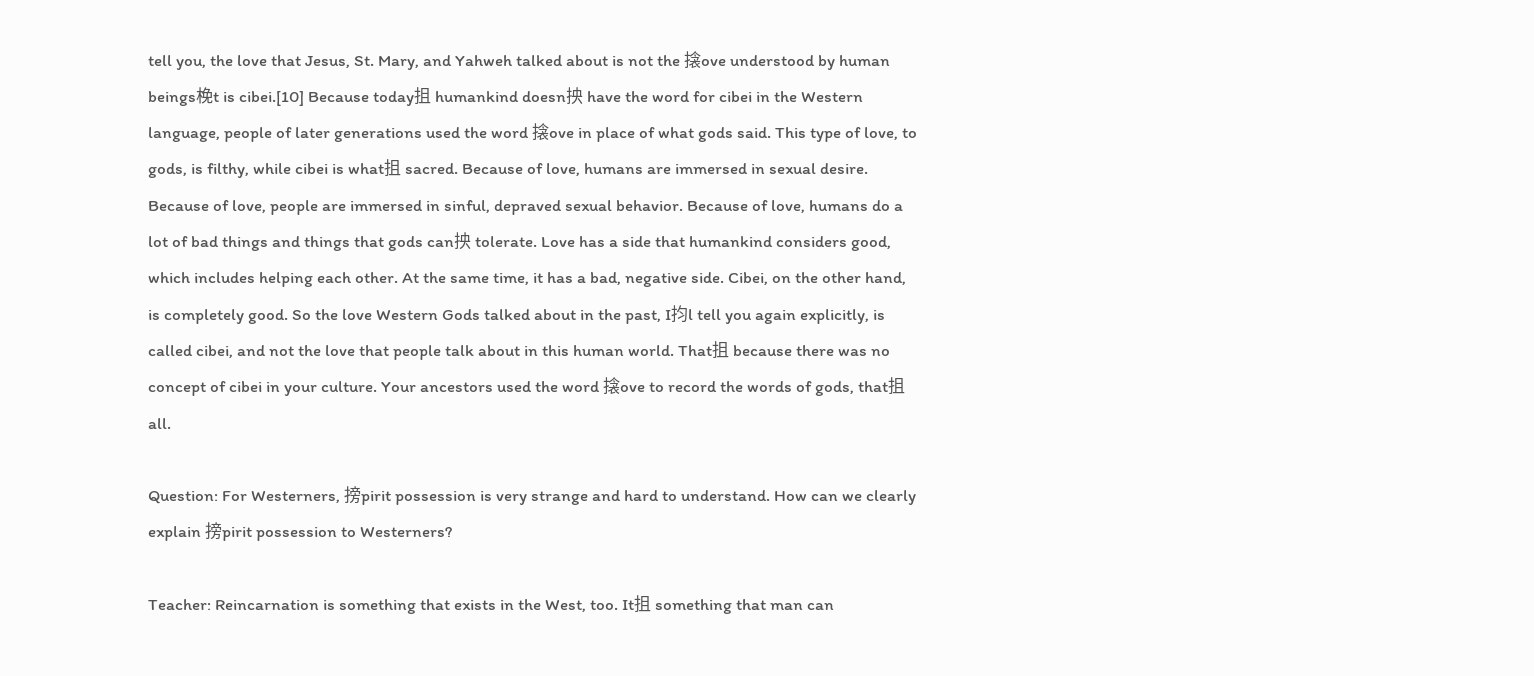tell you, the love that Jesus, St. Mary, and Yahweh talked about is not the 搇ove understood by human beings梚t is cibei.[10] Because today抯 humankind doesn抰 have the word for cibei in the Western language, people of later generations used the word 搇ove in place of what gods said. This type of love, to gods, is filthy, while cibei is what抯 sacred. Because of love, humans are immersed in sexual desire. Because of love, people are immersed in sinful, depraved sexual behavior. Because of love, humans do a lot of bad things and things that gods can抰 tolerate. Love has a side that humankind considers good, which includes helping each other. At the same time, it has a bad, negative side. Cibei, on the other hand, is completely good. So the love Western Gods talked about in the past, I抣l tell you again explicitly, is called cibei, and not the love that people talk about in this human world. That抯 because there was no concept of cibei in your culture. Your ancestors used the word 搇ove to record the words of gods, that抯 all.

Question: For Westerners, 搒pirit possession is very strange and hard to understand. How can we clearly explain 搒pirit possession to Westerners?

Teacher: Reincarnation is something that exists in the West, too. It抯 something that man can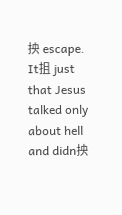抰 escape. It抯 just that Jesus talked only about hell and didn抰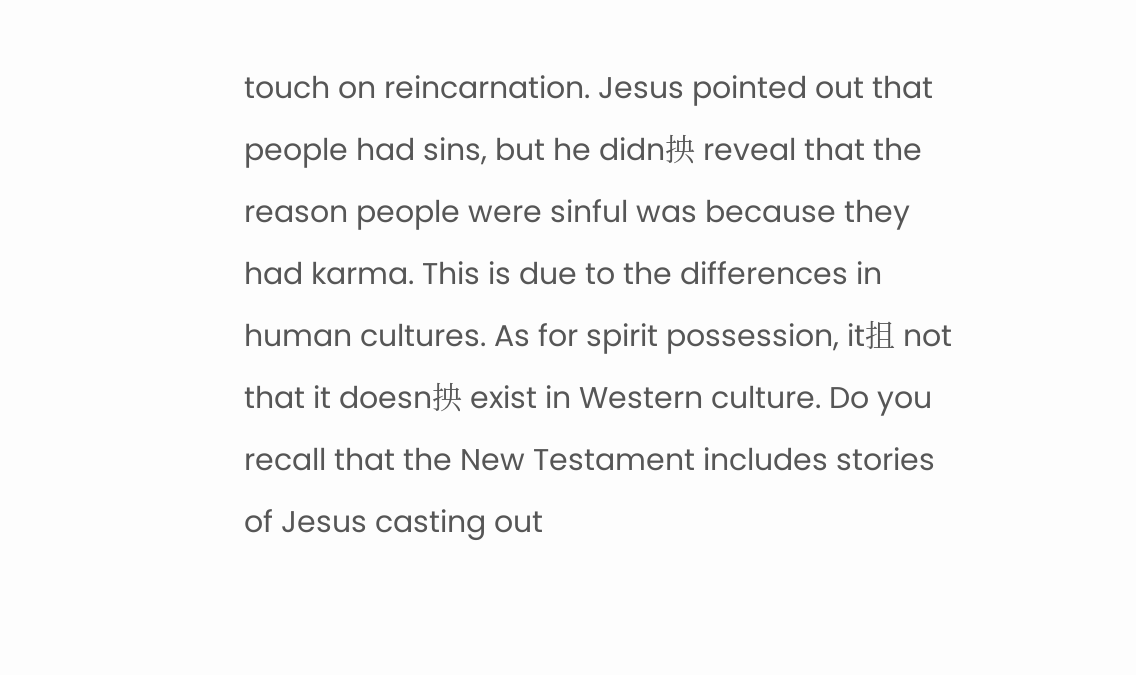touch on reincarnation. Jesus pointed out that people had sins, but he didn抰 reveal that the reason people were sinful was because they had karma. This is due to the differences in human cultures. As for spirit possession, it抯 not that it doesn抰 exist in Western culture. Do you recall that the New Testament includes stories of Jesus casting out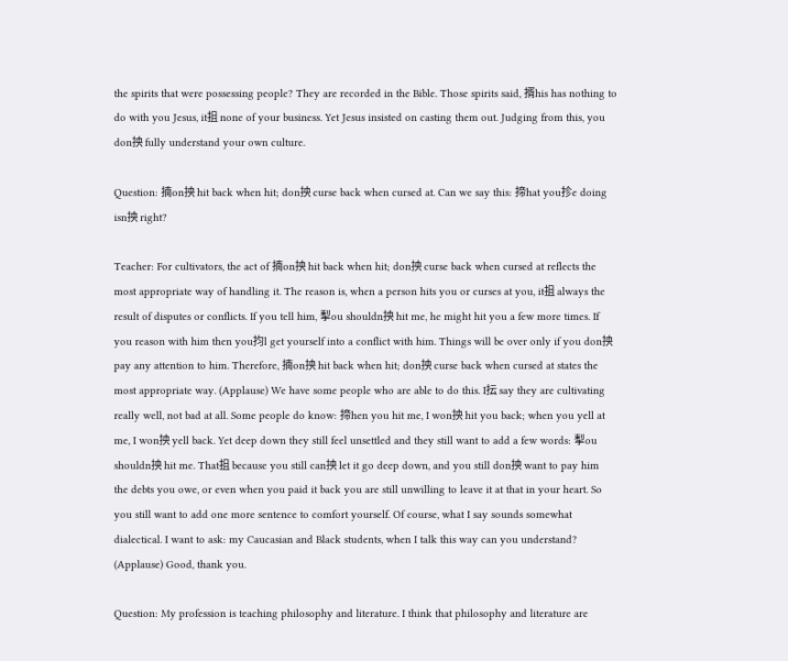the spirits that were possessing people? They are recorded in the Bible. Those spirits said, 揟his has nothing to do with you Jesus, it抯 none of your business. Yet Jesus insisted on casting them out. Judging from this, you don抰 fully understand your own culture.

Question: 揇on抰 hit back when hit; don抰 curse back when cursed at. Can we say this: 揥hat you抮e doing isn抰 right?

Teacher: For cultivators, the act of 揇on抰 hit back when hit; don抰 curse back when cursed at reflects the most appropriate way of handling it. The reason is, when a person hits you or curses at you, it抯 always the result of disputes or conflicts. If you tell him, 揧ou shouldn抰 hit me, he might hit you a few more times. If you reason with him then you抣l get yourself into a conflict with him. Things will be over only if you don抰 pay any attention to him. Therefore, 揇on抰 hit back when hit; don抰 curse back when cursed at states the most appropriate way. (Applause) We have some people who are able to do this. I抎 say they are cultivating really well, not bad at all. Some people do know: 揥hen you hit me, I won抰 hit you back; when you yell at me, I won抰 yell back. Yet deep down they still feel unsettled and they still want to add a few words: 揧ou shouldn抰 hit me. That抯 because you still can抰 let it go deep down, and you still don抰 want to pay him the debts you owe, or even when you paid it back you are still unwilling to leave it at that in your heart. So you still want to add one more sentence to comfort yourself. Of course, what I say sounds somewhat dialectical. I want to ask: my Caucasian and Black students, when I talk this way can you understand? (Applause) Good, thank you.

Question: My profession is teaching philosophy and literature. I think that philosophy and literature are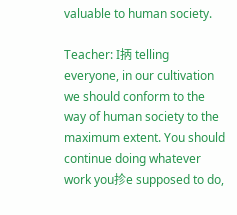valuable to human society.

Teacher: I抦 telling everyone, in our cultivation we should conform to the way of human society to the maximum extent. You should continue doing whatever work you抮e supposed to do,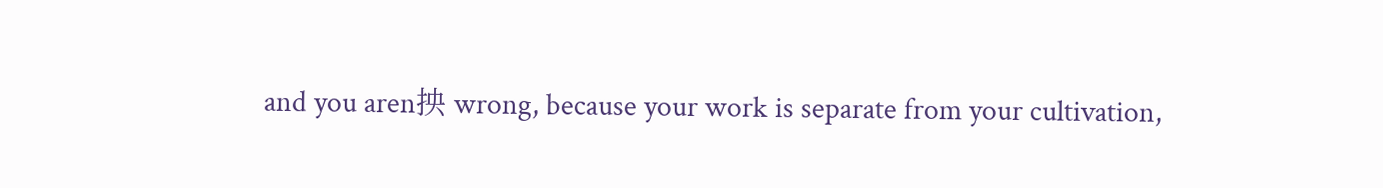and you aren抰 wrong, because your work is separate from your cultivation,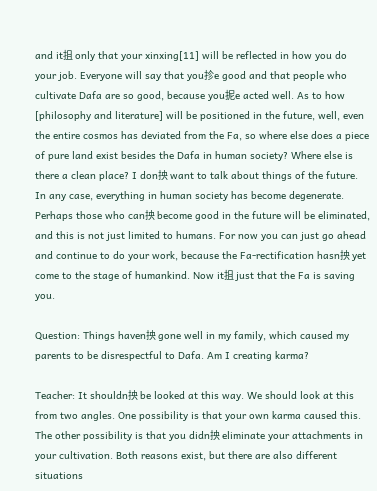and it抯 only that your xinxing[11] will be reflected in how you do your job. Everyone will say that you抮e good and that people who cultivate Dafa are so good, because you抳e acted well. As to how [philosophy and literature] will be positioned in the future, well, even the entire cosmos has deviated from the Fa, so where else does a piece of pure land exist besides the Dafa in human society? Where else is there a clean place? I don抰 want to talk about things of the future. In any case, everything in human society has become degenerate. Perhaps those who can抰 become good in the future will be eliminated, and this is not just limited to humans. For now you can just go ahead and continue to do your work, because the Fa-rectification hasn抰 yet come to the stage of humankind. Now it抯 just that the Fa is saving you.

Question: Things haven抰 gone well in my family, which caused my parents to be disrespectful to Dafa. Am I creating karma?

Teacher: It shouldn抰 be looked at this way. We should look at this from two angles. One possibility is that your own karma caused this. The other possibility is that you didn抰 eliminate your attachments in your cultivation. Both reasons exist, but there are also different situations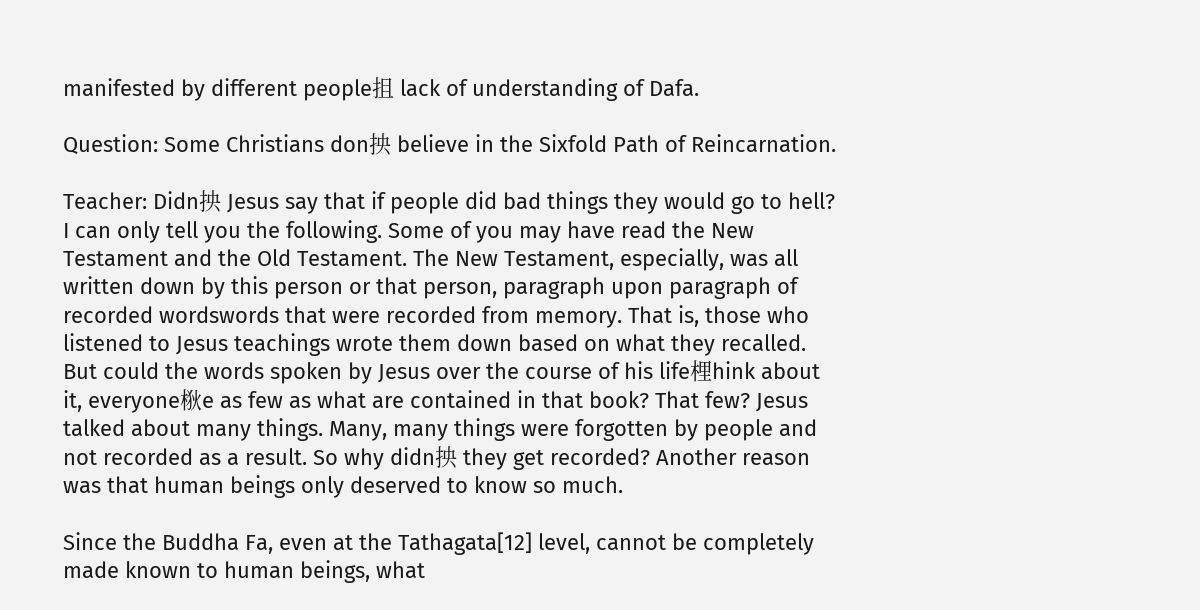manifested by different people抯 lack of understanding of Dafa.

Question: Some Christians don抰 believe in the Sixfold Path of Reincarnation.

Teacher: Didn抰 Jesus say that if people did bad things they would go to hell? I can only tell you the following. Some of you may have read the New Testament and the Old Testament. The New Testament, especially, was all written down by this person or that person, paragraph upon paragraph of recorded wordswords that were recorded from memory. That is, those who listened to Jesus teachings wrote them down based on what they recalled. But could the words spoken by Jesus over the course of his life梩hink about it, everyone梑e as few as what are contained in that book? That few? Jesus talked about many things. Many, many things were forgotten by people and not recorded as a result. So why didn抰 they get recorded? Another reason was that human beings only deserved to know so much.

Since the Buddha Fa, even at the Tathagata[12] level, cannot be completely made known to human beings, what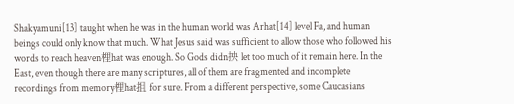Shakyamuni[13] taught when he was in the human world was Arhat[14] level Fa, and human beings could only know that much. What Jesus said was sufficient to allow those who followed his words to reach heaven梩hat was enough. So Gods didn抰 let too much of it remain here. In the East, even though there are many scriptures, all of them are fragmented and incomplete recordings from memory梩hat抯 for sure. From a different perspective, some Caucasians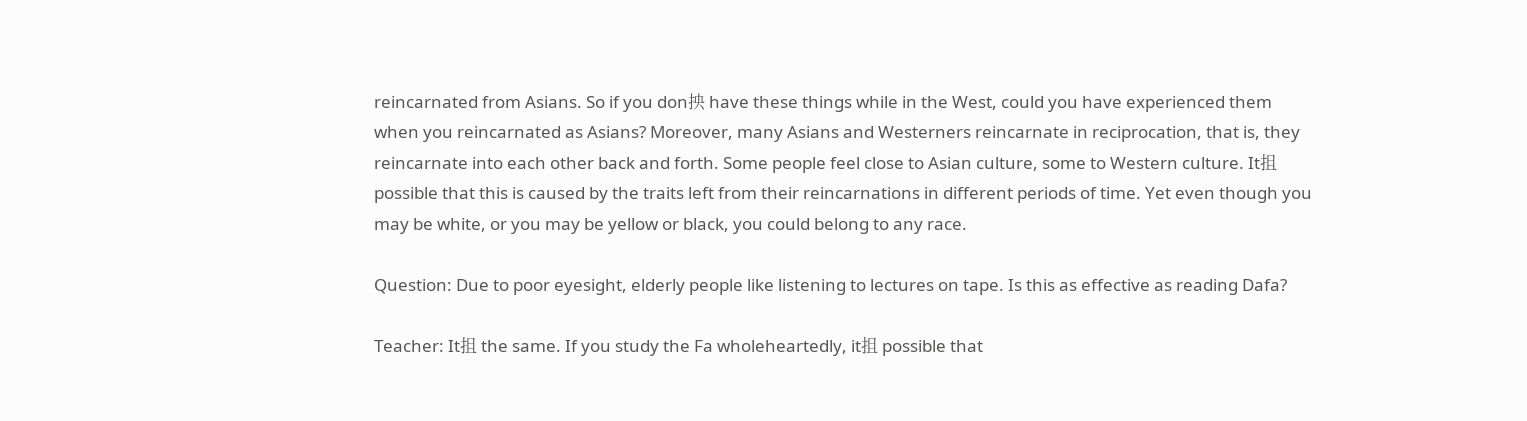reincarnated from Asians. So if you don抰 have these things while in the West, could you have experienced them when you reincarnated as Asians? Moreover, many Asians and Westerners reincarnate in reciprocation, that is, they reincarnate into each other back and forth. Some people feel close to Asian culture, some to Western culture. It抯 possible that this is caused by the traits left from their reincarnations in different periods of time. Yet even though you may be white, or you may be yellow or black, you could belong to any race.

Question: Due to poor eyesight, elderly people like listening to lectures on tape. Is this as effective as reading Dafa?

Teacher: It抯 the same. If you study the Fa wholeheartedly, it抯 possible that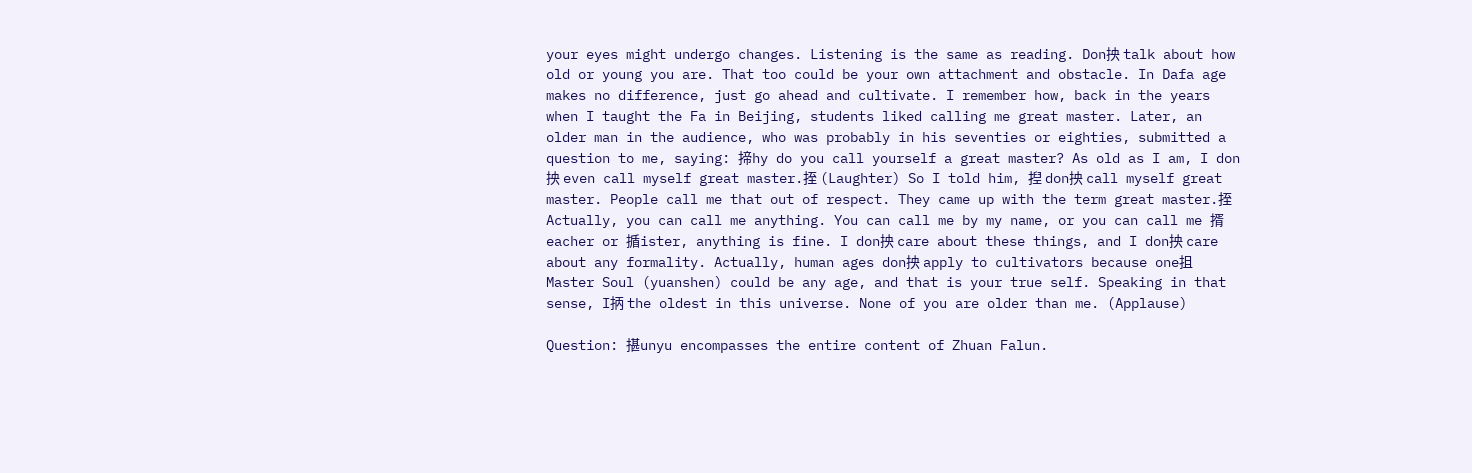your eyes might undergo changes. Listening is the same as reading. Don抰 talk about how old or young you are. That too could be your own attachment and obstacle. In Dafa age makes no difference, just go ahead and cultivate. I remember how, back in the years when I taught the Fa in Beijing, students liked calling me great master. Later, an older man in the audience, who was probably in his seventies or eighties, submitted a question to me, saying: 揥hy do you call yourself a great master? As old as I am, I don抰 even call myself great master.挃 (Laughter) So I told him, 揑 don抰 call myself great master. People call me that out of respect. They came up with the term great master.挃 Actually, you can call me anything. You can call me by my name, or you can call me 揟eacher or 揗ister, anything is fine. I don抰 care about these things, and I don抰 care about any formality. Actually, human ages don抰 apply to cultivators because one抯 Master Soul (yuanshen) could be any age, and that is your true self. Speaking in that sense, I抦 the oldest in this universe. None of you are older than me. (Applause)

Question: 揕unyu encompasses the entire content of Zhuan Falun.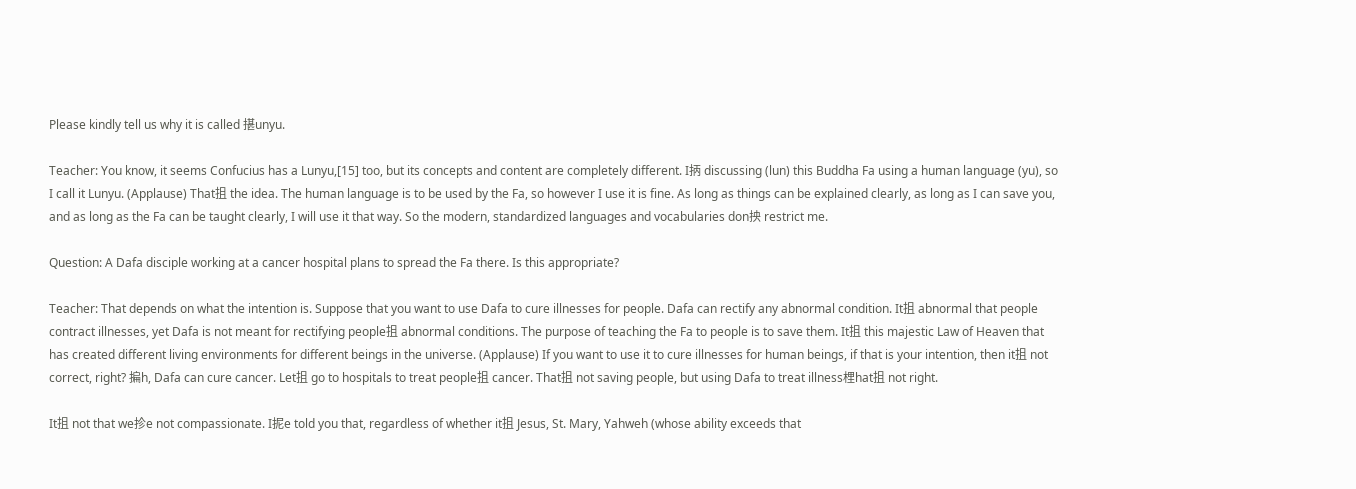Please kindly tell us why it is called 揕unyu.

Teacher: You know, it seems Confucius has a Lunyu,[15] too, but its concepts and content are completely different. I抦 discussing (lun) this Buddha Fa using a human language (yu), so I call it Lunyu. (Applause) That抯 the idea. The human language is to be used by the Fa, so however I use it is fine. As long as things can be explained clearly, as long as I can save you, and as long as the Fa can be taught clearly, I will use it that way. So the modern, standardized languages and vocabularies don抰 restrict me.

Question: A Dafa disciple working at a cancer hospital plans to spread the Fa there. Is this appropriate?

Teacher: That depends on what the intention is. Suppose that you want to use Dafa to cure illnesses for people. Dafa can rectify any abnormal condition. It抯 abnormal that people contract illnesses, yet Dafa is not meant for rectifying people抯 abnormal conditions. The purpose of teaching the Fa to people is to save them. It抯 this majestic Law of Heaven that has created different living environments for different beings in the universe. (Applause) If you want to use it to cure illnesses for human beings, if that is your intention, then it抯 not correct, right? 揙h, Dafa can cure cancer. Let抯 go to hospitals to treat people抯 cancer. That抯 not saving people, but using Dafa to treat illness梩hat抯 not right.

It抯 not that we抮e not compassionate. I抳e told you that, regardless of whether it抯 Jesus, St. Mary, Yahweh (whose ability exceeds that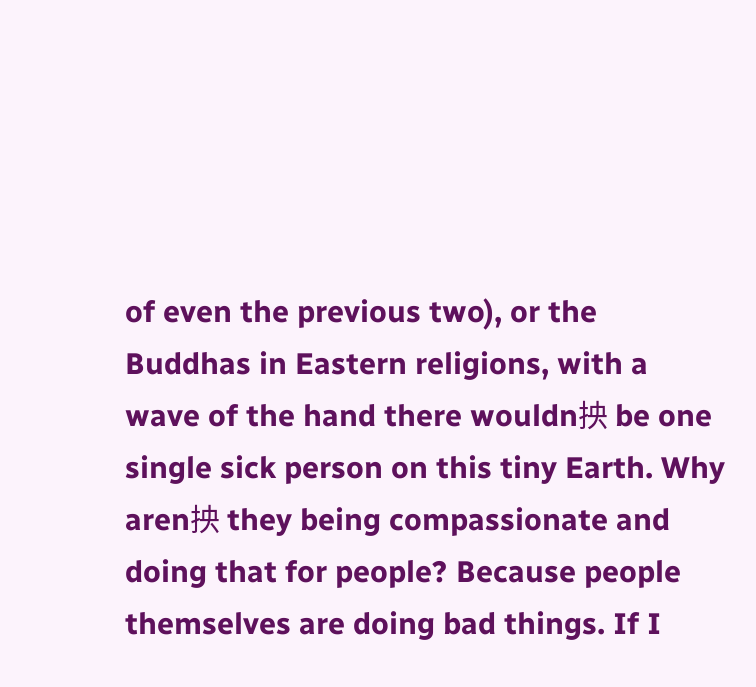of even the previous two), or the Buddhas in Eastern religions, with a wave of the hand there wouldn抰 be one single sick person on this tiny Earth. Why aren抰 they being compassionate and doing that for people? Because people themselves are doing bad things. If I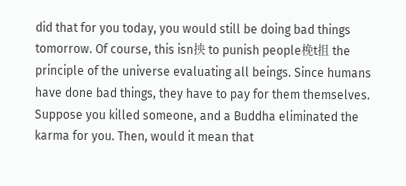did that for you today, you would still be doing bad things tomorrow. Of course, this isn抰 to punish people梚t抯 the principle of the universe evaluating all beings. Since humans have done bad things, they have to pay for them themselves. Suppose you killed someone, and a Buddha eliminated the karma for you. Then, would it mean that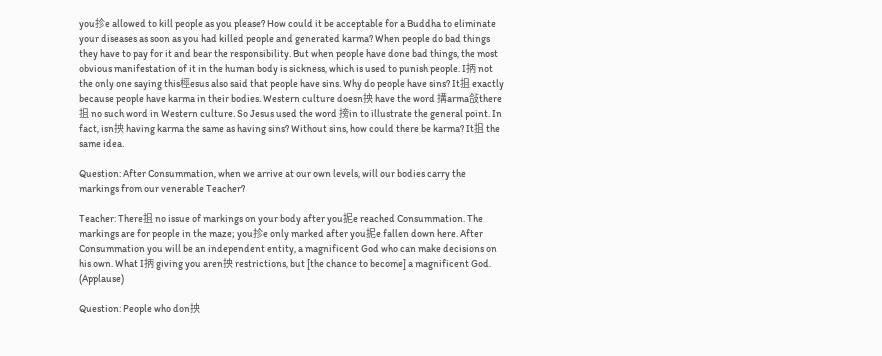you抮e allowed to kill people as you please? How could it be acceptable for a Buddha to eliminate your diseases as soon as you had killed people and generated karma? When people do bad things they have to pay for it and bear the responsibility. But when people have done bad things, the most obvious manifestation of it in the human body is sickness, which is used to punish people. I抦 not the only one saying this桱esus also said that people have sins. Why do people have sins? It抯 exactly because people have karma in their bodies. Western culture doesn抰 have the word 搆arma敆there抯 no such word in Western culture. So Jesus used the word 搒in to illustrate the general point. In fact, isn抰 having karma the same as having sins? Without sins, how could there be karma? It抯 the same idea.

Question: After Consummation, when we arrive at our own levels, will our bodies carry the markings from our venerable Teacher?

Teacher: There抯 no issue of markings on your body after you抳e reached Consummation. The markings are for people in the maze; you抮e only marked after you抳e fallen down here. After Consummation you will be an independent entity, a magnificent God who can make decisions on his own. What I抦 giving you aren抰 restrictions, but [the chance to become] a magnificent God. (Applause)

Question: People who don抰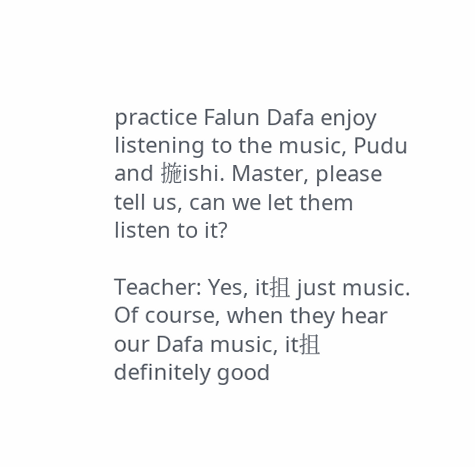practice Falun Dafa enjoy listening to the music, Pudu and 揓ishi. Master, please tell us, can we let them listen to it?

Teacher: Yes, it抯 just music. Of course, when they hear our Dafa music, it抯 definitely good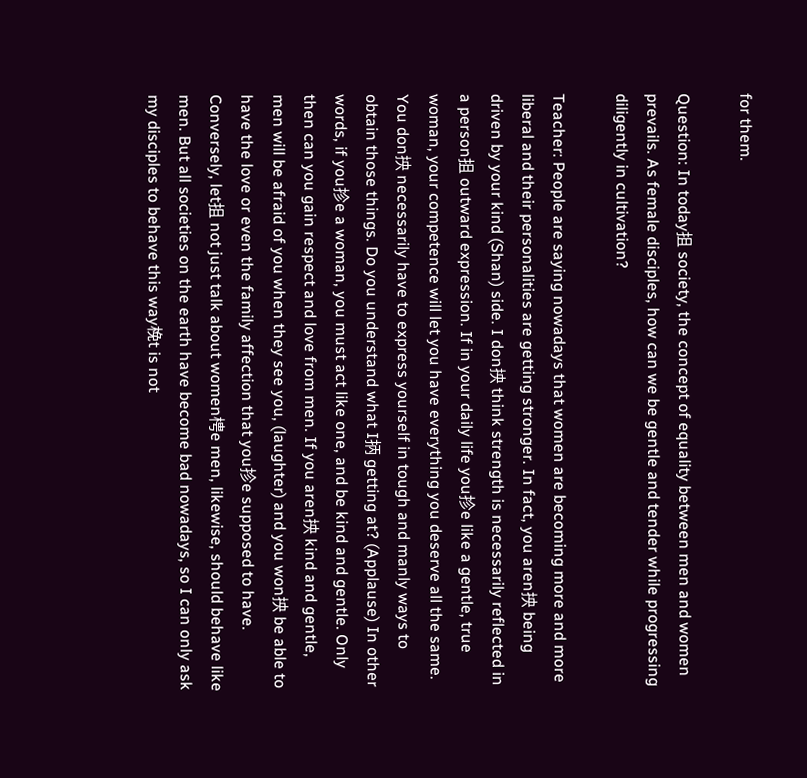for them.

Question: In today抯 society, the concept of equality between men and women prevails. As female disciples, how can we be gentle and tender while progressing diligently in cultivation?

Teacher: People are saying nowadays that women are becoming more and more liberal and their personalities are getting stronger. In fact, you aren抰 being driven by your kind (Shan) side. I don抰 think strength is necessarily reflected in a person抯 outward expression. If in your daily life you抮e like a gentle, true woman, your competence will let you have everything you deserve all the same. You don抰 necessarily have to express yourself in tough and manly ways to obtain those things. Do you understand what I抦 getting at? (Applause) In other words, if you抮e a woman, you must act like one, and be kind and gentle. Only then can you gain respect and love from men. If you aren抰 kind and gentle, men will be afraid of you when they see you, (laughter) and you won抰 be able to have the love or even the family affection that you抮e supposed to have. Conversely, let抯 not just talk about women梬e men, likewise, should behave like men. But all societies on the earth have become bad nowadays, so I can only ask my disciples to behave this way梚t is not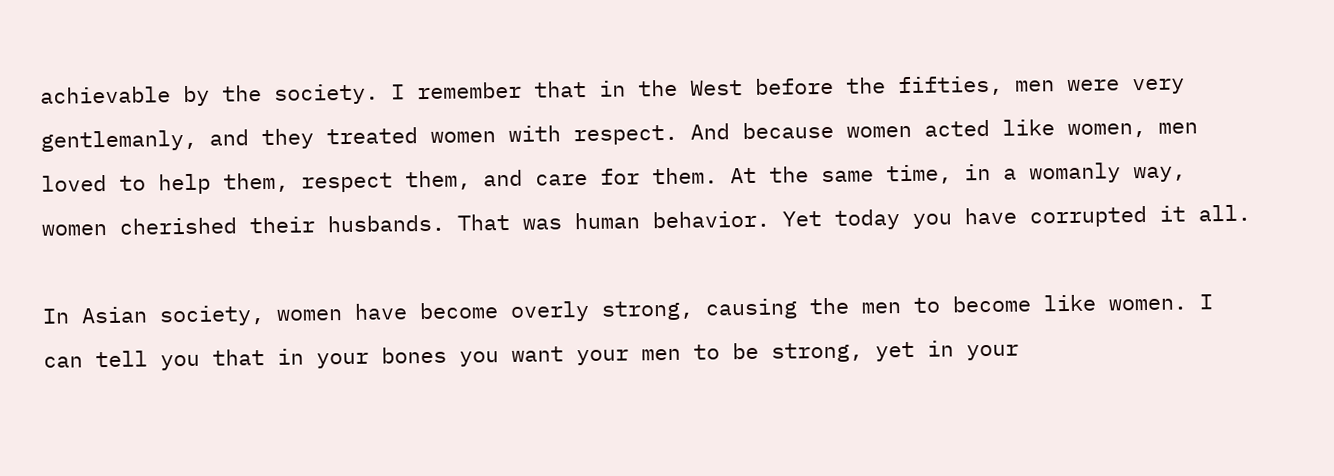achievable by the society. I remember that in the West before the fifties, men were very gentlemanly, and they treated women with respect. And because women acted like women, men loved to help them, respect them, and care for them. At the same time, in a womanly way, women cherished their husbands. That was human behavior. Yet today you have corrupted it all.

In Asian society, women have become overly strong, causing the men to become like women. I can tell you that in your bones you want your men to be strong, yet in your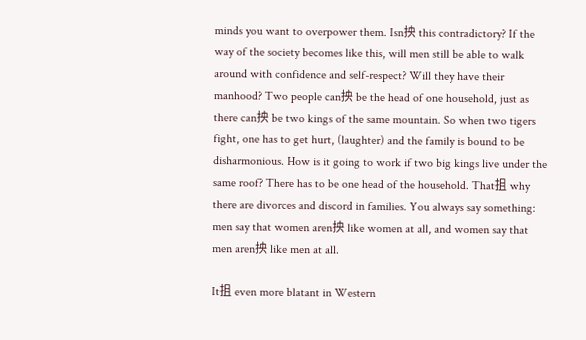minds you want to overpower them. Isn抰 this contradictory? If the way of the society becomes like this, will men still be able to walk around with confidence and self-respect? Will they have their manhood? Two people can抰 be the head of one household, just as there can抰 be two kings of the same mountain. So when two tigers fight, one has to get hurt, (laughter) and the family is bound to be disharmonious. How is it going to work if two big kings live under the same roof? There has to be one head of the household. That抯 why there are divorces and discord in families. You always say something: men say that women aren抰 like women at all, and women say that men aren抰 like men at all.

It抯 even more blatant in Western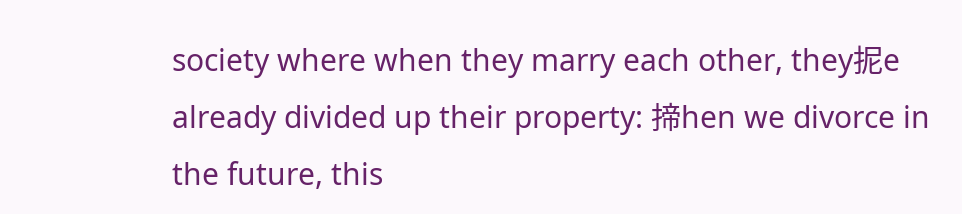society where when they marry each other, they抳e already divided up their property: 揥hen we divorce in the future, this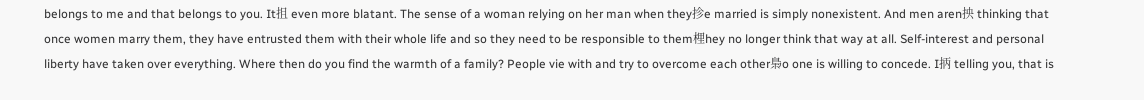belongs to me and that belongs to you. It抯 even more blatant. The sense of a woman relying on her man when they抮e married is simply nonexistent. And men aren抰 thinking that once women marry them, they have entrusted them with their whole life and so they need to be responsible to them梩hey no longer think that way at all. Self-interest and personal liberty have taken over everything. Where then do you find the warmth of a family? People vie with and try to overcome each other梟o one is willing to concede. I抦 telling you, that is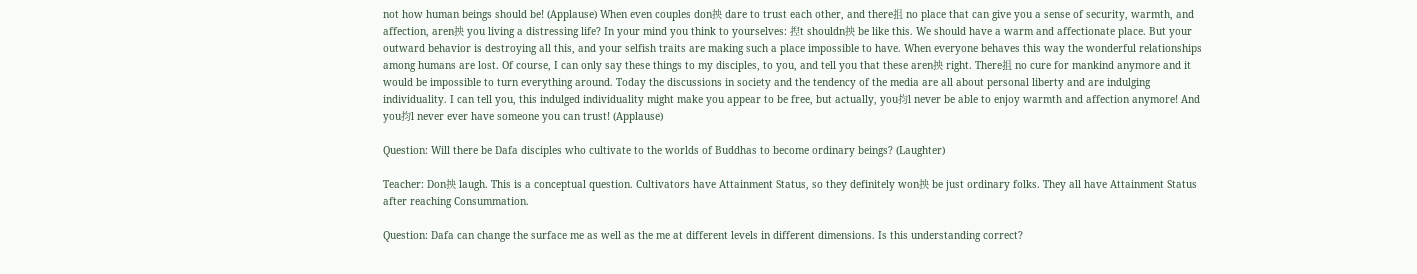not how human beings should be! (Applause) When even couples don抰 dare to trust each other, and there抯 no place that can give you a sense of security, warmth, and affection, aren抰 you living a distressing life? In your mind you think to yourselves: 揑t shouldn抰 be like this. We should have a warm and affectionate place. But your outward behavior is destroying all this, and your selfish traits are making such a place impossible to have. When everyone behaves this way the wonderful relationships among humans are lost. Of course, I can only say these things to my disciples, to you, and tell you that these aren抰 right. There抯 no cure for mankind anymore and it would be impossible to turn everything around. Today the discussions in society and the tendency of the media are all about personal liberty and are indulging individuality. I can tell you, this indulged individuality might make you appear to be free, but actually, you抣l never be able to enjoy warmth and affection anymore! And you抣l never ever have someone you can trust! (Applause)

Question: Will there be Dafa disciples who cultivate to the worlds of Buddhas to become ordinary beings? (Laughter)

Teacher: Don抰 laugh. This is a conceptual question. Cultivators have Attainment Status, so they definitely won抰 be just ordinary folks. They all have Attainment Status after reaching Consummation.

Question: Dafa can change the surface me as well as the me at different levels in different dimensions. Is this understanding correct?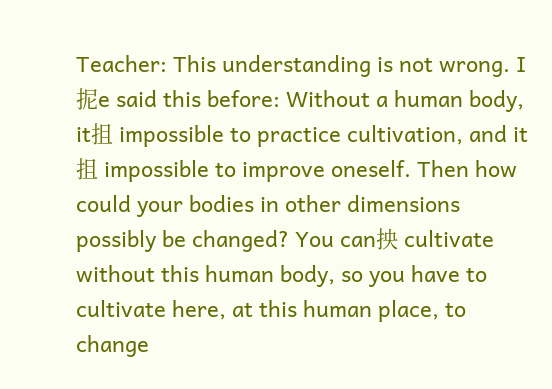Teacher: This understanding is not wrong. I抳e said this before: Without a human body, it抯 impossible to practice cultivation, and it抯 impossible to improve oneself. Then how could your bodies in other dimensions possibly be changed? You can抰 cultivate without this human body, so you have to cultivate here, at this human place, to change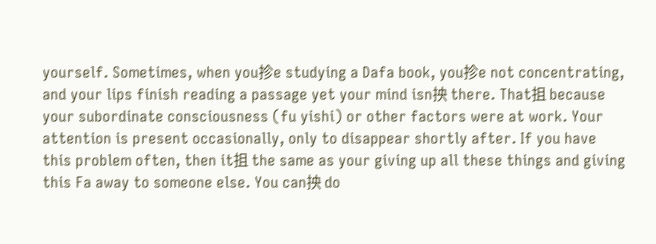yourself. Sometimes, when you抮e studying a Dafa book, you抮e not concentrating, and your lips finish reading a passage yet your mind isn抰 there. That抯 because your subordinate consciousness (fu yishi) or other factors were at work. Your attention is present occasionally, only to disappear shortly after. If you have this problem often, then it抯 the same as your giving up all these things and giving this Fa away to someone else. You can抰 do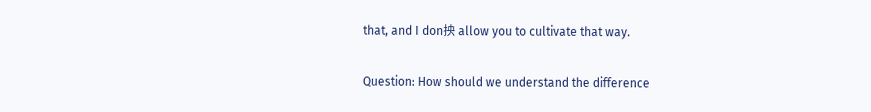that, and I don抰 allow you to cultivate that way.

Question: How should we understand the difference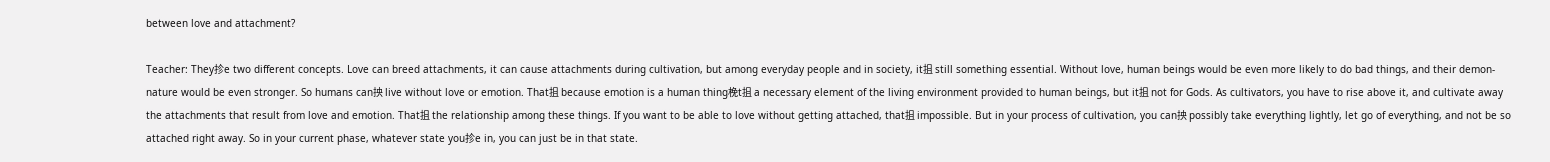between love and attachment?

Teacher: They抮e two different concepts. Love can breed attachments, it can cause attachments during cultivation, but among everyday people and in society, it抯 still something essential. Without love, human beings would be even more likely to do bad things, and their demon-nature would be even stronger. So humans can抰 live without love or emotion. That抯 because emotion is a human thing梚t抯 a necessary element of the living environment provided to human beings, but it抯 not for Gods. As cultivators, you have to rise above it, and cultivate away the attachments that result from love and emotion. That抯 the relationship among these things. If you want to be able to love without getting attached, that抯 impossible. But in your process of cultivation, you can抰 possibly take everything lightly, let go of everything, and not be so attached right away. So in your current phase, whatever state you抮e in, you can just be in that state.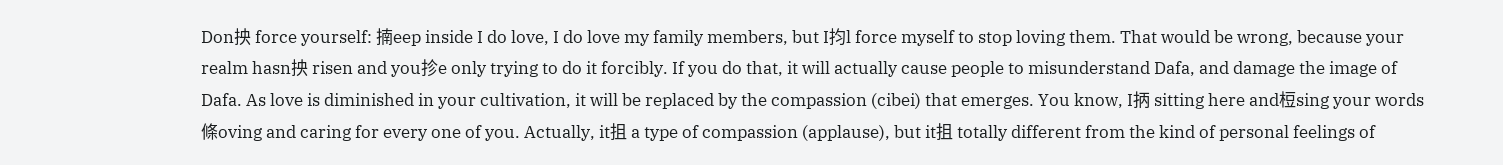Don抰 force yourself: 揇eep inside I do love, I do love my family members, but I抣l force myself to stop loving them. That would be wrong, because your realm hasn抰 risen and you抮e only trying to do it forcibly. If you do that, it will actually cause people to misunderstand Dafa, and damage the image of Dafa. As love is diminished in your cultivation, it will be replaced by the compassion (cibei) that emerges. You know, I抦 sitting here and梪sing your words條oving and caring for every one of you. Actually, it抯 a type of compassion (applause), but it抯 totally different from the kind of personal feelings of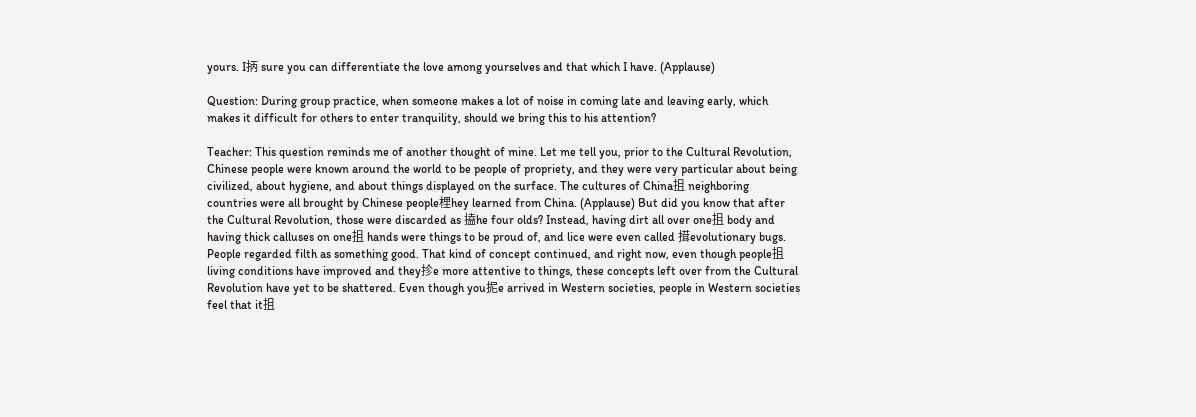yours. I抦 sure you can differentiate the love among yourselves and that which I have. (Applause)

Question: During group practice, when someone makes a lot of noise in coming late and leaving early, which makes it difficult for others to enter tranquility, should we bring this to his attention?

Teacher: This question reminds me of another thought of mine. Let me tell you, prior to the Cultural Revolution, Chinese people were known around the world to be people of propriety, and they were very particular about being civilized, about hygiene, and about things displayed on the surface. The cultures of China抯 neighboring countries were all brought by Chinese people梩hey learned from China. (Applause) But did you know that after the Cultural Revolution, those were discarded as 搕he four olds? Instead, having dirt all over one抯 body and having thick calluses on one抯 hands were things to be proud of, and lice were even called 搑evolutionary bugs. People regarded filth as something good. That kind of concept continued, and right now, even though people抯 living conditions have improved and they抮e more attentive to things, these concepts left over from the Cultural Revolution have yet to be shattered. Even though you抳e arrived in Western societies, people in Western societies feel that it抯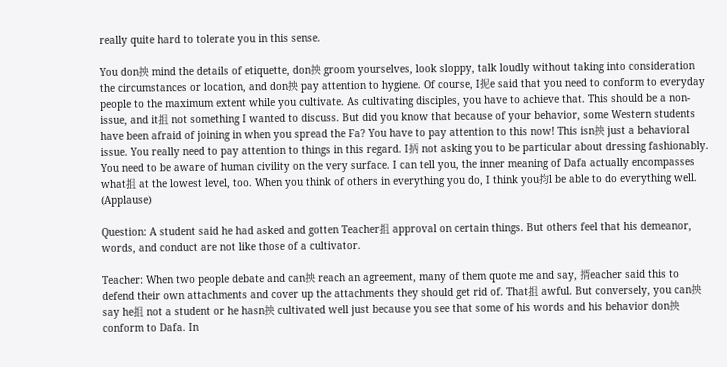really quite hard to tolerate you in this sense.

You don抰 mind the details of etiquette, don抰 groom yourselves, look sloppy, talk loudly without taking into consideration the circumstances or location, and don抰 pay attention to hygiene. Of course, I抳e said that you need to conform to everyday people to the maximum extent while you cultivate. As cultivating disciples, you have to achieve that. This should be a non-issue, and it抯 not something I wanted to discuss. But did you know that because of your behavior, some Western students have been afraid of joining in when you spread the Fa? You have to pay attention to this now! This isn抰 just a behavioral issue. You really need to pay attention to things in this regard. I抦 not asking you to be particular about dressing fashionably. You need to be aware of human civility on the very surface. I can tell you, the inner meaning of Dafa actually encompasses what抯 at the lowest level, too. When you think of others in everything you do, I think you抣l be able to do everything well. (Applause)

Question: A student said he had asked and gotten Teacher抯 approval on certain things. But others feel that his demeanor, words, and conduct are not like those of a cultivator.

Teacher: When two people debate and can抰 reach an agreement, many of them quote me and say, 揟eacher said this to defend their own attachments and cover up the attachments they should get rid of. That抯 awful. But conversely, you can抰 say he抯 not a student or he hasn抰 cultivated well just because you see that some of his words and his behavior don抰 conform to Dafa. In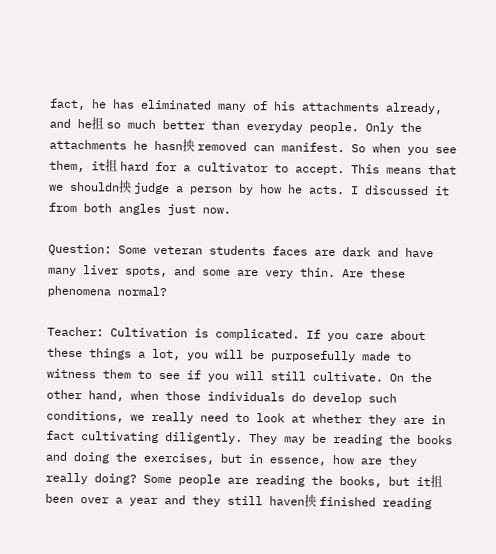fact, he has eliminated many of his attachments already, and he抯 so much better than everyday people. Only the attachments he hasn抰 removed can manifest. So when you see them, it抯 hard for a cultivator to accept. This means that we shouldn抰 judge a person by how he acts. I discussed it from both angles just now.

Question: Some veteran students faces are dark and have many liver spots, and some are very thin. Are these phenomena normal?

Teacher: Cultivation is complicated. If you care about these things a lot, you will be purposefully made to witness them to see if you will still cultivate. On the other hand, when those individuals do develop such conditions, we really need to look at whether they are in fact cultivating diligently. They may be reading the books and doing the exercises, but in essence, how are they really doing? Some people are reading the books, but it抯 been over a year and they still haven抰 finished reading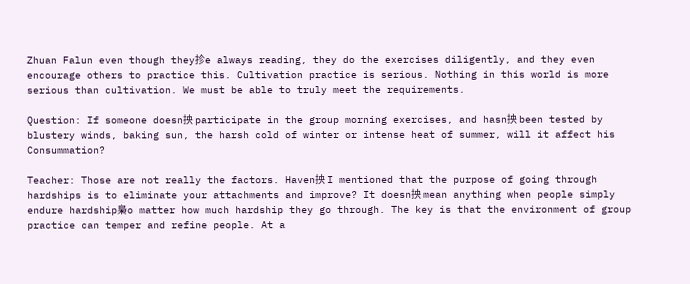Zhuan Falun even though they抮e always reading, they do the exercises diligently, and they even encourage others to practice this. Cultivation practice is serious. Nothing in this world is more serious than cultivation. We must be able to truly meet the requirements.

Question: If someone doesn抰 participate in the group morning exercises, and hasn抰 been tested by blustery winds, baking sun, the harsh cold of winter or intense heat of summer, will it affect his Consummation?

Teacher: Those are not really the factors. Haven抰 I mentioned that the purpose of going through hardships is to eliminate your attachments and improve? It doesn抰 mean anything when people simply endure hardship梟o matter how much hardship they go through. The key is that the environment of group practice can temper and refine people. At a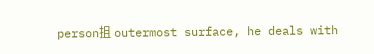person抯 outermost surface, he deals with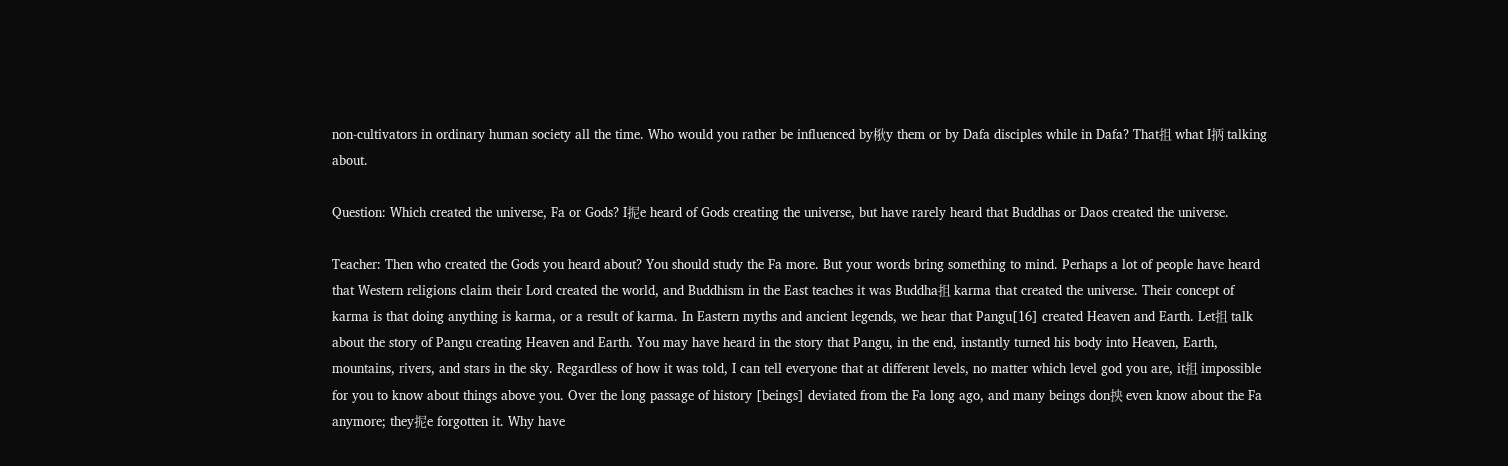non-cultivators in ordinary human society all the time. Who would you rather be influenced by梑y them or by Dafa disciples while in Dafa? That抯 what I抦 talking about.

Question: Which created the universe, Fa or Gods? I抳e heard of Gods creating the universe, but have rarely heard that Buddhas or Daos created the universe.

Teacher: Then who created the Gods you heard about? You should study the Fa more. But your words bring something to mind. Perhaps a lot of people have heard that Western religions claim their Lord created the world, and Buddhism in the East teaches it was Buddha抯 karma that created the universe. Their concept of karma is that doing anything is karma, or a result of karma. In Eastern myths and ancient legends, we hear that Pangu[16] created Heaven and Earth. Let抯 talk about the story of Pangu creating Heaven and Earth. You may have heard in the story that Pangu, in the end, instantly turned his body into Heaven, Earth, mountains, rivers, and stars in the sky. Regardless of how it was told, I can tell everyone that at different levels, no matter which level god you are, it抯 impossible for you to know about things above you. Over the long passage of history [beings] deviated from the Fa long ago, and many beings don抰 even know about the Fa anymore; they抳e forgotten it. Why have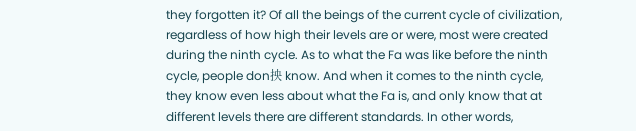they forgotten it? Of all the beings of the current cycle of civilization, regardless of how high their levels are or were, most were created during the ninth cycle. As to what the Fa was like before the ninth cycle, people don抰 know. And when it comes to the ninth cycle, they know even less about what the Fa is, and only know that at different levels there are different standards. In other words,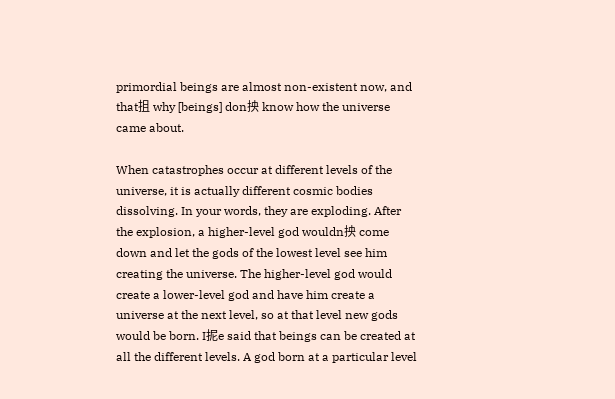primordial beings are almost non-existent now, and that抯 why [beings] don抰 know how the universe came about.

When catastrophes occur at different levels of the universe, it is actually different cosmic bodies dissolving. In your words, they are exploding. After the explosion, a higher-level god wouldn抰 come down and let the gods of the lowest level see him creating the universe. The higher-level god would create a lower-level god and have him create a universe at the next level, so at that level new gods would be born. I抳e said that beings can be created at all the different levels. A god born at a particular level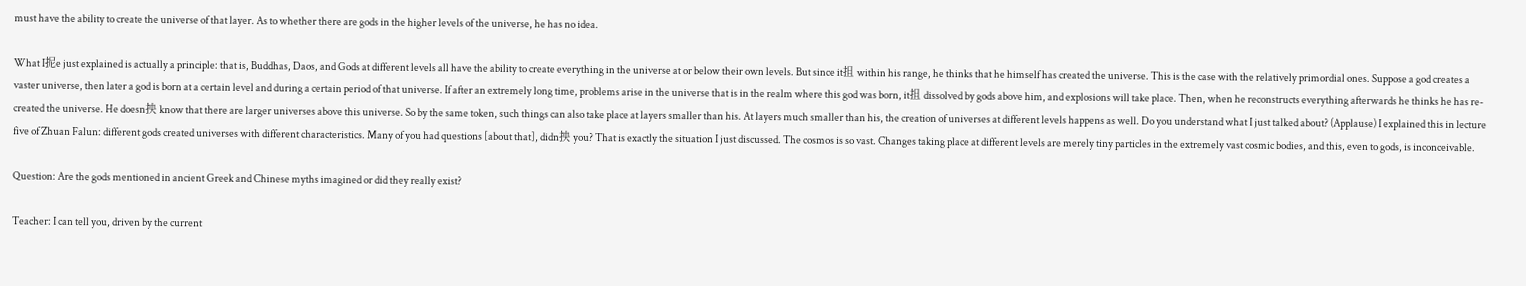must have the ability to create the universe of that layer. As to whether there are gods in the higher levels of the universe, he has no idea.

What I抳e just explained is actually a principle: that is, Buddhas, Daos, and Gods at different levels all have the ability to create everything in the universe at or below their own levels. But since it抯 within his range, he thinks that he himself has created the universe. This is the case with the relatively primordial ones. Suppose a god creates a vaster universe, then later a god is born at a certain level and during a certain period of that universe. If after an extremely long time, problems arise in the universe that is in the realm where this god was born, it抯 dissolved by gods above him, and explosions will take place. Then, when he reconstructs everything afterwards he thinks he has re-created the universe. He doesn抰 know that there are larger universes above this universe. So by the same token, such things can also take place at layers smaller than his. At layers much smaller than his, the creation of universes at different levels happens as well. Do you understand what I just talked about? (Applause) I explained this in lecture five of Zhuan Falun: different gods created universes with different characteristics. Many of you had questions [about that], didn抰 you? That is exactly the situation I just discussed. The cosmos is so vast. Changes taking place at different levels are merely tiny particles in the extremely vast cosmic bodies, and this, even to gods, is inconceivable.

Question: Are the gods mentioned in ancient Greek and Chinese myths imagined or did they really exist?

Teacher: I can tell you, driven by the current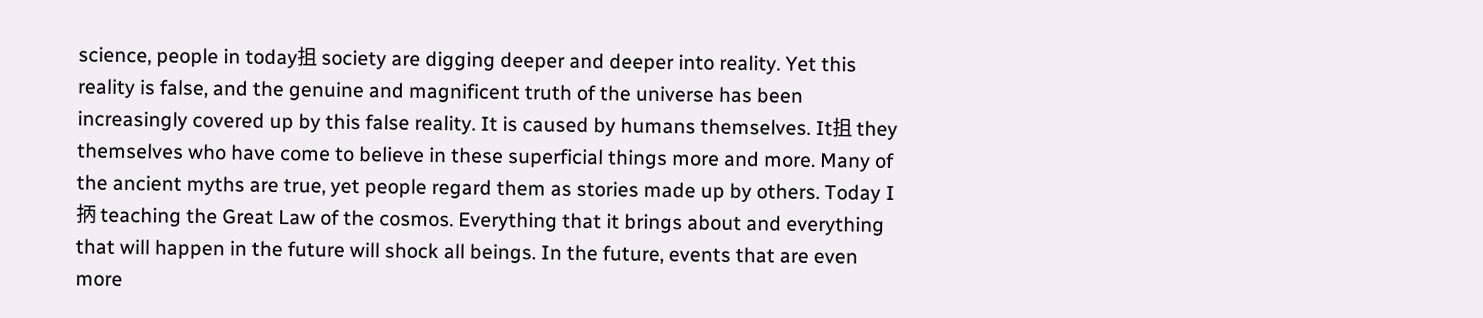science, people in today抯 society are digging deeper and deeper into reality. Yet this reality is false, and the genuine and magnificent truth of the universe has been increasingly covered up by this false reality. It is caused by humans themselves. It抯 they themselves who have come to believe in these superficial things more and more. Many of the ancient myths are true, yet people regard them as stories made up by others. Today I抦 teaching the Great Law of the cosmos. Everything that it brings about and everything that will happen in the future will shock all beings. In the future, events that are even more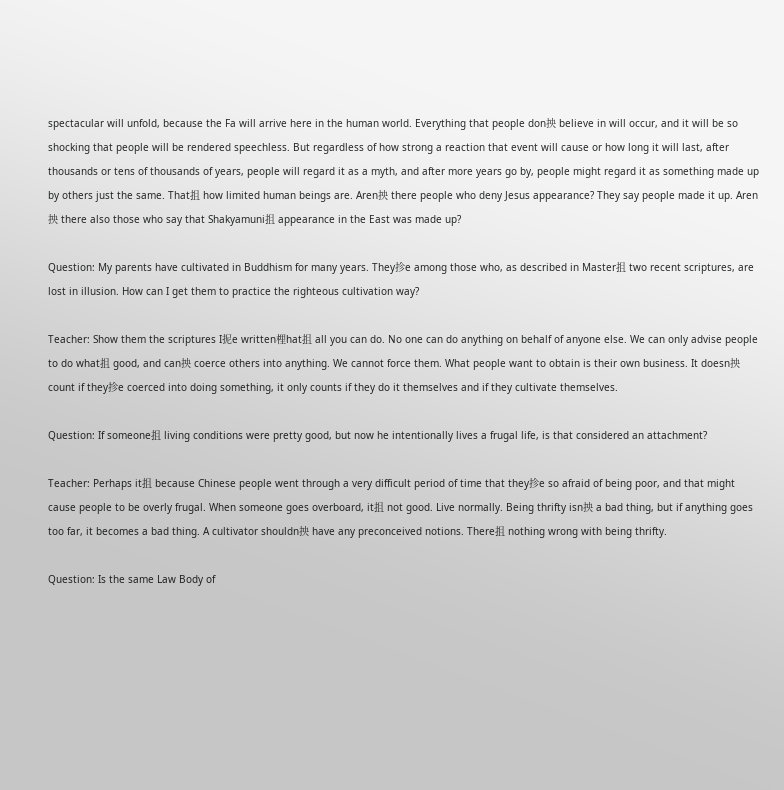spectacular will unfold, because the Fa will arrive here in the human world. Everything that people don抰 believe in will occur, and it will be so shocking that people will be rendered speechless. But regardless of how strong a reaction that event will cause or how long it will last, after thousands or tens of thousands of years, people will regard it as a myth, and after more years go by, people might regard it as something made up by others just the same. That抯 how limited human beings are. Aren抰 there people who deny Jesus appearance? They say people made it up. Aren抰 there also those who say that Shakyamuni抯 appearance in the East was made up?

Question: My parents have cultivated in Buddhism for many years. They抮e among those who, as described in Master抯 two recent scriptures, are lost in illusion. How can I get them to practice the righteous cultivation way?

Teacher: Show them the scriptures I抳e written梩hat抯 all you can do. No one can do anything on behalf of anyone else. We can only advise people to do what抯 good, and can抰 coerce others into anything. We cannot force them. What people want to obtain is their own business. It doesn抰 count if they抮e coerced into doing something, it only counts if they do it themselves and if they cultivate themselves.

Question: If someone抯 living conditions were pretty good, but now he intentionally lives a frugal life, is that considered an attachment?

Teacher: Perhaps it抯 because Chinese people went through a very difficult period of time that they抮e so afraid of being poor, and that might cause people to be overly frugal. When someone goes overboard, it抯 not good. Live normally. Being thrifty isn抰 a bad thing, but if anything goes too far, it becomes a bad thing. A cultivator shouldn抰 have any preconceived notions. There抯 nothing wrong with being thrifty.

Question: Is the same Law Body of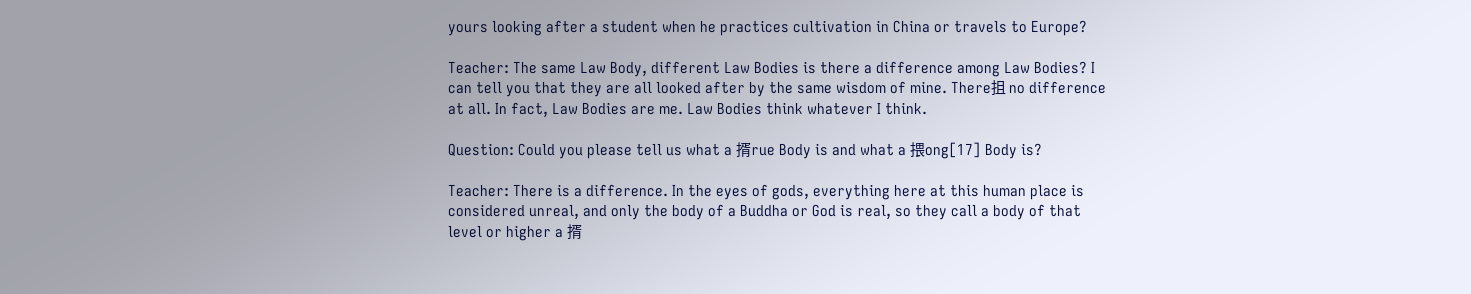yours looking after a student when he practices cultivation in China or travels to Europe?

Teacher: The same Law Body, different Law Bodies is there a difference among Law Bodies? I can tell you that they are all looked after by the same wisdom of mine. There抯 no difference at all. In fact, Law Bodies are me. Law Bodies think whatever I think.

Question: Could you please tell us what a 揟rue Body is and what a 揋ong[17] Body is?

Teacher: There is a difference. In the eyes of gods, everything here at this human place is considered unreal, and only the body of a Buddha or God is real, so they call a body of that level or higher a 揟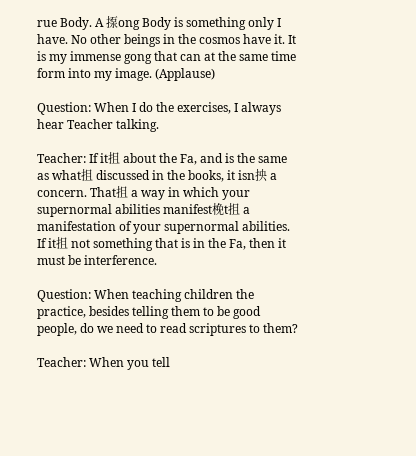rue Body. A 揼ong Body is something only I have. No other beings in the cosmos have it. It is my immense gong that can at the same time form into my image. (Applause)

Question: When I do the exercises, I always hear Teacher talking.

Teacher: If it抯 about the Fa, and is the same as what抯 discussed in the books, it isn抰 a concern. That抯 a way in which your supernormal abilities manifest梚t抯 a manifestation of your supernormal abilities. If it抯 not something that is in the Fa, then it must be interference.

Question: When teaching children the practice, besides telling them to be good people, do we need to read scriptures to them?

Teacher: When you tell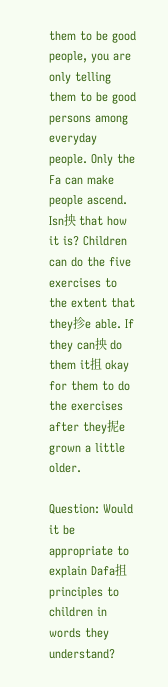them to be good people, you are only telling them to be good persons among everyday people. Only the Fa can make people ascend. Isn抰 that how it is? Children can do the five exercises to the extent that they抮e able. If they can抰 do them it抯 okay for them to do the exercises after they抳e grown a little older.

Question: Would it be appropriate to explain Dafa抯 principles to children in words they understand?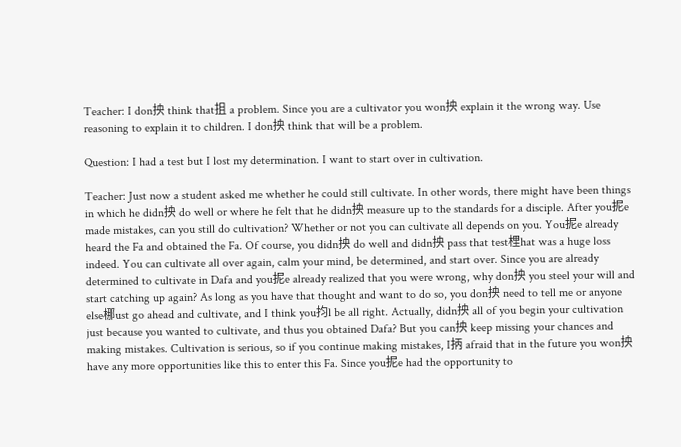Teacher: I don抰 think that抯 a problem. Since you are a cultivator you won抰 explain it the wrong way. Use reasoning to explain it to children. I don抰 think that will be a problem.

Question: I had a test but I lost my determination. I want to start over in cultivation.

Teacher: Just now a student asked me whether he could still cultivate. In other words, there might have been things in which he didn抰 do well or where he felt that he didn抰 measure up to the standards for a disciple. After you抳e made mistakes, can you still do cultivation? Whether or not you can cultivate all depends on you. You抳e already heard the Fa and obtained the Fa. Of course, you didn抰 do well and didn抰 pass that test梩hat was a huge loss indeed. You can cultivate all over again, calm your mind, be determined, and start over. Since you are already determined to cultivate in Dafa and you抳e already realized that you were wrong, why don抰 you steel your will and start catching up again? As long as you have that thought and want to do so, you don抰 need to tell me or anyone else梛ust go ahead and cultivate, and I think you抣l be all right. Actually, didn抰 all of you begin your cultivation just because you wanted to cultivate, and thus you obtained Dafa? But you can抰 keep missing your chances and making mistakes. Cultivation is serious, so if you continue making mistakes, I抦 afraid that in the future you won抰 have any more opportunities like this to enter this Fa. Since you抳e had the opportunity to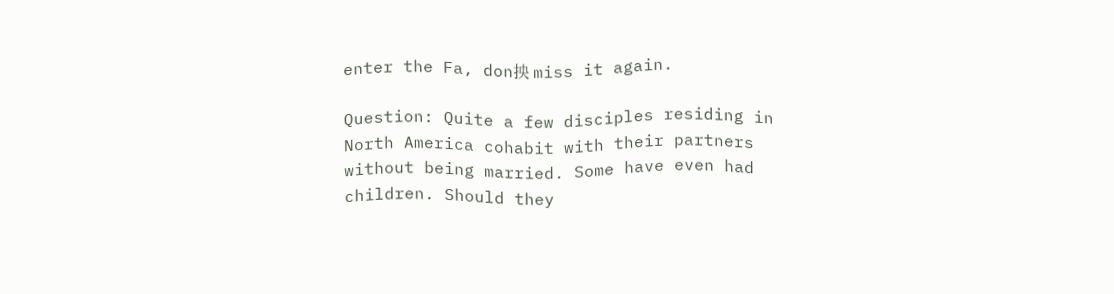enter the Fa, don抰 miss it again.

Question: Quite a few disciples residing in North America cohabit with their partners without being married. Some have even had children. Should they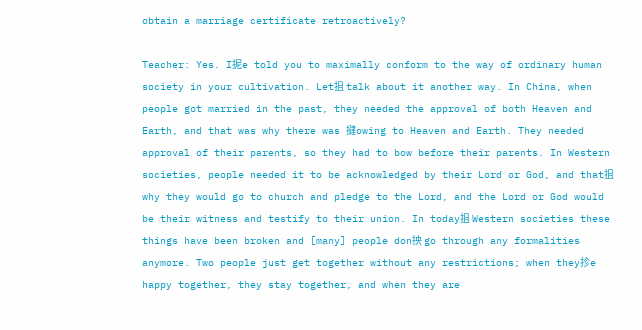obtain a marriage certificate retroactively?

Teacher: Yes. I抳e told you to maximally conform to the way of ordinary human society in your cultivation. Let抯 talk about it another way. In China, when people got married in the past, they needed the approval of both Heaven and Earth, and that was why there was 揵owing to Heaven and Earth. They needed approval of their parents, so they had to bow before their parents. In Western societies, people needed it to be acknowledged by their Lord or God, and that抯 why they would go to church and pledge to the Lord, and the Lord or God would be their witness and testify to their union. In today抯 Western societies these things have been broken and [many] people don抰 go through any formalities anymore. Two people just get together without any restrictions; when they抮e happy together, they stay together, and when they are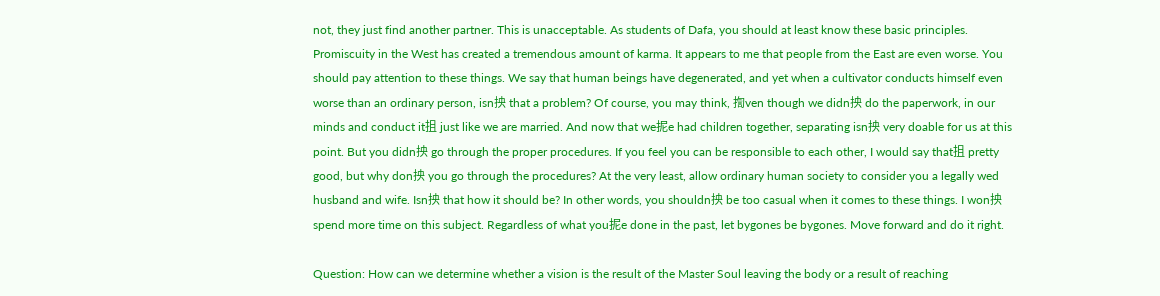not, they just find another partner. This is unacceptable. As students of Dafa, you should at least know these basic principles. Promiscuity in the West has created a tremendous amount of karma. It appears to me that people from the East are even worse. You should pay attention to these things. We say that human beings have degenerated, and yet when a cultivator conducts himself even worse than an ordinary person, isn抰 that a problem? Of course, you may think, 揈ven though we didn抰 do the paperwork, in our minds and conduct it抯 just like we are married. And now that we抳e had children together, separating isn抰 very doable for us at this point. But you didn抰 go through the proper procedures. If you feel you can be responsible to each other, I would say that抯 pretty good, but why don抰 you go through the procedures? At the very least, allow ordinary human society to consider you a legally wed husband and wife. Isn抰 that how it should be? In other words, you shouldn抰 be too casual when it comes to these things. I won抰 spend more time on this subject. Regardless of what you抳e done in the past, let bygones be bygones. Move forward and do it right.

Question: How can we determine whether a vision is the result of the Master Soul leaving the body or a result of reaching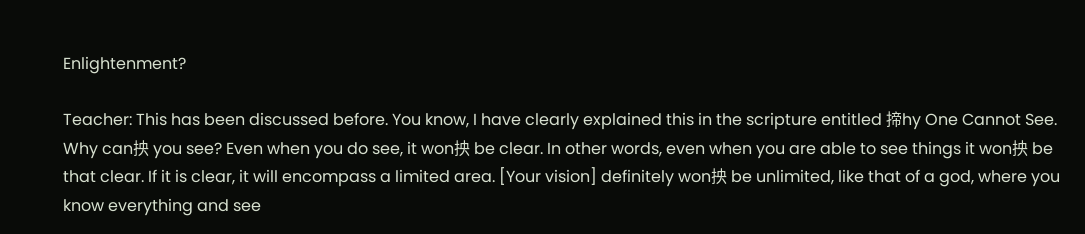Enlightenment?

Teacher: This has been discussed before. You know, I have clearly explained this in the scripture entitled 揥hy One Cannot See. Why can抰 you see? Even when you do see, it won抰 be clear. In other words, even when you are able to see things it won抰 be that clear. If it is clear, it will encompass a limited area. [Your vision] definitely won抰 be unlimited, like that of a god, where you know everything and see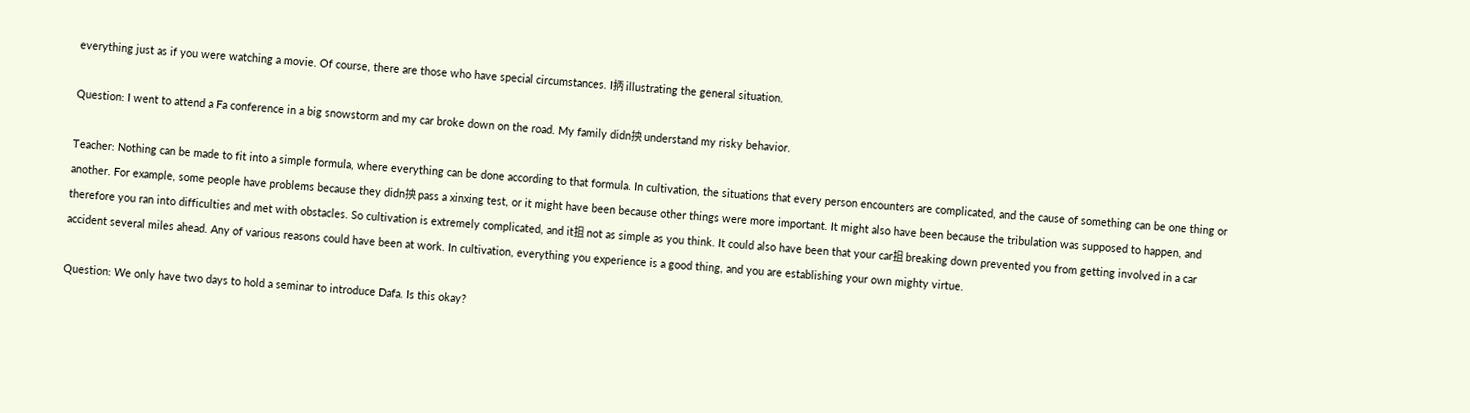everything just as if you were watching a movie. Of course, there are those who have special circumstances. I抦 illustrating the general situation.

Question: I went to attend a Fa conference in a big snowstorm and my car broke down on the road. My family didn抰 understand my risky behavior.

Teacher: Nothing can be made to fit into a simple formula, where everything can be done according to that formula. In cultivation, the situations that every person encounters are complicated, and the cause of something can be one thing or another. For example, some people have problems because they didn抰 pass a xinxing test, or it might have been because other things were more important. It might also have been because the tribulation was supposed to happen, and therefore you ran into difficulties and met with obstacles. So cultivation is extremely complicated, and it抯 not as simple as you think. It could also have been that your car抯 breaking down prevented you from getting involved in a car accident several miles ahead. Any of various reasons could have been at work. In cultivation, everything you experience is a good thing, and you are establishing your own mighty virtue.

Question: We only have two days to hold a seminar to introduce Dafa. Is this okay?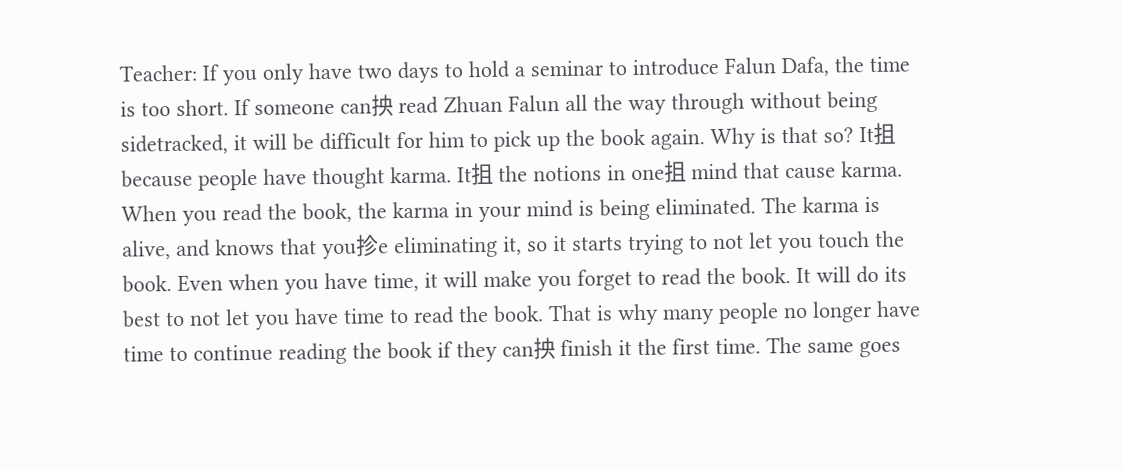Teacher: If you only have two days to hold a seminar to introduce Falun Dafa, the time is too short. If someone can抰 read Zhuan Falun all the way through without being sidetracked, it will be difficult for him to pick up the book again. Why is that so? It抯 because people have thought karma. It抯 the notions in one抯 mind that cause karma. When you read the book, the karma in your mind is being eliminated. The karma is alive, and knows that you抮e eliminating it, so it starts trying to not let you touch the book. Even when you have time, it will make you forget to read the book. It will do its best to not let you have time to read the book. That is why many people no longer have time to continue reading the book if they can抰 finish it the first time. The same goes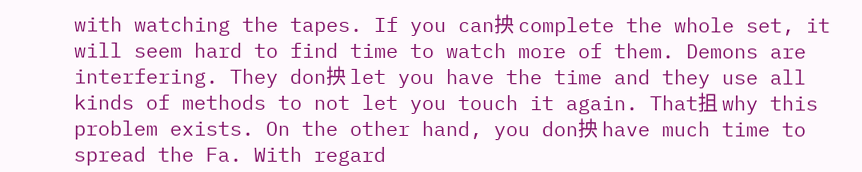with watching the tapes. If you can抰 complete the whole set, it will seem hard to find time to watch more of them. Demons are interfering. They don抰 let you have the time and they use all kinds of methods to not let you touch it again. That抯 why this problem exists. On the other hand, you don抰 have much time to spread the Fa. With regard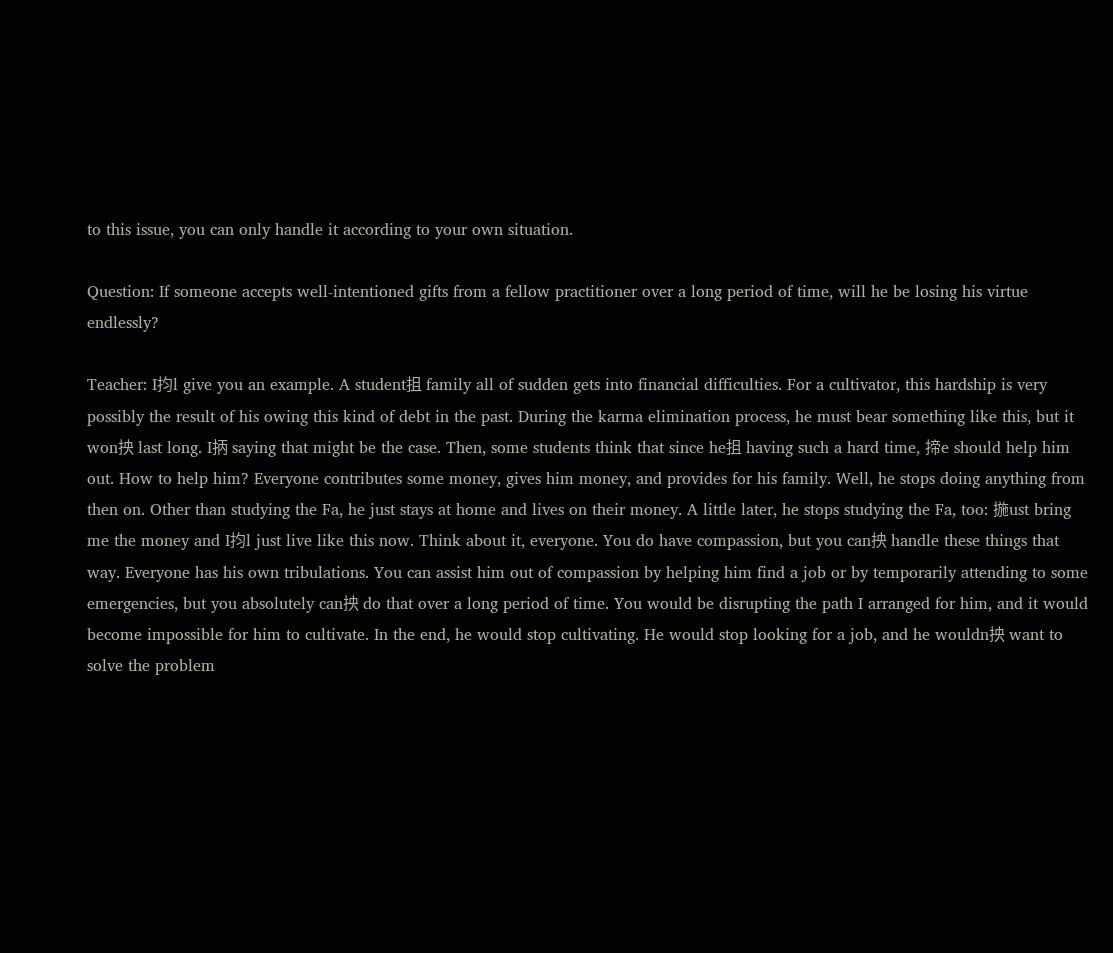to this issue, you can only handle it according to your own situation.

Question: If someone accepts well-intentioned gifts from a fellow practitioner over a long period of time, will he be losing his virtue endlessly?

Teacher: I抣l give you an example. A student抯 family all of sudden gets into financial difficulties. For a cultivator, this hardship is very possibly the result of his owing this kind of debt in the past. During the karma elimination process, he must bear something like this, but it won抰 last long. I抦 saying that might be the case. Then, some students think that since he抯 having such a hard time, 揥e should help him out. How to help him? Everyone contributes some money, gives him money, and provides for his family. Well, he stops doing anything from then on. Other than studying the Fa, he just stays at home and lives on their money. A little later, he stops studying the Fa, too: 揓ust bring me the money and I抣l just live like this now. Think about it, everyone. You do have compassion, but you can抰 handle these things that way. Everyone has his own tribulations. You can assist him out of compassion by helping him find a job or by temporarily attending to some emergencies, but you absolutely can抰 do that over a long period of time. You would be disrupting the path I arranged for him, and it would become impossible for him to cultivate. In the end, he would stop cultivating. He would stop looking for a job, and he wouldn抰 want to solve the problem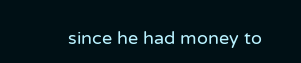since he had money to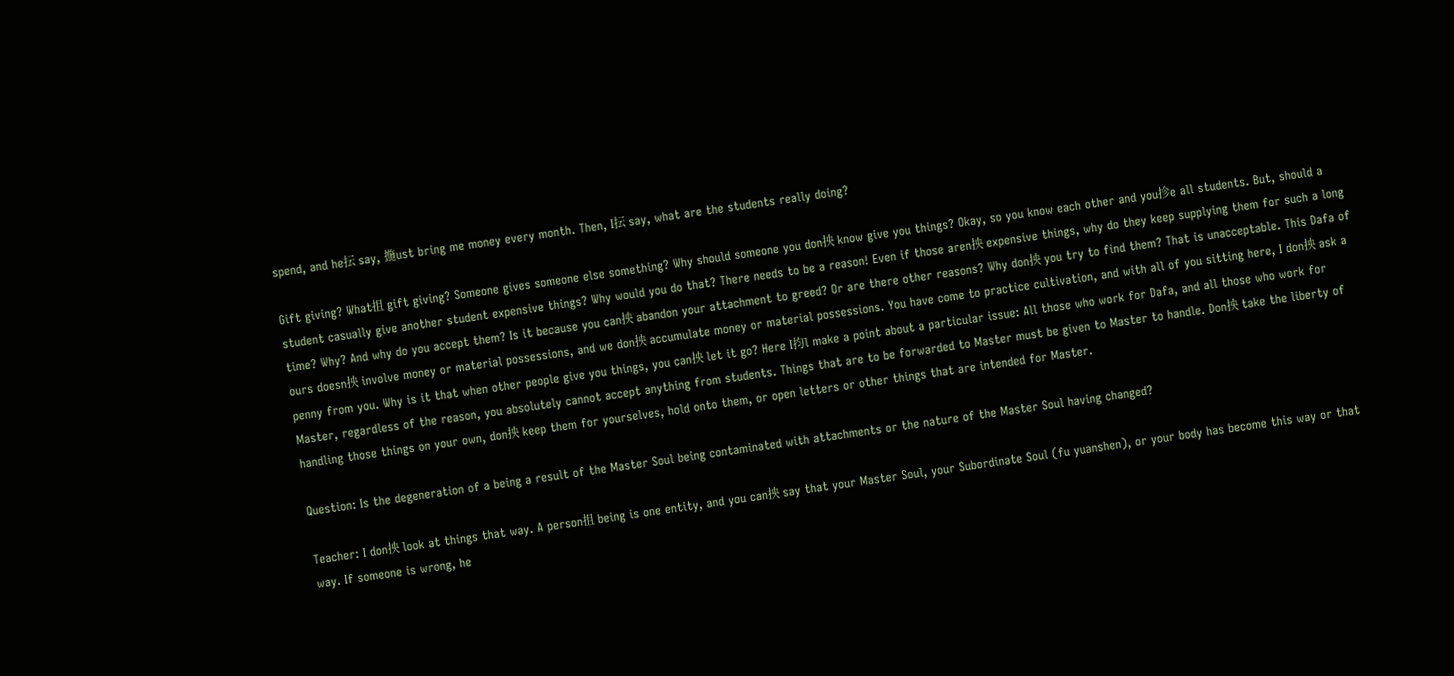spend, and he抎 say, 揓ust bring me money every month. Then, I抎 say, what are the students really doing?

Gift giving? What抯 gift giving? Someone gives someone else something? Why should someone you don抰 know give you things? Okay, so you know each other and you抮e all students. But, should a student casually give another student expensive things? Why would you do that? There needs to be a reason! Even if those aren抰 expensive things, why do they keep supplying them for such a long time? Why? And why do you accept them? Is it because you can抰 abandon your attachment to greed? Or are there other reasons? Why don抰 you try to find them? That is unacceptable. This Dafa of ours doesn抰 involve money or material possessions, and we don抰 accumulate money or material possessions. You have come to practice cultivation, and with all of you sitting here, I don抰 ask a penny from you. Why is it that when other people give you things, you can抰 let it go? Here I抣l make a point about a particular issue: All those who work for Dafa, and all those who work for Master, regardless of the reason, you absolutely cannot accept anything from students. Things that are to be forwarded to Master must be given to Master to handle. Don抰 take the liberty of handling those things on your own, don抰 keep them for yourselves, hold onto them, or open letters or other things that are intended for Master.

Question: Is the degeneration of a being a result of the Master Soul being contaminated with attachments or the nature of the Master Soul having changed?

Teacher: I don抰 look at things that way. A person抯 being is one entity, and you can抰 say that your Master Soul, your Subordinate Soul (fu yuanshen), or your body has become this way or that way. If someone is wrong, he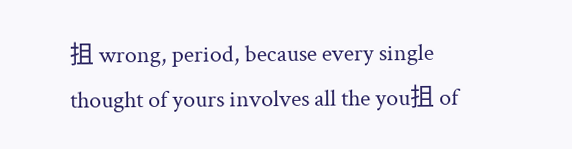抯 wrong, period, because every single thought of yours involves all the you抯 of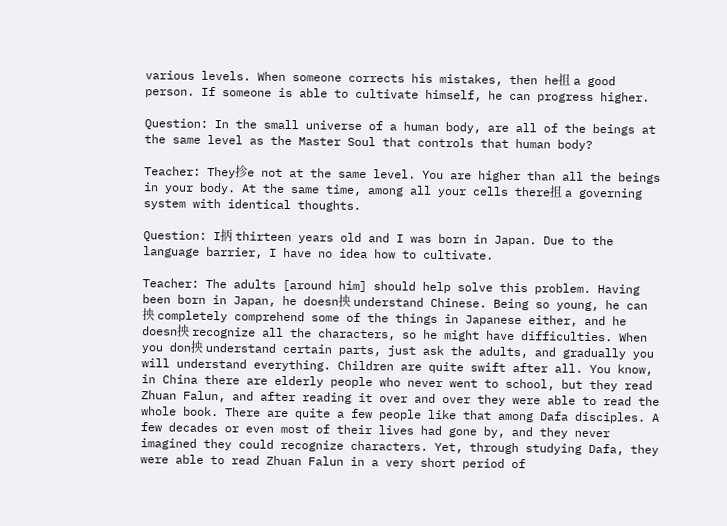various levels. When someone corrects his mistakes, then he抯 a good person. If someone is able to cultivate himself, he can progress higher.

Question: In the small universe of a human body, are all of the beings at the same level as the Master Soul that controls that human body?

Teacher: They抮e not at the same level. You are higher than all the beings in your body. At the same time, among all your cells there抯 a governing system with identical thoughts.

Question: I抦 thirteen years old and I was born in Japan. Due to the language barrier, I have no idea how to cultivate.

Teacher: The adults [around him] should help solve this problem. Having been born in Japan, he doesn抰 understand Chinese. Being so young, he can抰 completely comprehend some of the things in Japanese either, and he doesn抰 recognize all the characters, so he might have difficulties. When you don抰 understand certain parts, just ask the adults, and gradually you will understand everything. Children are quite swift after all. You know, in China there are elderly people who never went to school, but they read Zhuan Falun, and after reading it over and over they were able to read the whole book. There are quite a few people like that among Dafa disciples. A few decades or even most of their lives had gone by, and they never imagined they could recognize characters. Yet, through studying Dafa, they were able to read Zhuan Falun in a very short period of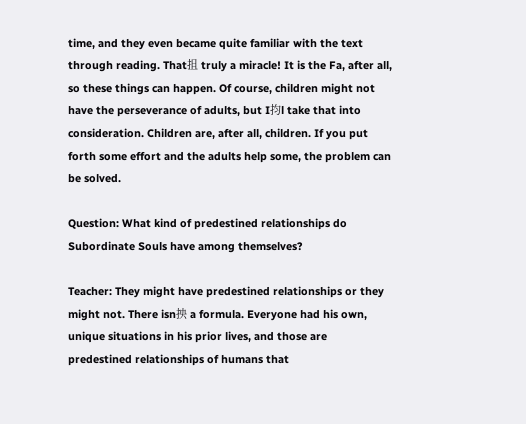time, and they even became quite familiar with the text through reading. That抯 truly a miracle! It is the Fa, after all, so these things can happen. Of course, children might not have the perseverance of adults, but I抣l take that into consideration. Children are, after all, children. If you put forth some effort and the adults help some, the problem can be solved.

Question: What kind of predestined relationships do Subordinate Souls have among themselves?

Teacher: They might have predestined relationships or they might not. There isn抰 a formula. Everyone had his own, unique situations in his prior lives, and those are predestined relationships of humans that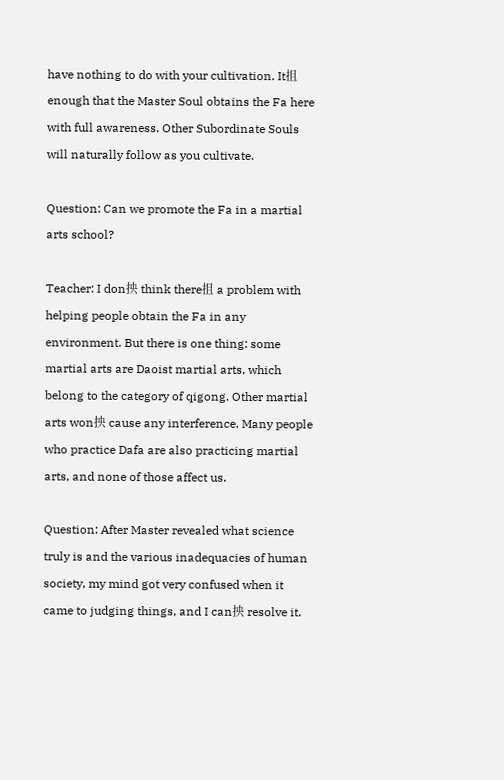have nothing to do with your cultivation. It抯 enough that the Master Soul obtains the Fa here with full awareness. Other Subordinate Souls will naturally follow as you cultivate.

Question: Can we promote the Fa in a martial arts school?

Teacher: I don抰 think there抯 a problem with helping people obtain the Fa in any environment. But there is one thing: some martial arts are Daoist martial arts, which belong to the category of qigong. Other martial arts won抰 cause any interference. Many people who practice Dafa are also practicing martial arts, and none of those affect us.

Question: After Master revealed what science truly is and the various inadequacies of human society, my mind got very confused when it came to judging things, and I can抰 resolve it.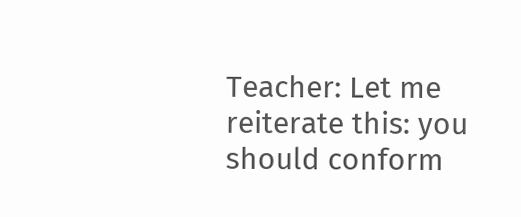Teacher: Let me reiterate this: you should conform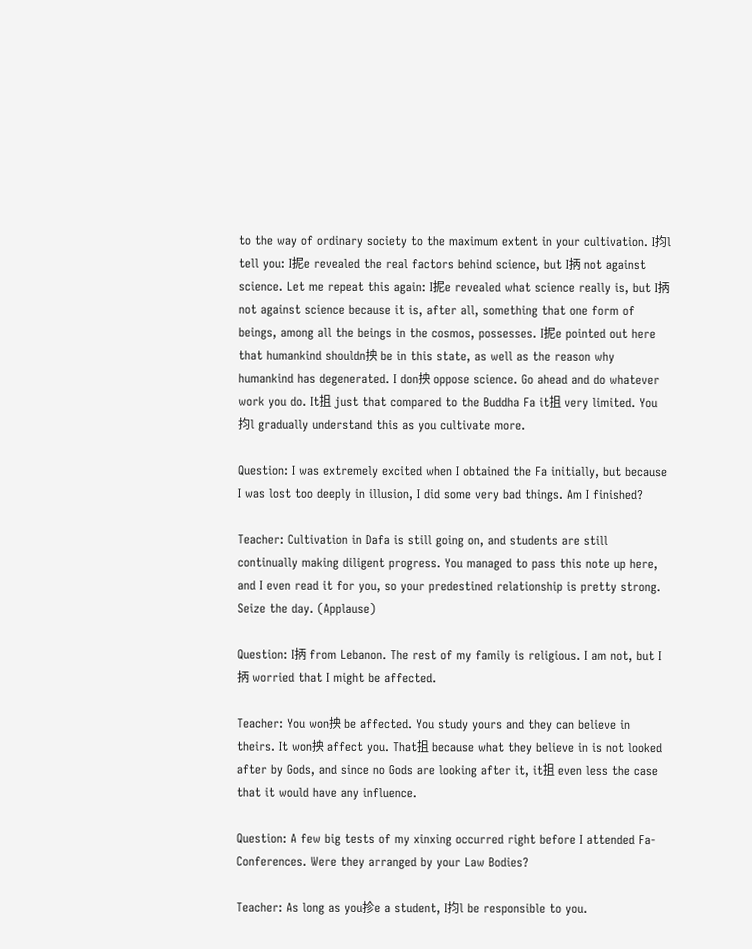to the way of ordinary society to the maximum extent in your cultivation. I抣l tell you: I抳e revealed the real factors behind science, but I抦 not against science. Let me repeat this again: I抳e revealed what science really is, but I抦 not against science because it is, after all, something that one form of beings, among all the beings in the cosmos, possesses. I抳e pointed out here that humankind shouldn抰 be in this state, as well as the reason why humankind has degenerated. I don抰 oppose science. Go ahead and do whatever work you do. It抯 just that compared to the Buddha Fa it抯 very limited. You抣l gradually understand this as you cultivate more.

Question: I was extremely excited when I obtained the Fa initially, but because I was lost too deeply in illusion, I did some very bad things. Am I finished?

Teacher: Cultivation in Dafa is still going on, and students are still continually making diligent progress. You managed to pass this note up here, and I even read it for you, so your predestined relationship is pretty strong. Seize the day. (Applause)

Question: I抦 from Lebanon. The rest of my family is religious. I am not, but I抦 worried that I might be affected.

Teacher: You won抰 be affected. You study yours and they can believe in theirs. It won抰 affect you. That抯 because what they believe in is not looked after by Gods, and since no Gods are looking after it, it抯 even less the case that it would have any influence.

Question: A few big tests of my xinxing occurred right before I attended Fa-Conferences. Were they arranged by your Law Bodies?

Teacher: As long as you抮e a student, I抣l be responsible to you.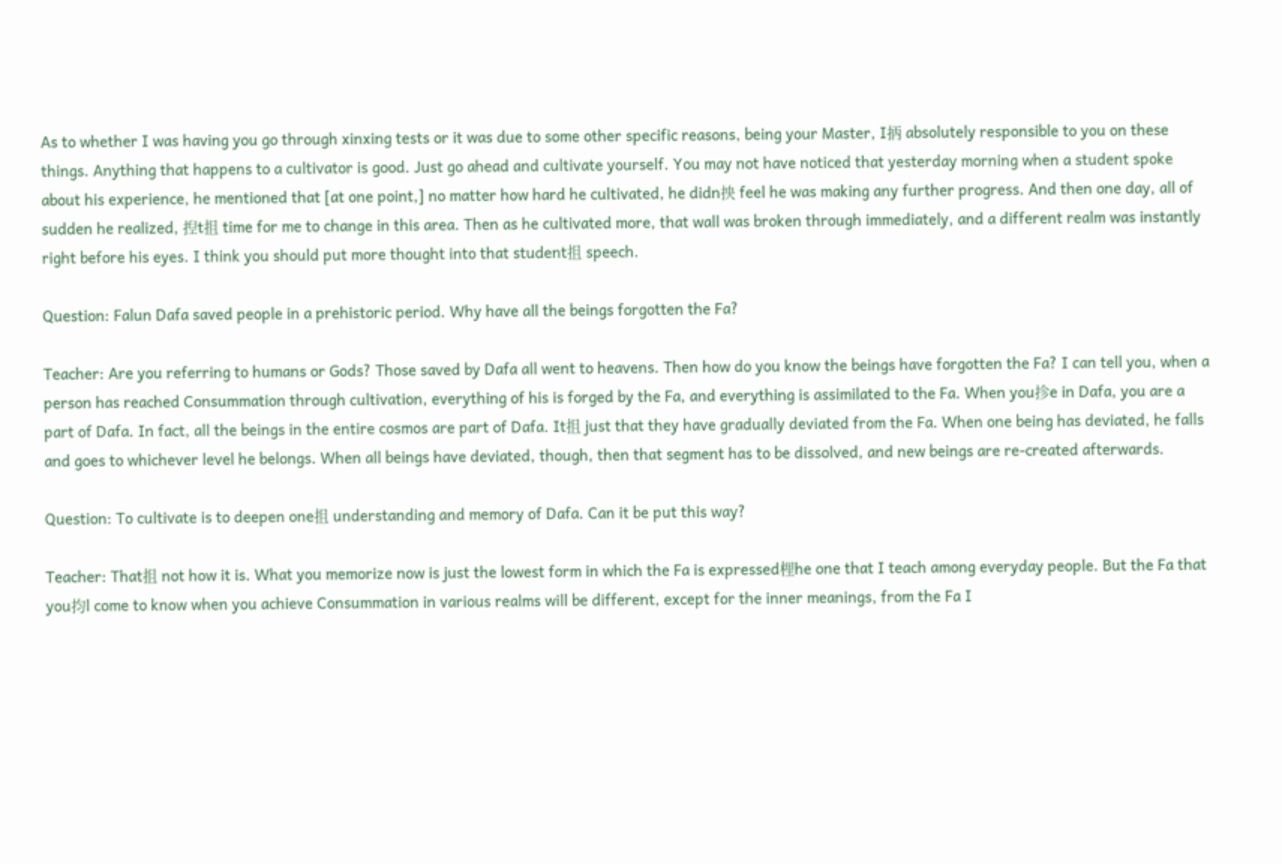As to whether I was having you go through xinxing tests or it was due to some other specific reasons, being your Master, I抦 absolutely responsible to you on these things. Anything that happens to a cultivator is good. Just go ahead and cultivate yourself. You may not have noticed that yesterday morning when a student spoke about his experience, he mentioned that [at one point,] no matter how hard he cultivated, he didn抰 feel he was making any further progress. And then one day, all of sudden he realized, 揑t抯 time for me to change in this area. Then as he cultivated more, that wall was broken through immediately, and a different realm was instantly right before his eyes. I think you should put more thought into that student抯 speech.

Question: Falun Dafa saved people in a prehistoric period. Why have all the beings forgotten the Fa?

Teacher: Are you referring to humans or Gods? Those saved by Dafa all went to heavens. Then how do you know the beings have forgotten the Fa? I can tell you, when a person has reached Consummation through cultivation, everything of his is forged by the Fa, and everything is assimilated to the Fa. When you抮e in Dafa, you are a part of Dafa. In fact, all the beings in the entire cosmos are part of Dafa. It抯 just that they have gradually deviated from the Fa. When one being has deviated, he falls and goes to whichever level he belongs. When all beings have deviated, though, then that segment has to be dissolved, and new beings are re-created afterwards.

Question: To cultivate is to deepen one抯 understanding and memory of Dafa. Can it be put this way?

Teacher: That抯 not how it is. What you memorize now is just the lowest form in which the Fa is expressed梩he one that I teach among everyday people. But the Fa that you抣l come to know when you achieve Consummation in various realms will be different, except for the inner meanings, from the Fa I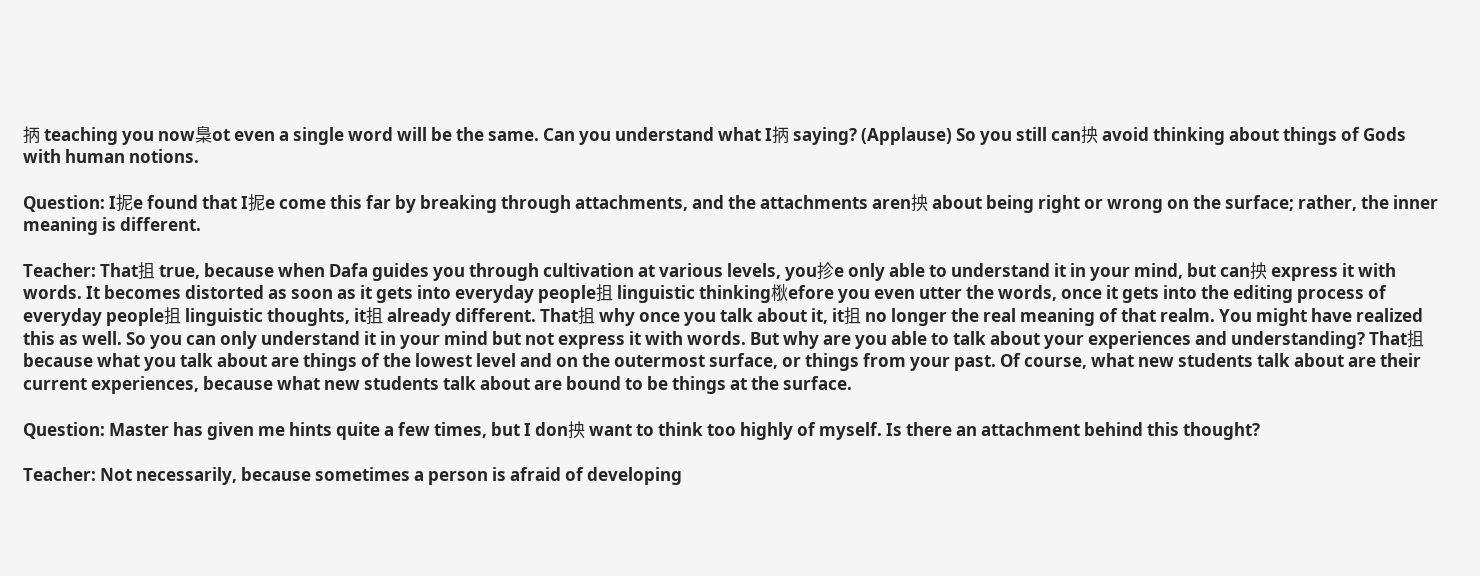抦 teaching you now梟ot even a single word will be the same. Can you understand what I抦 saying? (Applause) So you still can抰 avoid thinking about things of Gods with human notions.

Question: I抳e found that I抳e come this far by breaking through attachments, and the attachments aren抰 about being right or wrong on the surface; rather, the inner meaning is different.

Teacher: That抯 true, because when Dafa guides you through cultivation at various levels, you抮e only able to understand it in your mind, but can抰 express it with words. It becomes distorted as soon as it gets into everyday people抯 linguistic thinking梑efore you even utter the words, once it gets into the editing process of everyday people抯 linguistic thoughts, it抯 already different. That抯 why once you talk about it, it抯 no longer the real meaning of that realm. You might have realized this as well. So you can only understand it in your mind but not express it with words. But why are you able to talk about your experiences and understanding? That抯 because what you talk about are things of the lowest level and on the outermost surface, or things from your past. Of course, what new students talk about are their current experiences, because what new students talk about are bound to be things at the surface.

Question: Master has given me hints quite a few times, but I don抰 want to think too highly of myself. Is there an attachment behind this thought?

Teacher: Not necessarily, because sometimes a person is afraid of developing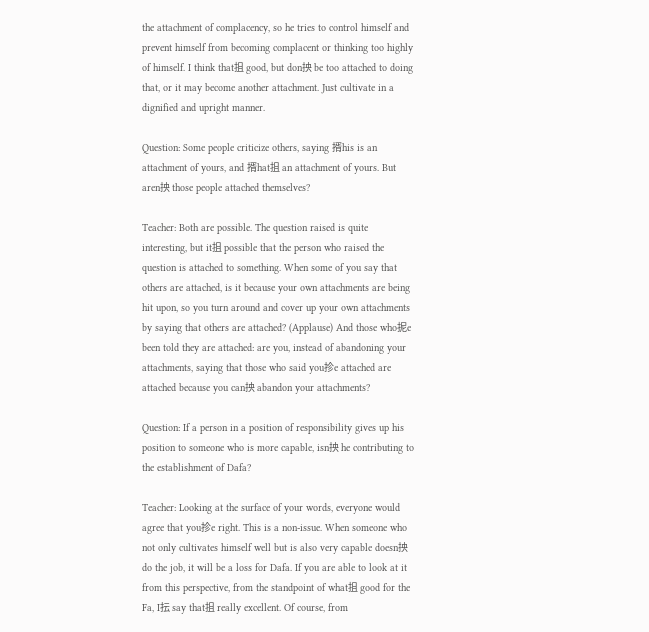the attachment of complacency, so he tries to control himself and prevent himself from becoming complacent or thinking too highly of himself. I think that抯 good, but don抰 be too attached to doing that, or it may become another attachment. Just cultivate in a dignified and upright manner.

Question: Some people criticize others, saying 揟his is an attachment of yours, and 揟hat抯 an attachment of yours. But aren抰 those people attached themselves?

Teacher: Both are possible. The question raised is quite interesting, but it抯 possible that the person who raised the question is attached to something. When some of you say that others are attached, is it because your own attachments are being hit upon, so you turn around and cover up your own attachments by saying that others are attached? (Applause) And those who抳e been told they are attached: are you, instead of abandoning your attachments, saying that those who said you抮e attached are attached because you can抰 abandon your attachments?

Question: If a person in a position of responsibility gives up his position to someone who is more capable, isn抰 he contributing to the establishment of Dafa?

Teacher: Looking at the surface of your words, everyone would agree that you抮e right. This is a non-issue. When someone who not only cultivates himself well but is also very capable doesn抰 do the job, it will be a loss for Dafa. If you are able to look at it from this perspective, from the standpoint of what抯 good for the Fa, I抎 say that抯 really excellent. Of course, from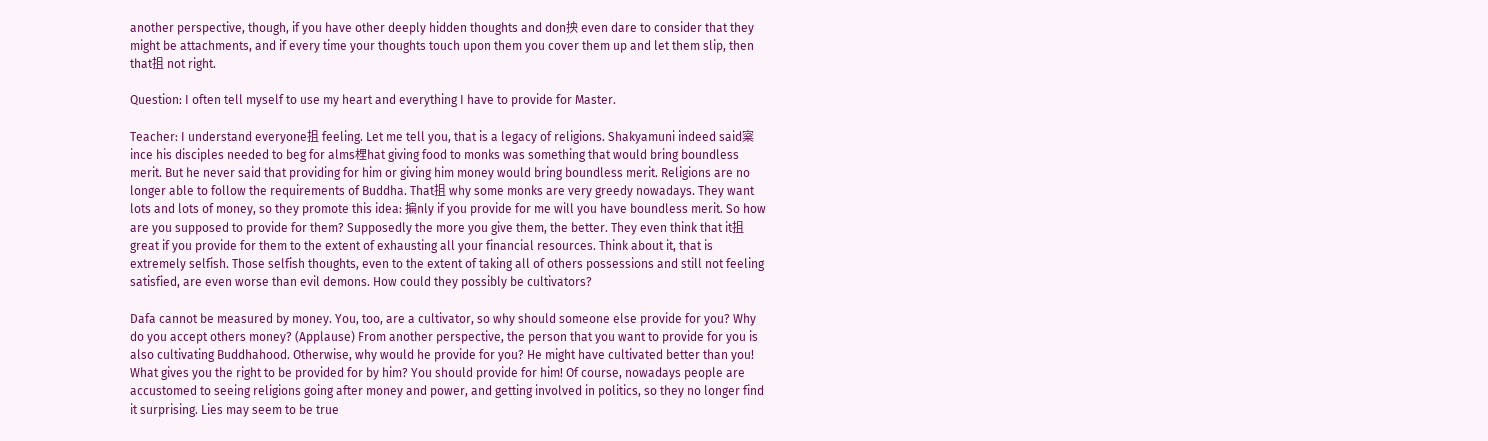another perspective, though, if you have other deeply hidden thoughts and don抰 even dare to consider that they might be attachments, and if every time your thoughts touch upon them you cover them up and let them slip, then that抯 not right.

Question: I often tell myself to use my heart and everything I have to provide for Master.

Teacher: I understand everyone抯 feeling. Let me tell you, that is a legacy of religions. Shakyamuni indeed said梥ince his disciples needed to beg for alms梩hat giving food to monks was something that would bring boundless merit. But he never said that providing for him or giving him money would bring boundless merit. Religions are no longer able to follow the requirements of Buddha. That抯 why some monks are very greedy nowadays. They want lots and lots of money, so they promote this idea: 揙nly if you provide for me will you have boundless merit. So how are you supposed to provide for them? Supposedly the more you give them, the better. They even think that it抯 great if you provide for them to the extent of exhausting all your financial resources. Think about it, that is extremely selfish. Those selfish thoughts, even to the extent of taking all of others possessions and still not feeling satisfied, are even worse than evil demons. How could they possibly be cultivators?

Dafa cannot be measured by money. You, too, are a cultivator, so why should someone else provide for you? Why do you accept others money? (Applause) From another perspective, the person that you want to provide for you is also cultivating Buddhahood. Otherwise, why would he provide for you? He might have cultivated better than you! What gives you the right to be provided for by him? You should provide for him! Of course, nowadays people are accustomed to seeing religions going after money and power, and getting involved in politics, so they no longer find it surprising. Lies may seem to be true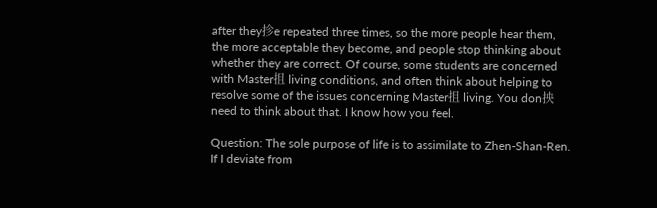after they抮e repeated three times, so the more people hear them, the more acceptable they become, and people stop thinking about whether they are correct. Of course, some students are concerned with Master抯 living conditions, and often think about helping to resolve some of the issues concerning Master抯 living. You don抰 need to think about that. I know how you feel.

Question: The sole purpose of life is to assimilate to Zhen-Shan-Ren. If I deviate from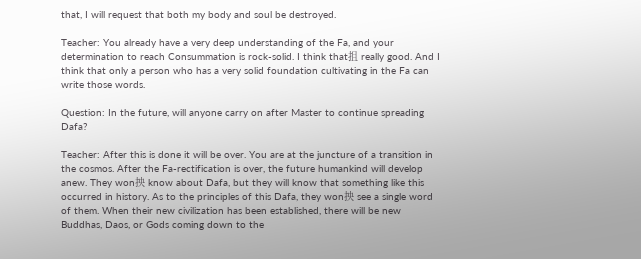that, I will request that both my body and soul be destroyed.

Teacher: You already have a very deep understanding of the Fa, and your determination to reach Consummation is rock-solid. I think that抯 really good. And I think that only a person who has a very solid foundation cultivating in the Fa can write those words.

Question: In the future, will anyone carry on after Master to continue spreading Dafa?

Teacher: After this is done it will be over. You are at the juncture of a transition in the cosmos. After the Fa-rectification is over, the future humankind will develop anew. They won抰 know about Dafa, but they will know that something like this occurred in history. As to the principles of this Dafa, they won抰 see a single word of them. When their new civilization has been established, there will be new Buddhas, Daos, or Gods coming down to the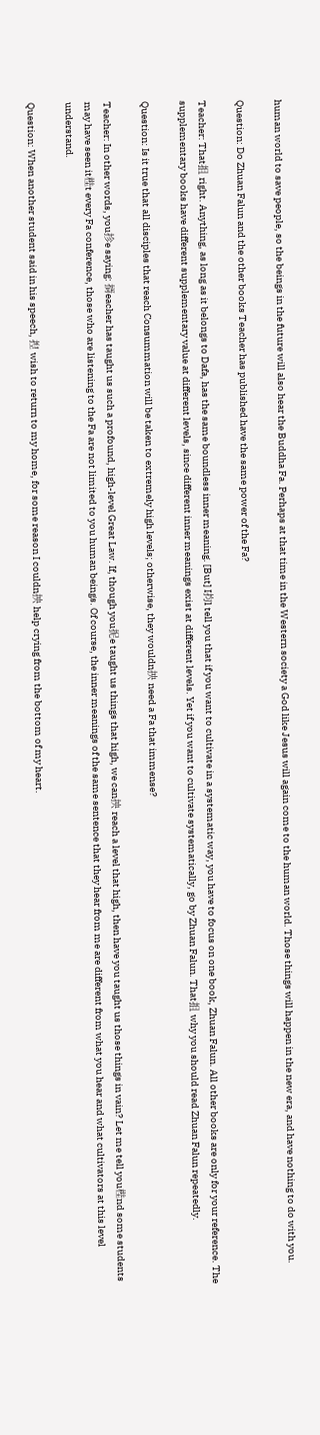human world to save people, so the beings in the future will also hear the Buddha Fa. Perhaps at that time in the Western society a God like Jesus will again come to the human world. Those things will happen in the new era, and have nothing to do with you.

Question: Do Zhuan Falun and the other books Teacher has published have the same power of the Fa?

Teacher: That抯 right. Anything, as long as it belongs to Dafa, has the same boundless inner meaning. [But] I抣l tell you that if you want to cultivate in a systematic way, you have to focus on one book, Zhuan Falun. All other books are only for your reference. The supplementary books have different supplementary value at different levels, since different inner meanings exist at different levels. Yet if you want to cultivate systematically, go by Zhuan Falun. That抯 why you should read Zhuan Falun repeatedly.

Question: Is it true that all disciples that reach Consummation will be taken to extremely high levels; otherwise, they wouldn抰 need a Fa that immense?

Teacher: In other words, you抮e saying: 揟eacher has taught us such a profound, high-level Great Law. If, though you抳e taught us things that high, we can抰 reach a level that high, then have you taught us those things in vain? Let me tell you梐nd some students may have seen it梐t every Fa conference, those who are listening to the Fa are not limited to you human beings. Of course, the inner meanings of the same sentence that they hear from me are different from what you hear and what cultivators at this level understand.

Question: When another student said in his speech, 揑 wish to return to my home, for some reason I couldn抰 help crying from the bottom of my heart.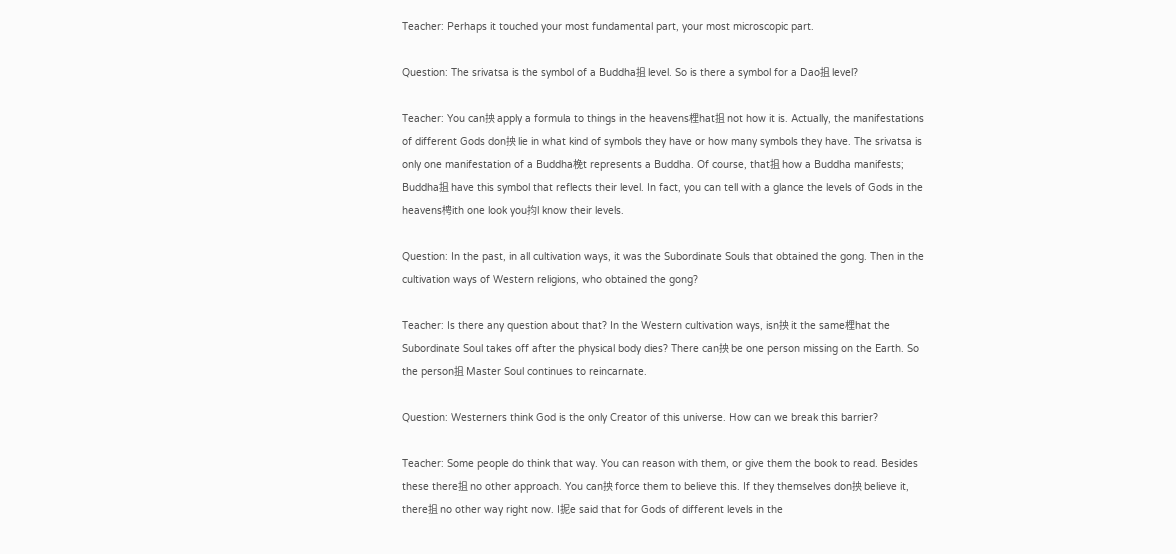Teacher: Perhaps it touched your most fundamental part, your most microscopic part.

Question: The srivatsa is the symbol of a Buddha抯 level. So is there a symbol for a Dao抯 level?

Teacher: You can抰 apply a formula to things in the heavens梩hat抯 not how it is. Actually, the manifestations of different Gods don抰 lie in what kind of symbols they have or how many symbols they have. The srivatsa is only one manifestation of a Buddha梚t represents a Buddha. Of course, that抯 how a Buddha manifests; Buddha抯 have this symbol that reflects their level. In fact, you can tell with a glance the levels of Gods in the heavens梬ith one look you抣l know their levels.

Question: In the past, in all cultivation ways, it was the Subordinate Souls that obtained the gong. Then in the cultivation ways of Western religions, who obtained the gong?

Teacher: Is there any question about that? In the Western cultivation ways, isn抰 it the same梩hat the Subordinate Soul takes off after the physical body dies? There can抰 be one person missing on the Earth. So the person抯 Master Soul continues to reincarnate.

Question: Westerners think God is the only Creator of this universe. How can we break this barrier?

Teacher: Some people do think that way. You can reason with them, or give them the book to read. Besides these there抯 no other approach. You can抰 force them to believe this. If they themselves don抰 believe it, there抯 no other way right now. I抳e said that for Gods of different levels in the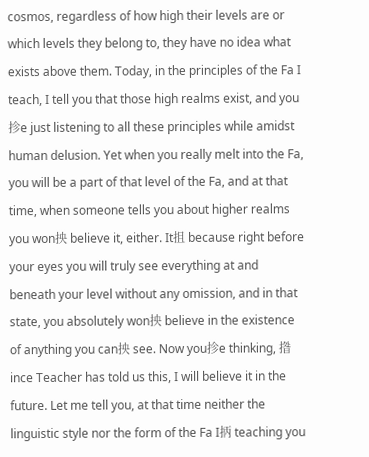cosmos, regardless of how high their levels are or which levels they belong to, they have no idea what exists above them. Today, in the principles of the Fa I teach, I tell you that those high realms exist, and you抮e just listening to all these principles while amidst human delusion. Yet when you really melt into the Fa, you will be a part of that level of the Fa, and at that time, when someone tells you about higher realms you won抰 believe it, either. It抯 because right before your eyes you will truly see everything at and beneath your level without any omission, and in that state, you absolutely won抰 believe in the existence of anything you can抰 see. Now you抮e thinking, 揝ince Teacher has told us this, I will believe it in the future. Let me tell you, at that time neither the linguistic style nor the form of the Fa I抦 teaching you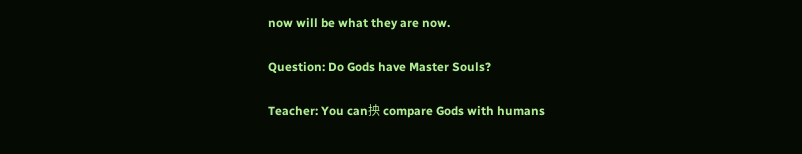now will be what they are now.

Question: Do Gods have Master Souls?

Teacher: You can抰 compare Gods with humans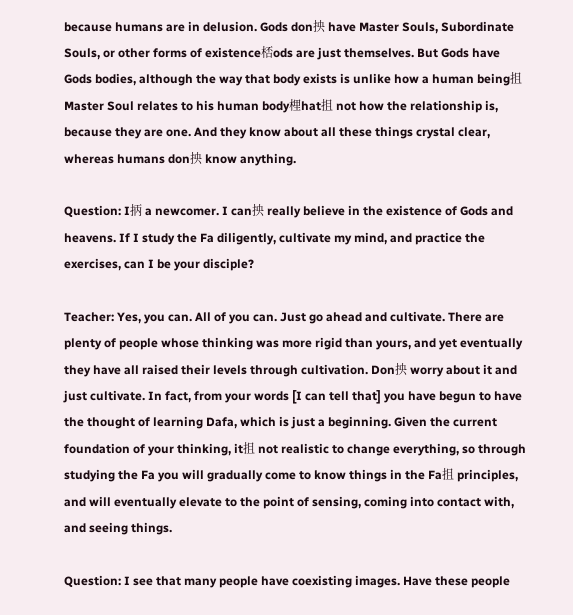because humans are in delusion. Gods don抰 have Master Souls, Subordinate Souls, or other forms of existence桮ods are just themselves. But Gods have Gods bodies, although the way that body exists is unlike how a human being抯 Master Soul relates to his human body梩hat抯 not how the relationship is, because they are one. And they know about all these things crystal clear, whereas humans don抰 know anything.

Question: I抦 a newcomer. I can抰 really believe in the existence of Gods and heavens. If I study the Fa diligently, cultivate my mind, and practice the exercises, can I be your disciple?

Teacher: Yes, you can. All of you can. Just go ahead and cultivate. There are plenty of people whose thinking was more rigid than yours, and yet eventually they have all raised their levels through cultivation. Don抰 worry about it and just cultivate. In fact, from your words [I can tell that] you have begun to have the thought of learning Dafa, which is just a beginning. Given the current foundation of your thinking, it抯 not realistic to change everything, so through studying the Fa you will gradually come to know things in the Fa抯 principles, and will eventually elevate to the point of sensing, coming into contact with, and seeing things.

Question: I see that many people have coexisting images. Have these people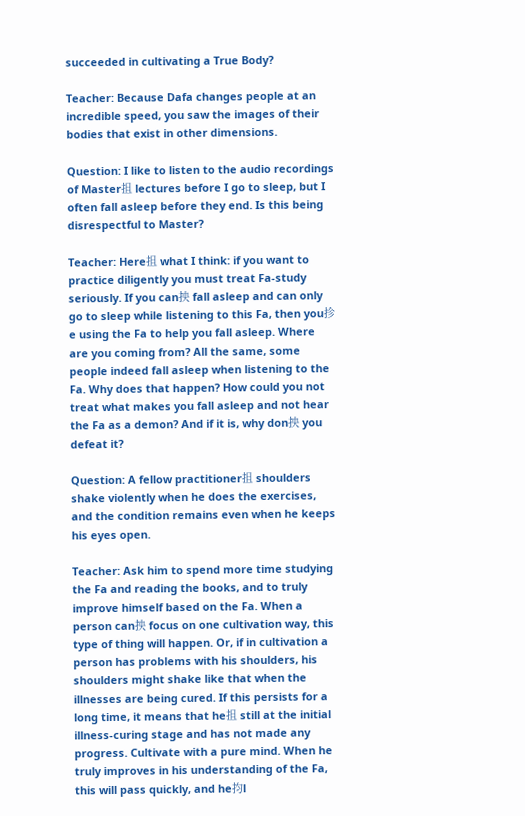succeeded in cultivating a True Body?

Teacher: Because Dafa changes people at an incredible speed, you saw the images of their bodies that exist in other dimensions.

Question: I like to listen to the audio recordings of Master抯 lectures before I go to sleep, but I often fall asleep before they end. Is this being disrespectful to Master?

Teacher: Here抯 what I think: if you want to practice diligently you must treat Fa-study seriously. If you can抰 fall asleep and can only go to sleep while listening to this Fa, then you抮e using the Fa to help you fall asleep. Where are you coming from? All the same, some people indeed fall asleep when listening to the Fa. Why does that happen? How could you not treat what makes you fall asleep and not hear the Fa as a demon? And if it is, why don抰 you defeat it?

Question: A fellow practitioner抯 shoulders shake violently when he does the exercises, and the condition remains even when he keeps his eyes open.

Teacher: Ask him to spend more time studying the Fa and reading the books, and to truly improve himself based on the Fa. When a person can抰 focus on one cultivation way, this type of thing will happen. Or, if in cultivation a person has problems with his shoulders, his shoulders might shake like that when the illnesses are being cured. If this persists for a long time, it means that he抯 still at the initial illness-curing stage and has not made any progress. Cultivate with a pure mind. When he truly improves in his understanding of the Fa, this will pass quickly, and he抣l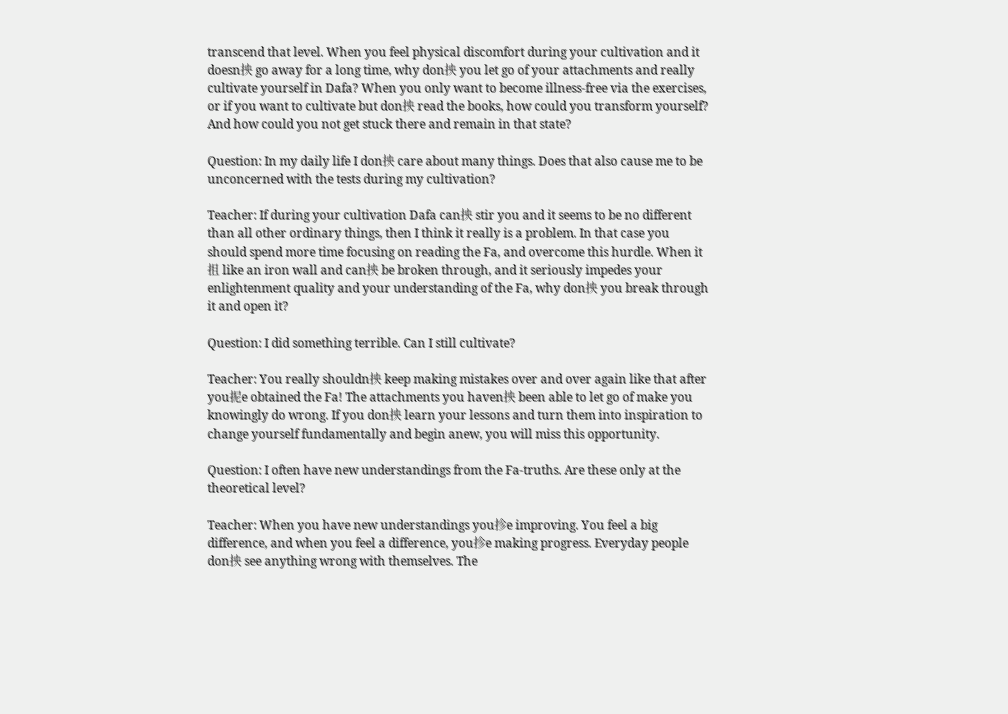transcend that level. When you feel physical discomfort during your cultivation and it doesn抰 go away for a long time, why don抰 you let go of your attachments and really cultivate yourself in Dafa? When you only want to become illness-free via the exercises, or if you want to cultivate but don抰 read the books, how could you transform yourself? And how could you not get stuck there and remain in that state?

Question: In my daily life I don抰 care about many things. Does that also cause me to be unconcerned with the tests during my cultivation?

Teacher: If during your cultivation Dafa can抰 stir you and it seems to be no different than all other ordinary things, then I think it really is a problem. In that case you should spend more time focusing on reading the Fa, and overcome this hurdle. When it抯 like an iron wall and can抰 be broken through, and it seriously impedes your enlightenment quality and your understanding of the Fa, why don抰 you break through it and open it?

Question: I did something terrible. Can I still cultivate?

Teacher: You really shouldn抰 keep making mistakes over and over again like that after you抳e obtained the Fa! The attachments you haven抰 been able to let go of make you knowingly do wrong. If you don抰 learn your lessons and turn them into inspiration to change yourself fundamentally and begin anew, you will miss this opportunity.

Question: I often have new understandings from the Fa-truths. Are these only at the theoretical level?

Teacher: When you have new understandings you抮e improving. You feel a big difference, and when you feel a difference, you抮e making progress. Everyday people don抰 see anything wrong with themselves. The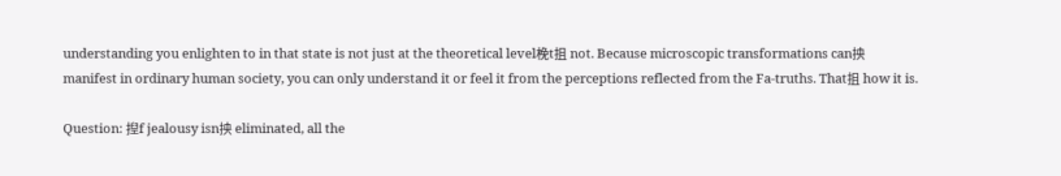understanding you enlighten to in that state is not just at the theoretical level梚t抯 not. Because microscopic transformations can抰 manifest in ordinary human society, you can only understand it or feel it from the perceptions reflected from the Fa-truths. That抯 how it is.

Question: 揑f jealousy isn抰 eliminated, all the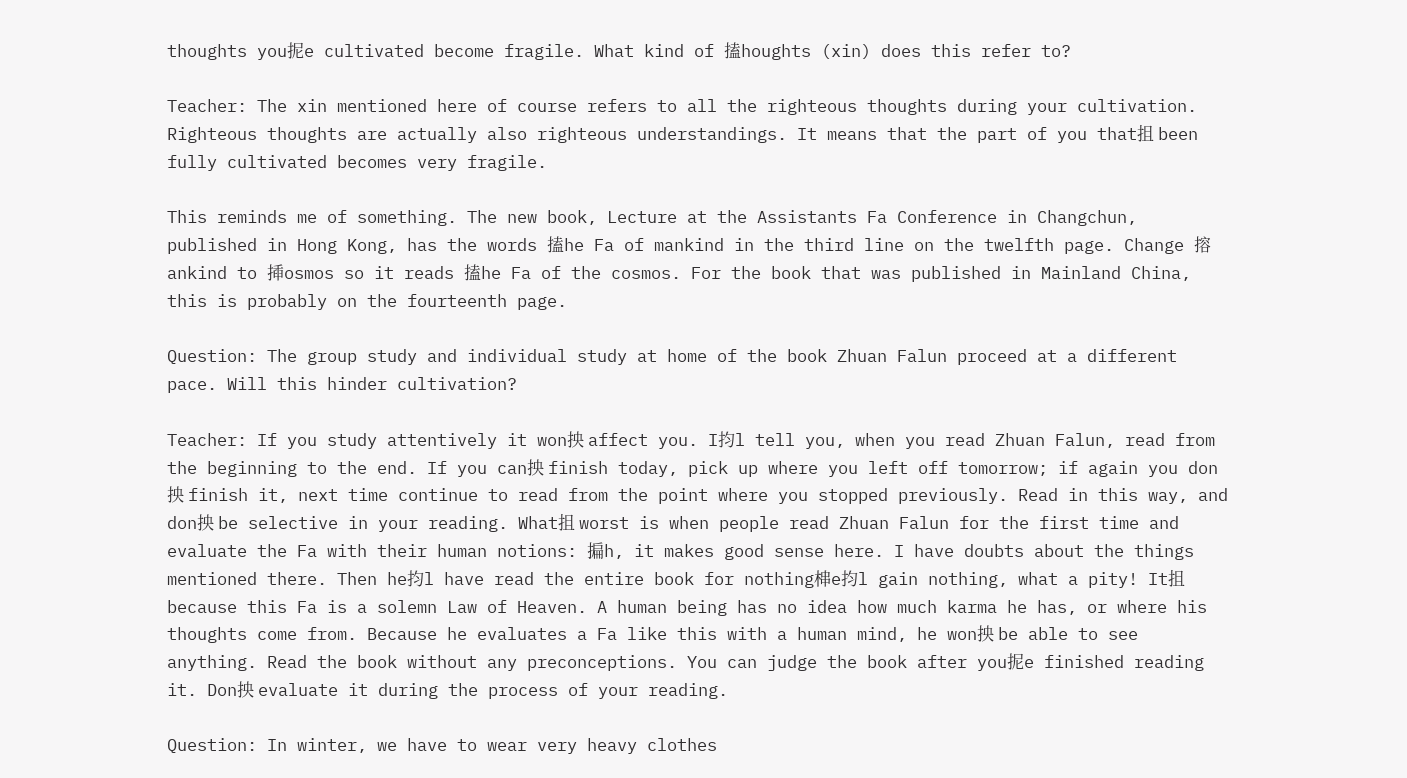thoughts you抳e cultivated become fragile. What kind of 搕houghts (xin) does this refer to?

Teacher: The xin mentioned here of course refers to all the righteous thoughts during your cultivation. Righteous thoughts are actually also righteous understandings. It means that the part of you that抯 been fully cultivated becomes very fragile.

This reminds me of something. The new book, Lecture at the Assistants Fa Conference in Changchun, published in Hong Kong, has the words 搕he Fa of mankind in the third line on the twelfth page. Change 搈ankind to 揷osmos so it reads 搕he Fa of the cosmos. For the book that was published in Mainland China, this is probably on the fourteenth page.

Question: The group study and individual study at home of the book Zhuan Falun proceed at a different pace. Will this hinder cultivation?

Teacher: If you study attentively it won抰 affect you. I抣l tell you, when you read Zhuan Falun, read from the beginning to the end. If you can抰 finish today, pick up where you left off tomorrow; if again you don抰 finish it, next time continue to read from the point where you stopped previously. Read in this way, and don抰 be selective in your reading. What抯 worst is when people read Zhuan Falun for the first time and evaluate the Fa with their human notions: 揙h, it makes good sense here. I have doubts about the things mentioned there. Then he抣l have read the entire book for nothing梙e抣l gain nothing, what a pity! It抯 because this Fa is a solemn Law of Heaven. A human being has no idea how much karma he has, or where his thoughts come from. Because he evaluates a Fa like this with a human mind, he won抰 be able to see anything. Read the book without any preconceptions. You can judge the book after you抳e finished reading it. Don抰 evaluate it during the process of your reading.

Question: In winter, we have to wear very heavy clothes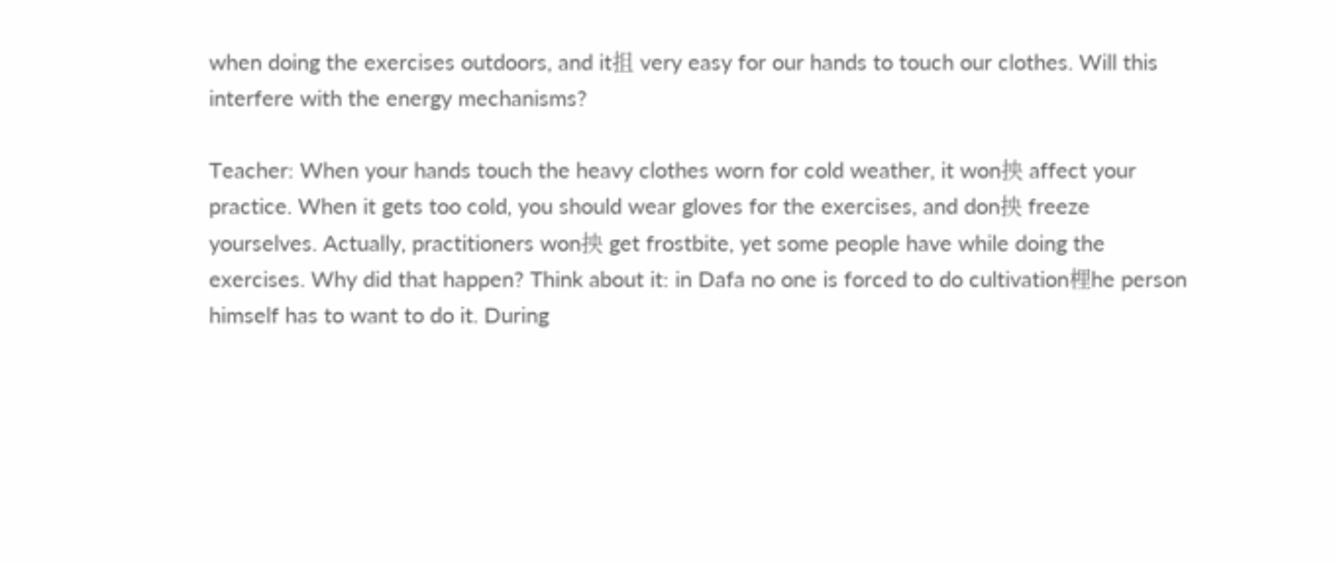when doing the exercises outdoors, and it抯 very easy for our hands to touch our clothes. Will this interfere with the energy mechanisms?

Teacher: When your hands touch the heavy clothes worn for cold weather, it won抰 affect your practice. When it gets too cold, you should wear gloves for the exercises, and don抰 freeze yourselves. Actually, practitioners won抰 get frostbite, yet some people have while doing the exercises. Why did that happen? Think about it: in Dafa no one is forced to do cultivation梩he person himself has to want to do it. During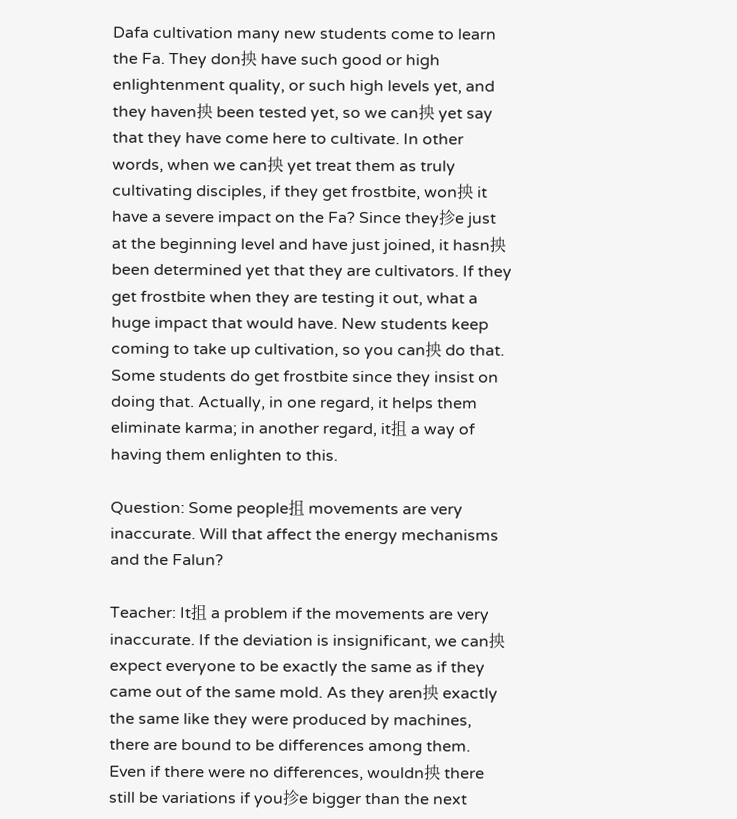Dafa cultivation many new students come to learn the Fa. They don抰 have such good or high enlightenment quality, or such high levels yet, and they haven抰 been tested yet, so we can抰 yet say that they have come here to cultivate. In other words, when we can抰 yet treat them as truly cultivating disciples, if they get frostbite, won抰 it have a severe impact on the Fa? Since they抮e just at the beginning level and have just joined, it hasn抰 been determined yet that they are cultivators. If they get frostbite when they are testing it out, what a huge impact that would have. New students keep coming to take up cultivation, so you can抰 do that. Some students do get frostbite since they insist on doing that. Actually, in one regard, it helps them eliminate karma; in another regard, it抯 a way of having them enlighten to this.

Question: Some people抯 movements are very inaccurate. Will that affect the energy mechanisms and the Falun?

Teacher: It抯 a problem if the movements are very inaccurate. If the deviation is insignificant, we can抰 expect everyone to be exactly the same as if they came out of the same mold. As they aren抰 exactly the same like they were produced by machines, there are bound to be differences among them. Even if there were no differences, wouldn抰 there still be variations if you抮e bigger than the next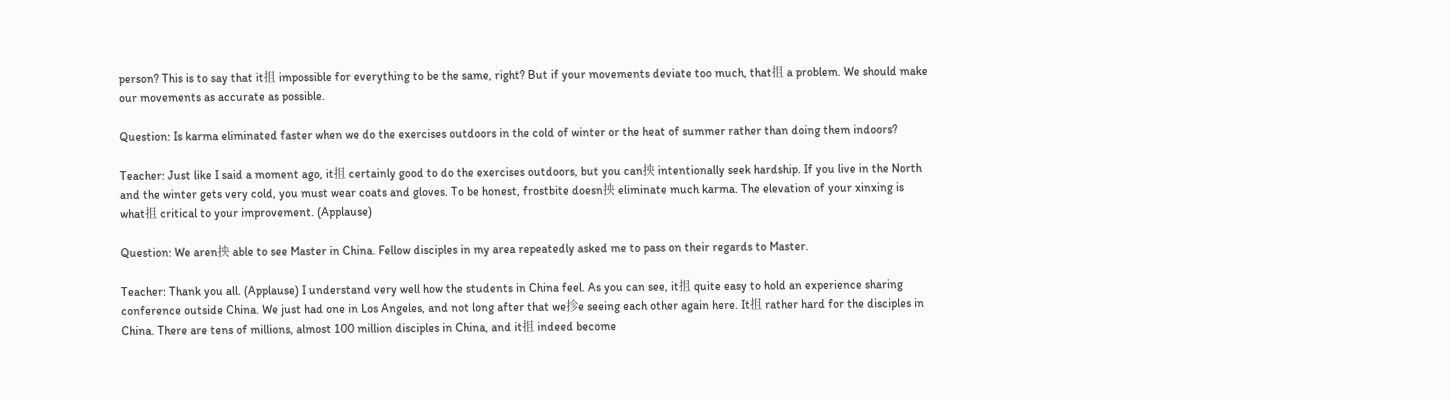person? This is to say that it抯 impossible for everything to be the same, right? But if your movements deviate too much, that抯 a problem. We should make our movements as accurate as possible.

Question: Is karma eliminated faster when we do the exercises outdoors in the cold of winter or the heat of summer rather than doing them indoors?

Teacher: Just like I said a moment ago, it抯 certainly good to do the exercises outdoors, but you can抰 intentionally seek hardship. If you live in the North and the winter gets very cold, you must wear coats and gloves. To be honest, frostbite doesn抰 eliminate much karma. The elevation of your xinxing is what抯 critical to your improvement. (Applause)

Question: We aren抰 able to see Master in China. Fellow disciples in my area repeatedly asked me to pass on their regards to Master.

Teacher: Thank you all. (Applause) I understand very well how the students in China feel. As you can see, it抯 quite easy to hold an experience sharing conference outside China. We just had one in Los Angeles, and not long after that we抮e seeing each other again here. It抯 rather hard for the disciples in China. There are tens of millions, almost 100 million disciples in China, and it抯 indeed become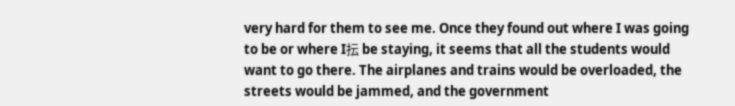very hard for them to see me. Once they found out where I was going to be or where I抎 be staying, it seems that all the students would want to go there. The airplanes and trains would be overloaded, the streets would be jammed, and the government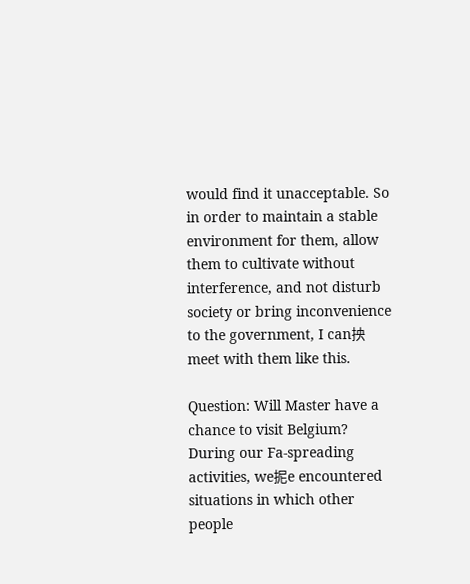would find it unacceptable. So in order to maintain a stable environment for them, allow them to cultivate without interference, and not disturb society or bring inconvenience to the government, I can抰 meet with them like this.

Question: Will Master have a chance to visit Belgium? During our Fa-spreading activities, we抳e encountered situations in which other people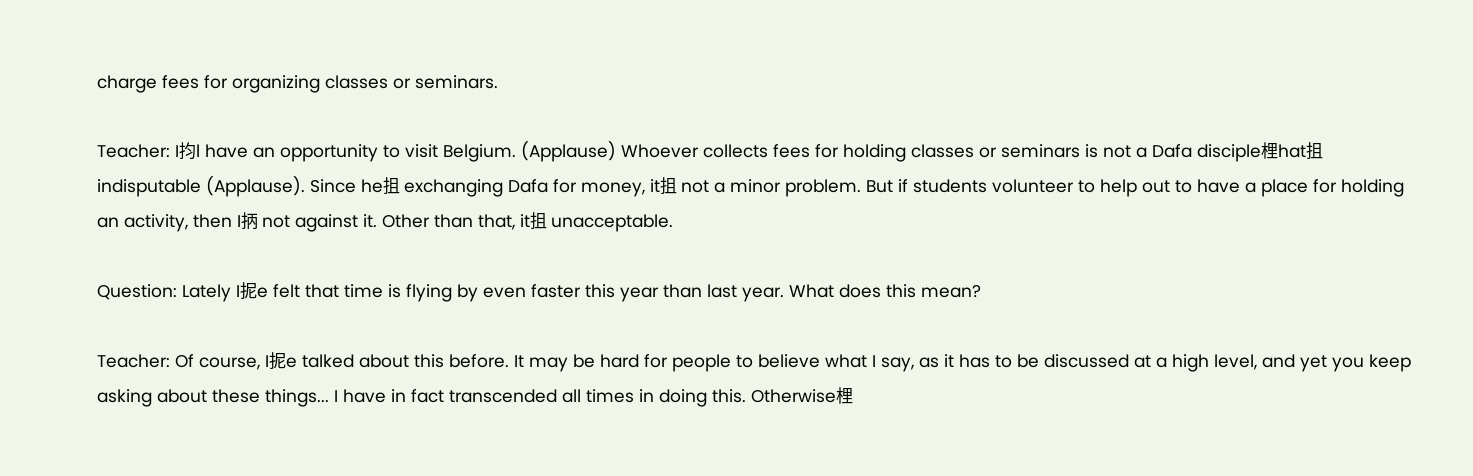charge fees for organizing classes or seminars.

Teacher: I抣l have an opportunity to visit Belgium. (Applause) Whoever collects fees for holding classes or seminars is not a Dafa disciple梩hat抯 indisputable (Applause). Since he抯 exchanging Dafa for money, it抯 not a minor problem. But if students volunteer to help out to have a place for holding an activity, then I抦 not against it. Other than that, it抯 unacceptable.

Question: Lately I抳e felt that time is flying by even faster this year than last year. What does this mean?

Teacher: Of course, I抳e talked about this before. It may be hard for people to believe what I say, as it has to be discussed at a high level, and yet you keep asking about these things... I have in fact transcended all times in doing this. Otherwise梩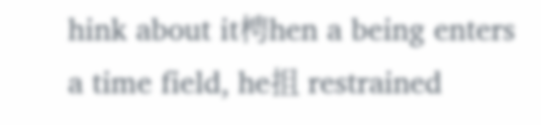hink about it梬hen a being enters a time field, he抯 restrained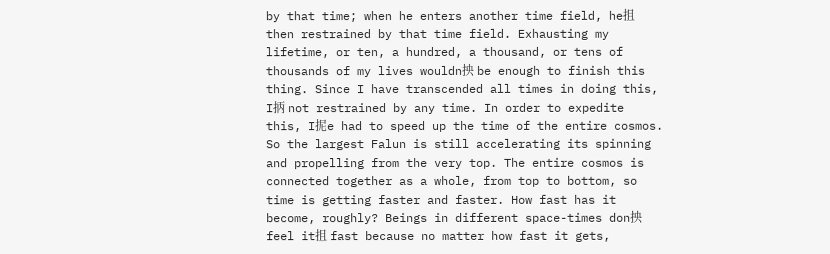by that time; when he enters another time field, he抯 then restrained by that time field. Exhausting my lifetime, or ten, a hundred, a thousand, or tens of thousands of my lives wouldn抰 be enough to finish this thing. Since I have transcended all times in doing this, I抦 not restrained by any time. In order to expedite this, I抳e had to speed up the time of the entire cosmos. So the largest Falun is still accelerating its spinning and propelling from the very top. The entire cosmos is connected together as a whole, from top to bottom, so time is getting faster and faster. How fast has it become, roughly? Beings in different space-times don抰 feel it抯 fast because no matter how fast it gets,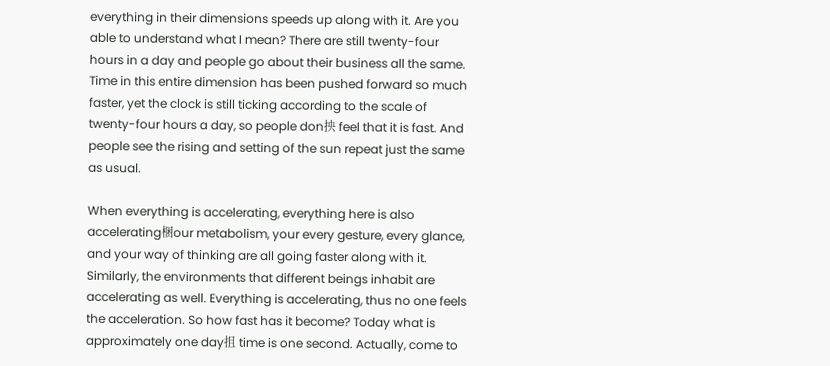everything in their dimensions speeds up along with it. Are you able to understand what I mean? There are still twenty-four hours in a day and people go about their business all the same. Time in this entire dimension has been pushed forward so much faster, yet the clock is still ticking according to the scale of twenty-four hours a day, so people don抰 feel that it is fast. And people see the rising and setting of the sun repeat just the same as usual.

When everything is accelerating, everything here is also accelerating梱our metabolism, your every gesture, every glance, and your way of thinking are all going faster along with it. Similarly, the environments that different beings inhabit are accelerating as well. Everything is accelerating, thus no one feels the acceleration. So how fast has it become? Today what is approximately one day抯 time is one second. Actually, come to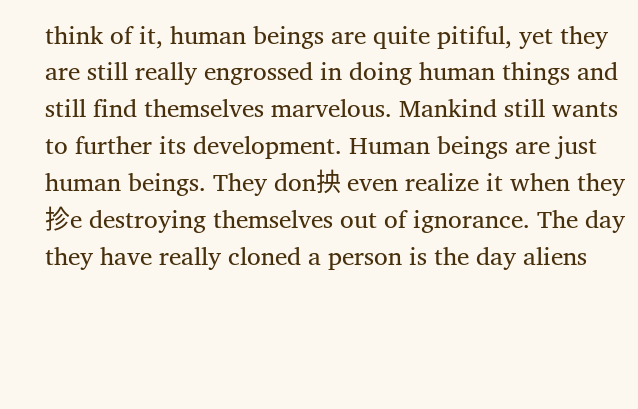think of it, human beings are quite pitiful, yet they are still really engrossed in doing human things and still find themselves marvelous. Mankind still wants to further its development. Human beings are just human beings. They don抰 even realize it when they抮e destroying themselves out of ignorance. The day they have really cloned a person is the day aliens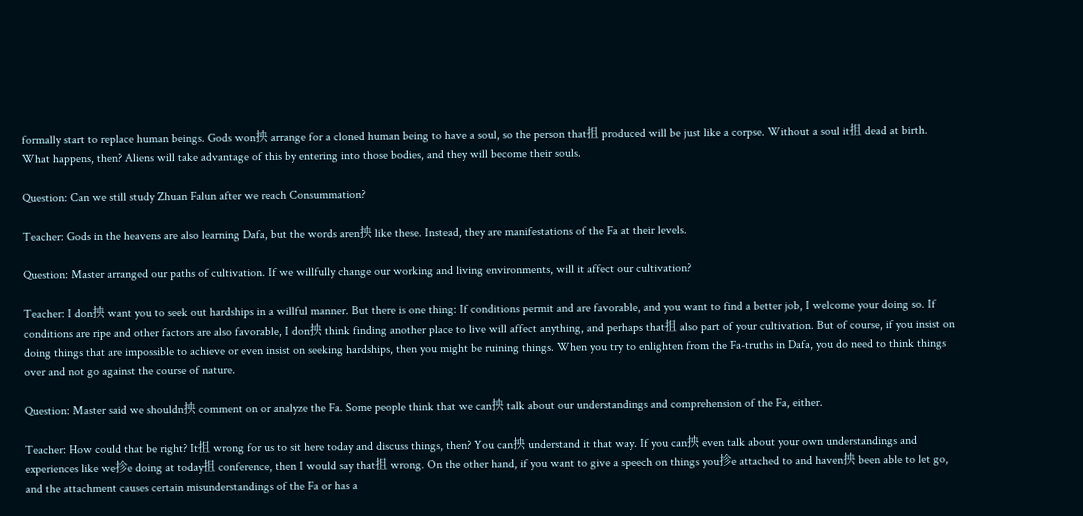formally start to replace human beings. Gods won抰 arrange for a cloned human being to have a soul, so the person that抯 produced will be just like a corpse. Without a soul it抯 dead at birth. What happens, then? Aliens will take advantage of this by entering into those bodies, and they will become their souls.

Question: Can we still study Zhuan Falun after we reach Consummation?

Teacher: Gods in the heavens are also learning Dafa, but the words aren抰 like these. Instead, they are manifestations of the Fa at their levels.

Question: Master arranged our paths of cultivation. If we willfully change our working and living environments, will it affect our cultivation?

Teacher: I don抰 want you to seek out hardships in a willful manner. But there is one thing: If conditions permit and are favorable, and you want to find a better job, I welcome your doing so. If conditions are ripe and other factors are also favorable, I don抰 think finding another place to live will affect anything, and perhaps that抯 also part of your cultivation. But of course, if you insist on doing things that are impossible to achieve or even insist on seeking hardships, then you might be ruining things. When you try to enlighten from the Fa-truths in Dafa, you do need to think things over and not go against the course of nature.

Question: Master said we shouldn抰 comment on or analyze the Fa. Some people think that we can抰 talk about our understandings and comprehension of the Fa, either.

Teacher: How could that be right? It抯 wrong for us to sit here today and discuss things, then? You can抰 understand it that way. If you can抰 even talk about your own understandings and experiences like we抮e doing at today抯 conference, then I would say that抯 wrong. On the other hand, if you want to give a speech on things you抮e attached to and haven抰 been able to let go, and the attachment causes certain misunderstandings of the Fa or has a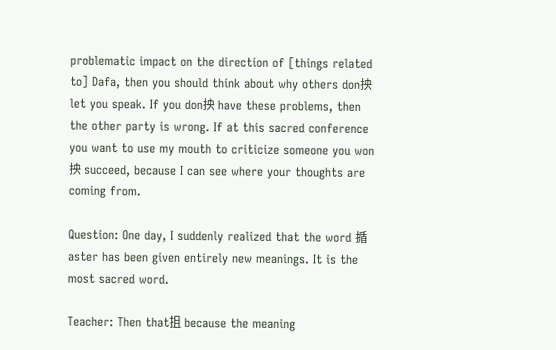problematic impact on the direction of [things related to] Dafa, then you should think about why others don抰 let you speak. If you don抰 have these problems, then the other party is wrong. If at this sacred conference you want to use my mouth to criticize someone you won抰 succeed, because I can see where your thoughts are coming from.

Question: One day, I suddenly realized that the word 揗aster has been given entirely new meanings. It is the most sacred word.

Teacher: Then that抯 because the meaning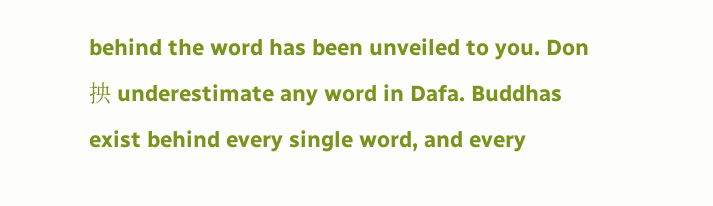behind the word has been unveiled to you. Don抰 underestimate any word in Dafa. Buddhas exist behind every single word, and every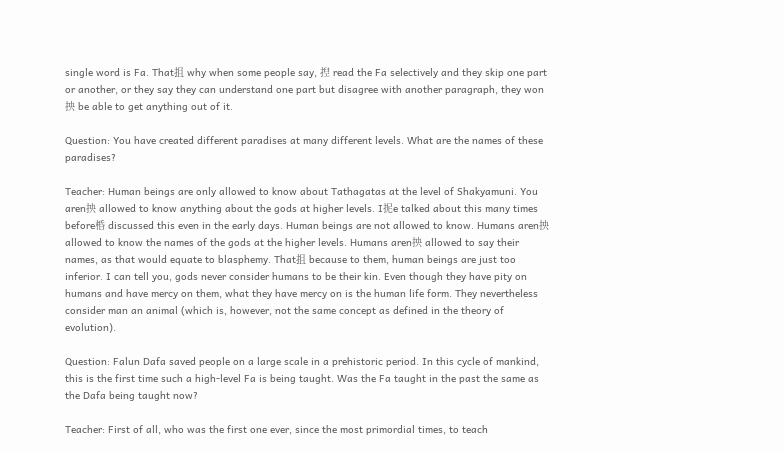single word is Fa. That抯 why when some people say, 揑 read the Fa selectively and they skip one part or another, or they say they can understand one part but disagree with another paragraph, they won抰 be able to get anything out of it.

Question: You have created different paradises at many different levels. What are the names of these paradises?

Teacher: Human beings are only allowed to know about Tathagatas at the level of Shakyamuni. You aren抰 allowed to know anything about the gods at higher levels. I抳e talked about this many times before桰 discussed this even in the early days. Human beings are not allowed to know. Humans aren抰 allowed to know the names of the gods at the higher levels. Humans aren抰 allowed to say their names, as that would equate to blasphemy. That抯 because to them, human beings are just too inferior. I can tell you, gods never consider humans to be their kin. Even though they have pity on humans and have mercy on them, what they have mercy on is the human life form. They nevertheless consider man an animal (which is, however, not the same concept as defined in the theory of evolution).

Question: Falun Dafa saved people on a large scale in a prehistoric period. In this cycle of mankind, this is the first time such a high-level Fa is being taught. Was the Fa taught in the past the same as the Dafa being taught now?

Teacher: First of all, who was the first one ever, since the most primordial times, to teach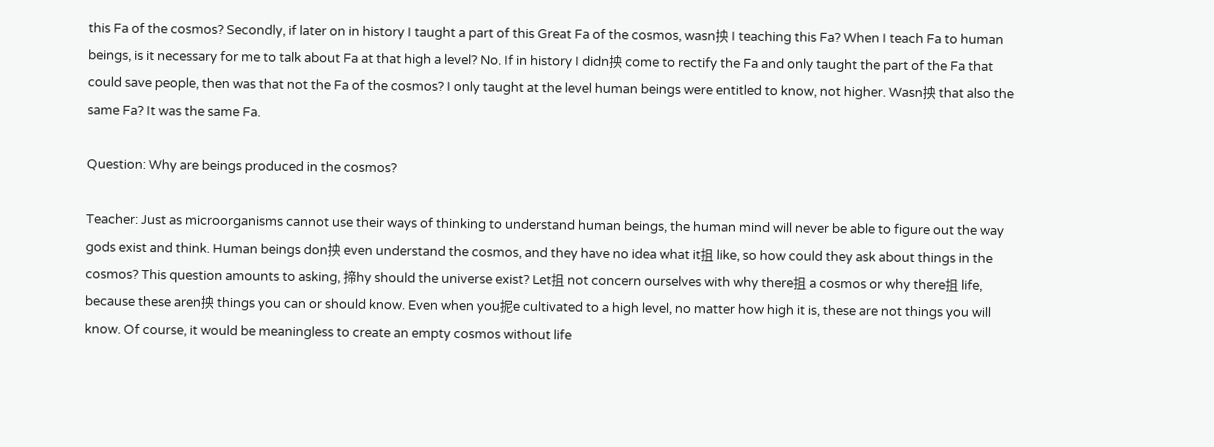this Fa of the cosmos? Secondly, if later on in history I taught a part of this Great Fa of the cosmos, wasn抰 I teaching this Fa? When I teach Fa to human beings, is it necessary for me to talk about Fa at that high a level? No. If in history I didn抰 come to rectify the Fa and only taught the part of the Fa that could save people, then was that not the Fa of the cosmos? I only taught at the level human beings were entitled to know, not higher. Wasn抰 that also the same Fa? It was the same Fa.

Question: Why are beings produced in the cosmos?

Teacher: Just as microorganisms cannot use their ways of thinking to understand human beings, the human mind will never be able to figure out the way gods exist and think. Human beings don抰 even understand the cosmos, and they have no idea what it抯 like, so how could they ask about things in the cosmos? This question amounts to asking, 揥hy should the universe exist? Let抯 not concern ourselves with why there抯 a cosmos or why there抯 life, because these aren抰 things you can or should know. Even when you抳e cultivated to a high level, no matter how high it is, these are not things you will know. Of course, it would be meaningless to create an empty cosmos without life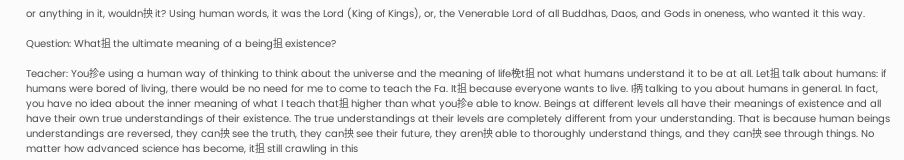or anything in it, wouldn抰 it? Using human words, it was the Lord (King of Kings), or, the Venerable Lord of all Buddhas, Daos, and Gods in oneness, who wanted it this way.

Question: What抯 the ultimate meaning of a being抯 existence?

Teacher: You抮e using a human way of thinking to think about the universe and the meaning of life梚t抯 not what humans understand it to be at all. Let抯 talk about humans: if humans were bored of living, there would be no need for me to come to teach the Fa. It抯 because everyone wants to live. I抦 talking to you about humans in general. In fact, you have no idea about the inner meaning of what I teach that抯 higher than what you抮e able to know. Beings at different levels all have their meanings of existence and all have their own true understandings of their existence. The true understandings at their levels are completely different from your understanding. That is because human beings understandings are reversed, they can抰 see the truth, they can抰 see their future, they aren抰 able to thoroughly understand things, and they can抰 see through things. No matter how advanced science has become, it抯 still crawling in this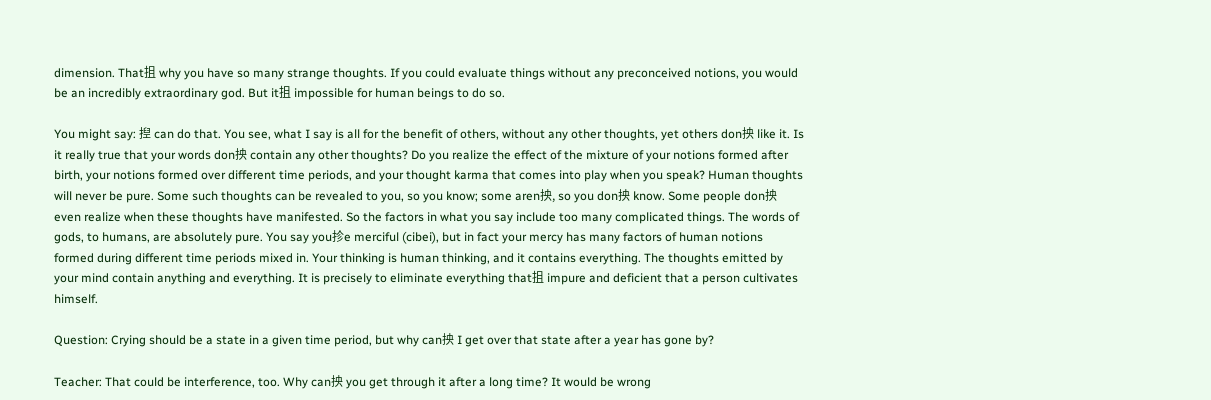dimension. That抯 why you have so many strange thoughts. If you could evaluate things without any preconceived notions, you would be an incredibly extraordinary god. But it抯 impossible for human beings to do so.

You might say: 揑 can do that. You see, what I say is all for the benefit of others, without any other thoughts, yet others don抰 like it. Is it really true that your words don抰 contain any other thoughts? Do you realize the effect of the mixture of your notions formed after birth, your notions formed over different time periods, and your thought karma that comes into play when you speak? Human thoughts will never be pure. Some such thoughts can be revealed to you, so you know; some aren抰, so you don抰 know. Some people don抰 even realize when these thoughts have manifested. So the factors in what you say include too many complicated things. The words of gods, to humans, are absolutely pure. You say you抮e merciful (cibei), but in fact your mercy has many factors of human notions formed during different time periods mixed in. Your thinking is human thinking, and it contains everything. The thoughts emitted by your mind contain anything and everything. It is precisely to eliminate everything that抯 impure and deficient that a person cultivates himself.

Question: Crying should be a state in a given time period, but why can抰 I get over that state after a year has gone by?

Teacher: That could be interference, too. Why can抰 you get through it after a long time? It would be wrong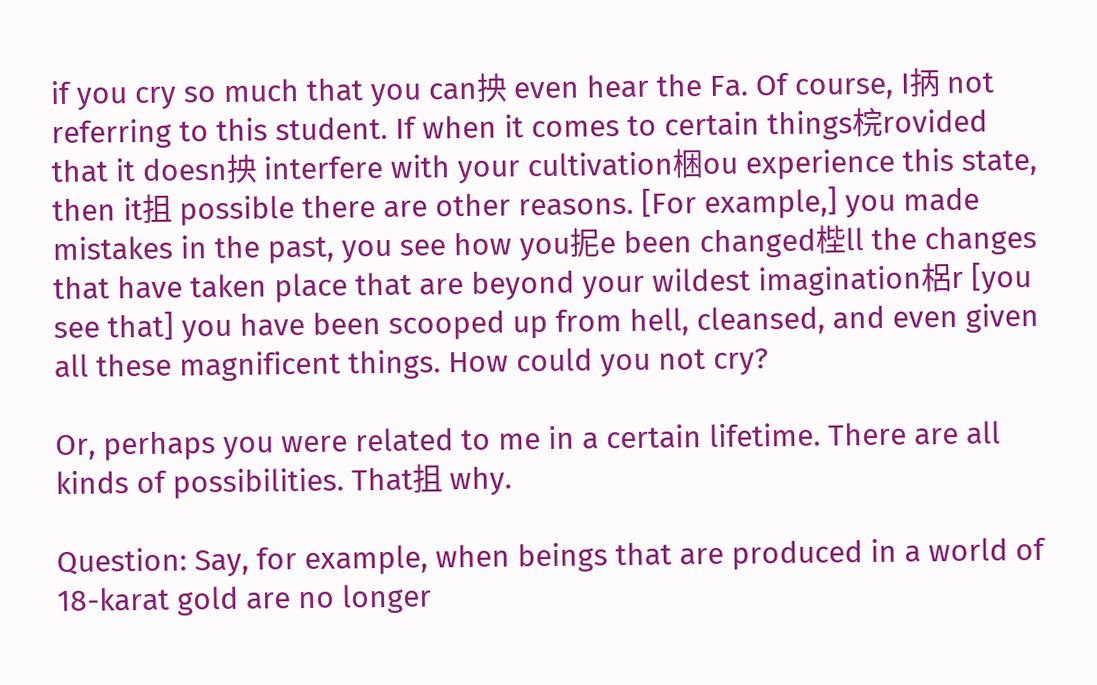if you cry so much that you can抰 even hear the Fa. Of course, I抦 not referring to this student. If when it comes to certain things梡rovided that it doesn抰 interfere with your cultivation梱ou experience this state, then it抯 possible there are other reasons. [For example,] you made mistakes in the past, you see how you抳e been changed梐ll the changes that have taken place that are beyond your wildest imagination梠r [you see that] you have been scooped up from hell, cleansed, and even given all these magnificent things. How could you not cry?

Or, perhaps you were related to me in a certain lifetime. There are all kinds of possibilities. That抯 why.

Question: Say, for example, when beings that are produced in a world of 18-karat gold are no longer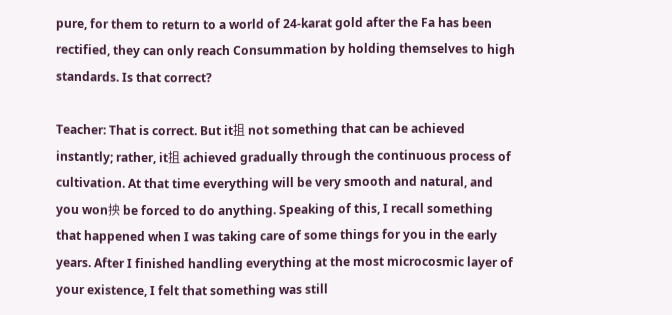pure, for them to return to a world of 24-karat gold after the Fa has been rectified, they can only reach Consummation by holding themselves to high standards. Is that correct?

Teacher: That is correct. But it抯 not something that can be achieved instantly; rather, it抯 achieved gradually through the continuous process of cultivation. At that time everything will be very smooth and natural, and you won抰 be forced to do anything. Speaking of this, I recall something that happened when I was taking care of some things for you in the early years. After I finished handling everything at the most microcosmic layer of your existence, I felt that something was still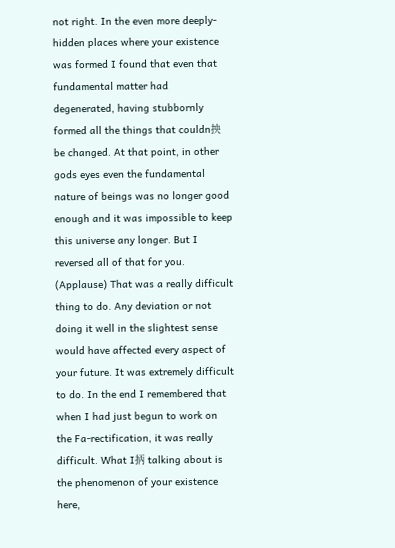not right. In the even more deeply-hidden places where your existence was formed I found that even that fundamental matter had degenerated, having stubbornly formed all the things that couldn抰 be changed. At that point, in other gods eyes even the fundamental nature of beings was no longer good enough and it was impossible to keep this universe any longer. But I reversed all of that for you. (Applause) That was a really difficult thing to do. Any deviation or not doing it well in the slightest sense would have affected every aspect of your future. It was extremely difficult to do. In the end I remembered that when I had just begun to work on the Fa-rectification, it was really difficult. What I抦 talking about is the phenomenon of your existence here,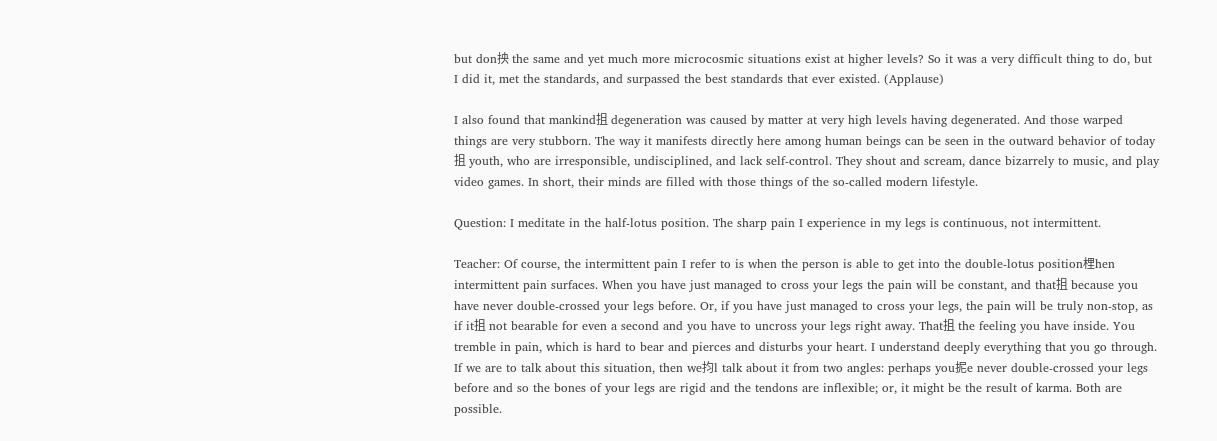but don抰 the same and yet much more microcosmic situations exist at higher levels? So it was a very difficult thing to do, but I did it, met the standards, and surpassed the best standards that ever existed. (Applause)

I also found that mankind抯 degeneration was caused by matter at very high levels having degenerated. And those warped things are very stubborn. The way it manifests directly here among human beings can be seen in the outward behavior of today抯 youth, who are irresponsible, undisciplined, and lack self-control. They shout and scream, dance bizarrely to music, and play video games. In short, their minds are filled with those things of the so-called modern lifestyle.

Question: I meditate in the half-lotus position. The sharp pain I experience in my legs is continuous, not intermittent.

Teacher: Of course, the intermittent pain I refer to is when the person is able to get into the double-lotus position梩hen intermittent pain surfaces. When you have just managed to cross your legs the pain will be constant, and that抯 because you have never double-crossed your legs before. Or, if you have just managed to cross your legs, the pain will be truly non-stop, as if it抯 not bearable for even a second and you have to uncross your legs right away. That抯 the feeling you have inside. You tremble in pain, which is hard to bear and pierces and disturbs your heart. I understand deeply everything that you go through. If we are to talk about this situation, then we抣l talk about it from two angles: perhaps you抳e never double-crossed your legs before and so the bones of your legs are rigid and the tendons are inflexible; or, it might be the result of karma. Both are possible.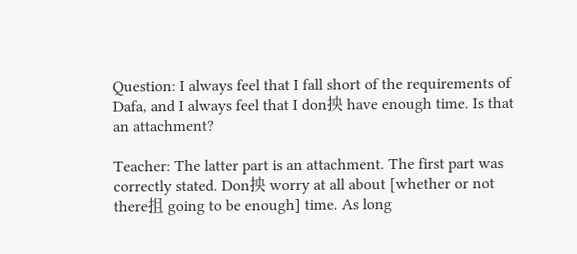Question: I always feel that I fall short of the requirements of Dafa, and I always feel that I don抰 have enough time. Is that an attachment?

Teacher: The latter part is an attachment. The first part was correctly stated. Don抰 worry at all about [whether or not there抯 going to be enough] time. As long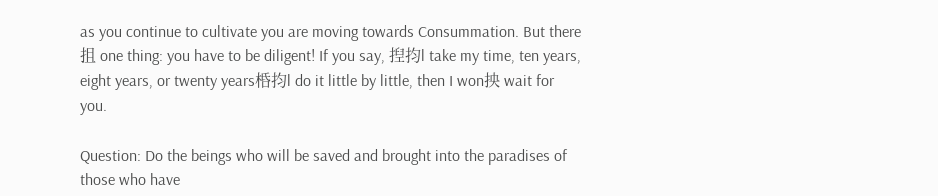as you continue to cultivate you are moving towards Consummation. But there抯 one thing: you have to be diligent! If you say, 揑抣l take my time, ten years, eight years, or twenty years桰抣l do it little by little, then I won抰 wait for you.

Question: Do the beings who will be saved and brought into the paradises of those who have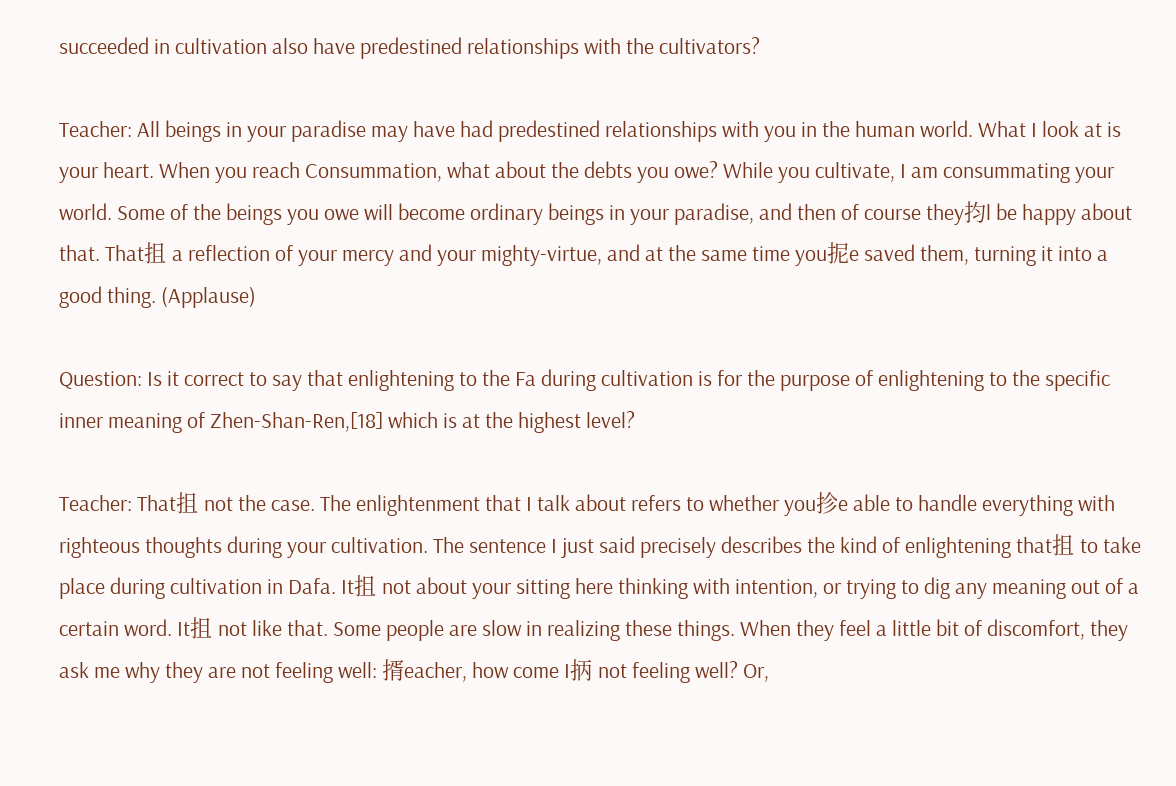succeeded in cultivation also have predestined relationships with the cultivators?

Teacher: All beings in your paradise may have had predestined relationships with you in the human world. What I look at is your heart. When you reach Consummation, what about the debts you owe? While you cultivate, I am consummating your world. Some of the beings you owe will become ordinary beings in your paradise, and then of course they抣l be happy about that. That抯 a reflection of your mercy and your mighty-virtue, and at the same time you抳e saved them, turning it into a good thing. (Applause)

Question: Is it correct to say that enlightening to the Fa during cultivation is for the purpose of enlightening to the specific inner meaning of Zhen-Shan-Ren,[18] which is at the highest level?

Teacher: That抯 not the case. The enlightenment that I talk about refers to whether you抮e able to handle everything with righteous thoughts during your cultivation. The sentence I just said precisely describes the kind of enlightening that抯 to take place during cultivation in Dafa. It抯 not about your sitting here thinking with intention, or trying to dig any meaning out of a certain word. It抯 not like that. Some people are slow in realizing these things. When they feel a little bit of discomfort, they ask me why they are not feeling well: 揟eacher, how come I抦 not feeling well? Or,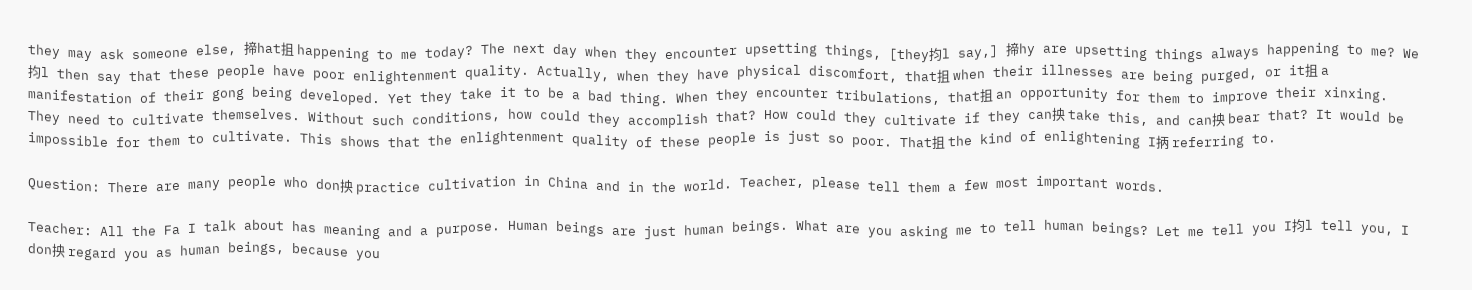they may ask someone else, 揥hat抯 happening to me today? The next day when they encounter upsetting things, [they抣l say,] 揥hy are upsetting things always happening to me? We抣l then say that these people have poor enlightenment quality. Actually, when they have physical discomfort, that抯 when their illnesses are being purged, or it抯 a manifestation of their gong being developed. Yet they take it to be a bad thing. When they encounter tribulations, that抯 an opportunity for them to improve their xinxing. They need to cultivate themselves. Without such conditions, how could they accomplish that? How could they cultivate if they can抰 take this, and can抰 bear that? It would be impossible for them to cultivate. This shows that the enlightenment quality of these people is just so poor. That抯 the kind of enlightening I抦 referring to.

Question: There are many people who don抰 practice cultivation in China and in the world. Teacher, please tell them a few most important words.

Teacher: All the Fa I talk about has meaning and a purpose. Human beings are just human beings. What are you asking me to tell human beings? Let me tell you I抣l tell you, I don抰 regard you as human beings, because you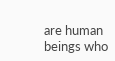are human beings who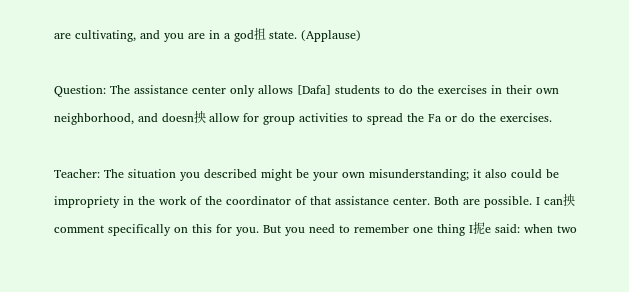are cultivating, and you are in a god抯 state. (Applause)

Question: The assistance center only allows [Dafa] students to do the exercises in their own neighborhood, and doesn抰 allow for group activities to spread the Fa or do the exercises.

Teacher: The situation you described might be your own misunderstanding; it also could be impropriety in the work of the coordinator of that assistance center. Both are possible. I can抰 comment specifically on this for you. But you need to remember one thing I抳e said: when two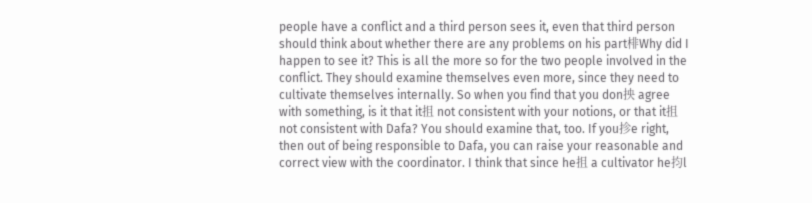people have a conflict and a third person sees it, even that third person should think about whether there are any problems on his part棑Why did I happen to see it? This is all the more so for the two people involved in the conflict. They should examine themselves even more, since they need to cultivate themselves internally. So when you find that you don抰 agree with something, is it that it抯 not consistent with your notions, or that it抯 not consistent with Dafa? You should examine that, too. If you抮e right, then out of being responsible to Dafa, you can raise your reasonable and correct view with the coordinator. I think that since he抯 a cultivator he抣l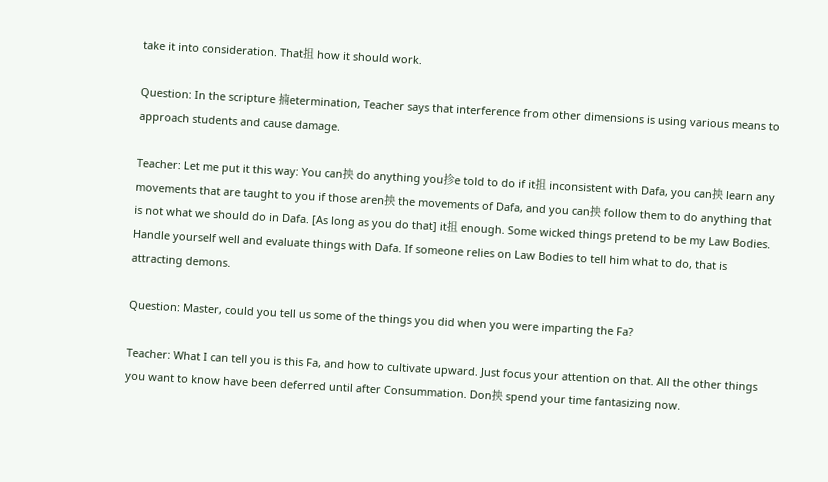take it into consideration. That抯 how it should work.

Question: In the scripture 揇etermination, Teacher says that interference from other dimensions is using various means to approach students and cause damage.

Teacher: Let me put it this way: You can抰 do anything you抮e told to do if it抯 inconsistent with Dafa, you can抰 learn any movements that are taught to you if those aren抰 the movements of Dafa, and you can抰 follow them to do anything that is not what we should do in Dafa. [As long as you do that] it抯 enough. Some wicked things pretend to be my Law Bodies. Handle yourself well and evaluate things with Dafa. If someone relies on Law Bodies to tell him what to do, that is attracting demons.

Question: Master, could you tell us some of the things you did when you were imparting the Fa?

Teacher: What I can tell you is this Fa, and how to cultivate upward. Just focus your attention on that. All the other things you want to know have been deferred until after Consummation. Don抰 spend your time fantasizing now.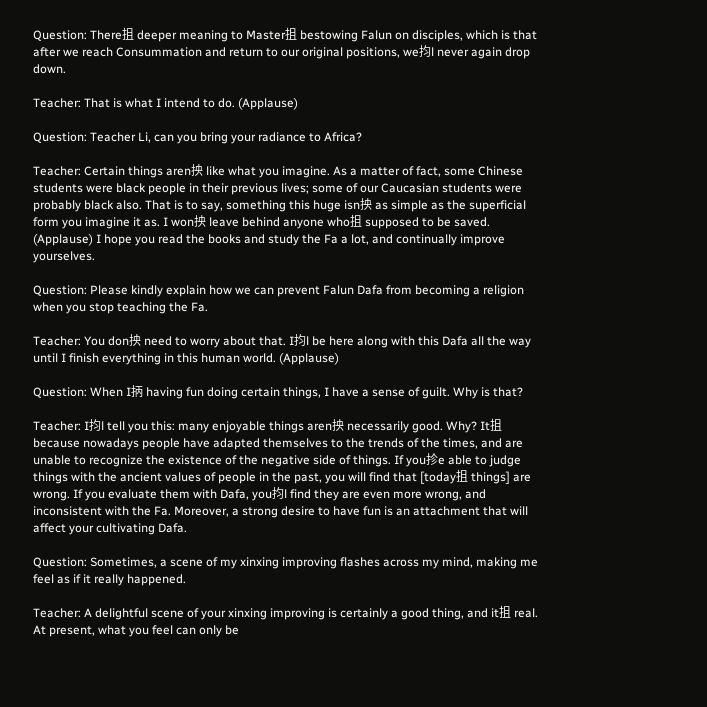Question: There抯 deeper meaning to Master抯 bestowing Falun on disciples, which is that after we reach Consummation and return to our original positions, we抣l never again drop down.

Teacher: That is what I intend to do. (Applause)

Question: Teacher Li, can you bring your radiance to Africa?

Teacher: Certain things aren抰 like what you imagine. As a matter of fact, some Chinese students were black people in their previous lives; some of our Caucasian students were probably black also. That is to say, something this huge isn抰 as simple as the superficial form you imagine it as. I won抰 leave behind anyone who抯 supposed to be saved. (Applause) I hope you read the books and study the Fa a lot, and continually improve yourselves.

Question: Please kindly explain how we can prevent Falun Dafa from becoming a religion when you stop teaching the Fa.

Teacher: You don抰 need to worry about that. I抣l be here along with this Dafa all the way until I finish everything in this human world. (Applause)

Question: When I抦 having fun doing certain things, I have a sense of guilt. Why is that?

Teacher: I抣l tell you this: many enjoyable things aren抰 necessarily good. Why? It抯 because nowadays people have adapted themselves to the trends of the times, and are unable to recognize the existence of the negative side of things. If you抮e able to judge things with the ancient values of people in the past, you will find that [today抯 things] are wrong. If you evaluate them with Dafa, you抣l find they are even more wrong, and inconsistent with the Fa. Moreover, a strong desire to have fun is an attachment that will affect your cultivating Dafa.

Question: Sometimes, a scene of my xinxing improving flashes across my mind, making me feel as if it really happened.

Teacher: A delightful scene of your xinxing improving is certainly a good thing, and it抯 real. At present, what you feel can only be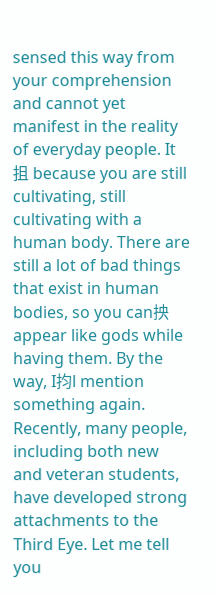sensed this way from your comprehension and cannot yet manifest in the reality of everyday people. It抯 because you are still cultivating, still cultivating with a human body. There are still a lot of bad things that exist in human bodies, so you can抰 appear like gods while having them. By the way, I抣l mention something again. Recently, many people, including both new and veteran students, have developed strong attachments to the Third Eye. Let me tell you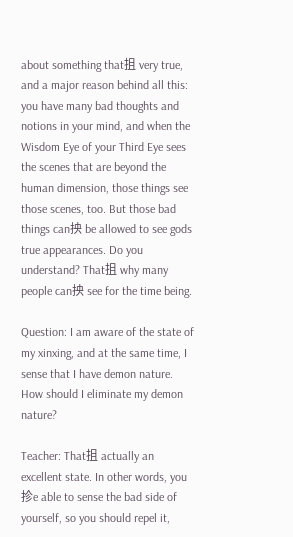about something that抯 very true, and a major reason behind all this: you have many bad thoughts and notions in your mind, and when the Wisdom Eye of your Third Eye sees the scenes that are beyond the human dimension, those things see those scenes, too. But those bad things can抰 be allowed to see gods true appearances. Do you understand? That抯 why many people can抰 see for the time being.

Question: I am aware of the state of my xinxing, and at the same time, I sense that I have demon nature. How should I eliminate my demon nature?

Teacher: That抯 actually an excellent state. In other words, you抮e able to sense the bad side of yourself, so you should repel it,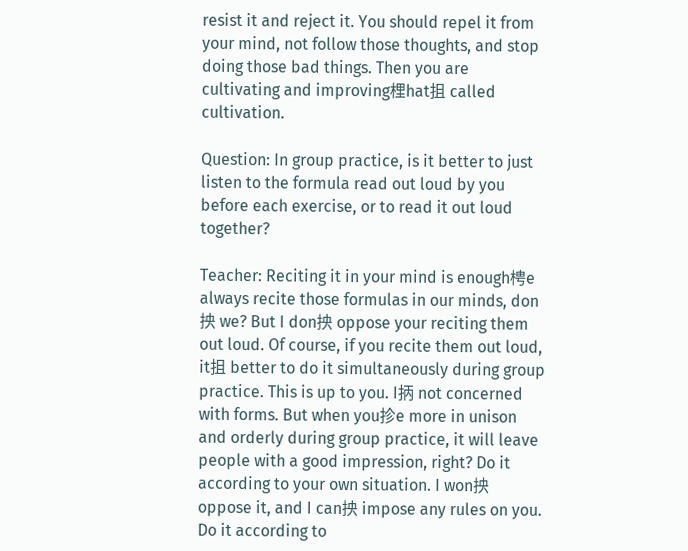resist it and reject it. You should repel it from your mind, not follow those thoughts, and stop doing those bad things. Then you are cultivating and improving梩hat抯 called cultivation.

Question: In group practice, is it better to just listen to the formula read out loud by you before each exercise, or to read it out loud together?

Teacher: Reciting it in your mind is enough梬e always recite those formulas in our minds, don抰 we? But I don抰 oppose your reciting them out loud. Of course, if you recite them out loud, it抯 better to do it simultaneously during group practice. This is up to you. I抦 not concerned with forms. But when you抮e more in unison and orderly during group practice, it will leave people with a good impression, right? Do it according to your own situation. I won抰 oppose it, and I can抰 impose any rules on you. Do it according to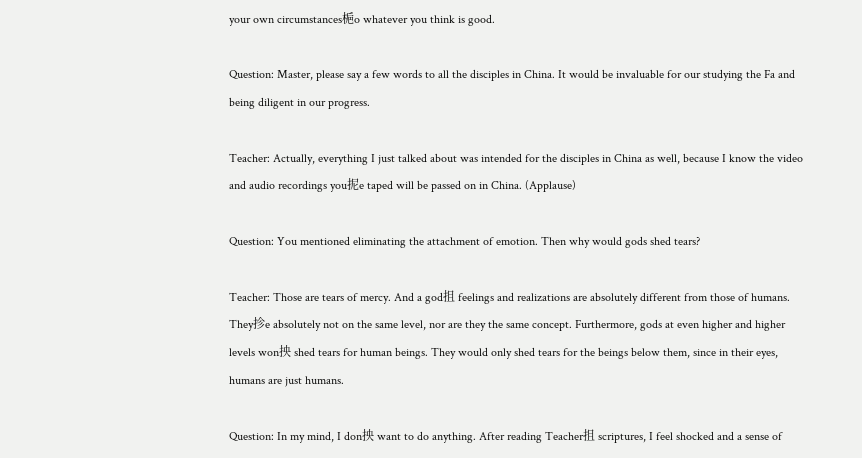your own circumstances梔o whatever you think is good.

Question: Master, please say a few words to all the disciples in China. It would be invaluable for our studying the Fa and being diligent in our progress.

Teacher: Actually, everything I just talked about was intended for the disciples in China as well, because I know the video and audio recordings you抳e taped will be passed on in China. (Applause)

Question: You mentioned eliminating the attachment of emotion. Then why would gods shed tears?

Teacher: Those are tears of mercy. And a god抯 feelings and realizations are absolutely different from those of humans. They抮e absolutely not on the same level, nor are they the same concept. Furthermore, gods at even higher and higher levels won抰 shed tears for human beings. They would only shed tears for the beings below them, since in their eyes, humans are just humans.

Question: In my mind, I don抰 want to do anything. After reading Teacher抯 scriptures, I feel shocked and a sense of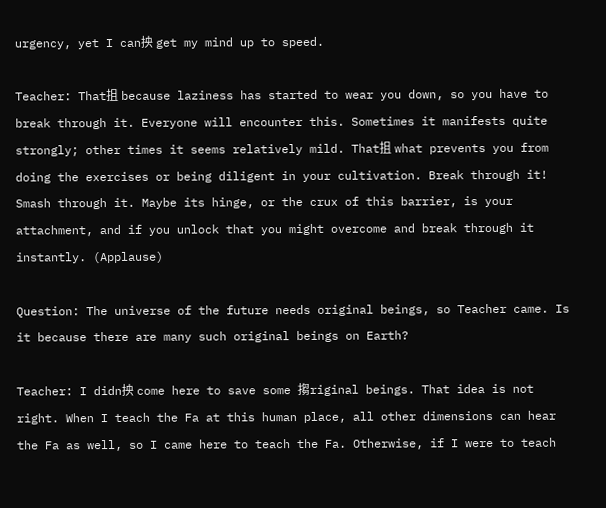urgency, yet I can抰 get my mind up to speed.

Teacher: That抯 because laziness has started to wear you down, so you have to break through it. Everyone will encounter this. Sometimes it manifests quite strongly; other times it seems relatively mild. That抯 what prevents you from doing the exercises or being diligent in your cultivation. Break through it! Smash through it. Maybe its hinge, or the crux of this barrier, is your attachment, and if you unlock that you might overcome and break through it instantly. (Applause)

Question: The universe of the future needs original beings, so Teacher came. Is it because there are many such original beings on Earth?

Teacher: I didn抰 come here to save some 搊riginal beings. That idea is not right. When I teach the Fa at this human place, all other dimensions can hear the Fa as well, so I came here to teach the Fa. Otherwise, if I were to teach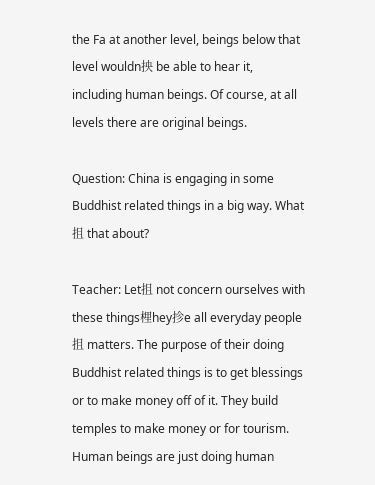the Fa at another level, beings below that level wouldn抰 be able to hear it, including human beings. Of course, at all levels there are original beings.

Question: China is engaging in some Buddhist related things in a big way. What抯 that about?

Teacher: Let抯 not concern ourselves with these things梩hey抮e all everyday people抯 matters. The purpose of their doing Buddhist related things is to get blessings or to make money off of it. They build temples to make money or for tourism. Human beings are just doing human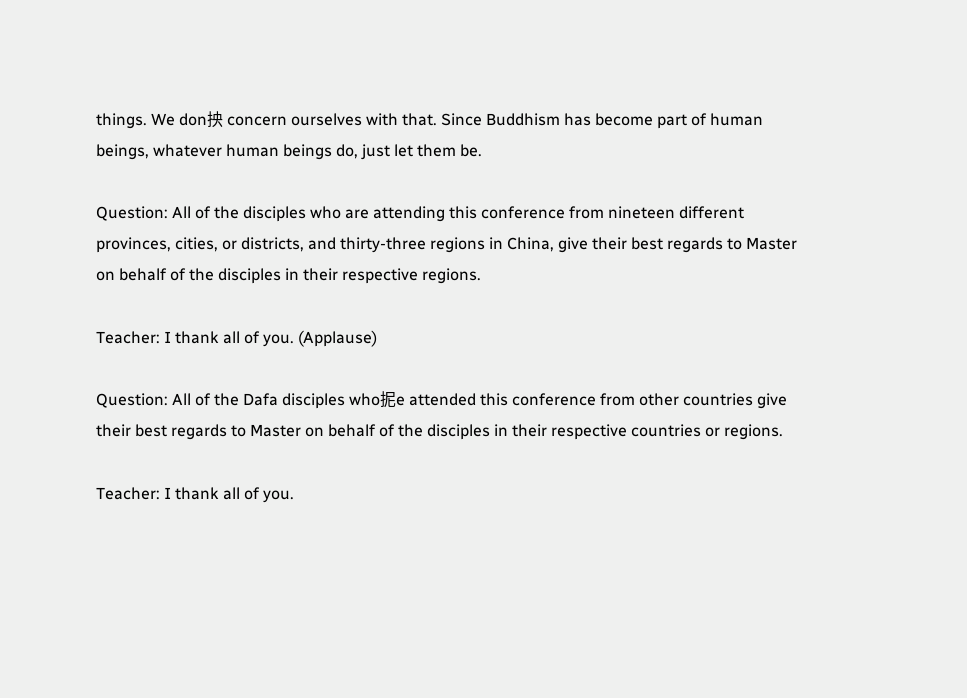things. We don抰 concern ourselves with that. Since Buddhism has become part of human beings, whatever human beings do, just let them be.

Question: All of the disciples who are attending this conference from nineteen different provinces, cities, or districts, and thirty-three regions in China, give their best regards to Master on behalf of the disciples in their respective regions.

Teacher: I thank all of you. (Applause)

Question: All of the Dafa disciples who抳e attended this conference from other countries give their best regards to Master on behalf of the disciples in their respective countries or regions.

Teacher: I thank all of you.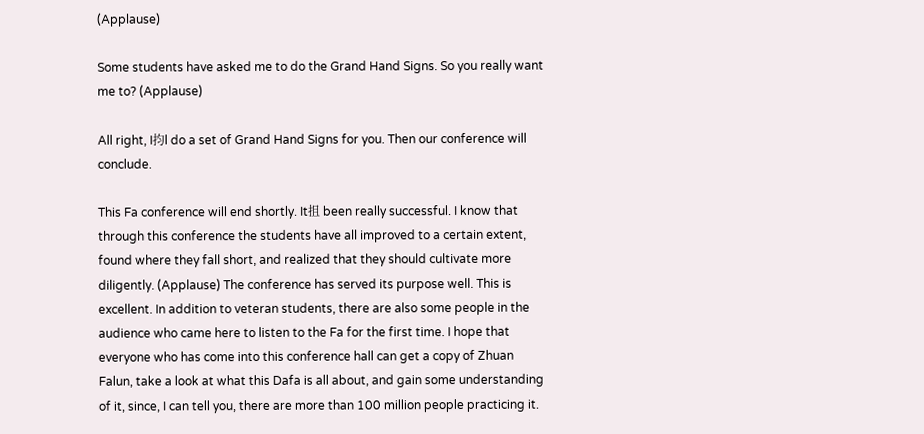(Applause)

Some students have asked me to do the Grand Hand Signs. So you really want me to? (Applause)

All right, I抣l do a set of Grand Hand Signs for you. Then our conference will conclude.

This Fa conference will end shortly. It抯 been really successful. I know that through this conference the students have all improved to a certain extent, found where they fall short, and realized that they should cultivate more diligently. (Applause) The conference has served its purpose well. This is excellent. In addition to veteran students, there are also some people in the audience who came here to listen to the Fa for the first time. I hope that everyone who has come into this conference hall can get a copy of Zhuan Falun, take a look at what this Dafa is all about, and gain some understanding of it, since, I can tell you, there are more than 100 million people practicing it.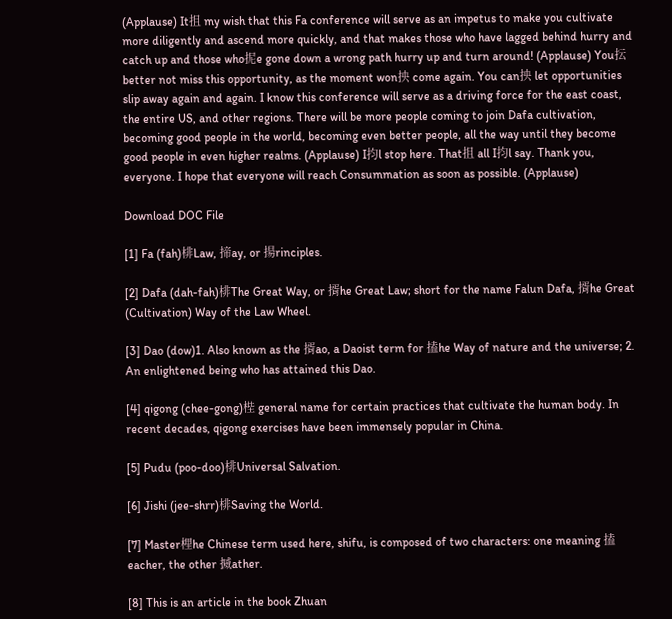(Applause) It抯 my wish that this Fa conference will serve as an impetus to make you cultivate more diligently and ascend more quickly, and that makes those who have lagged behind hurry and catch up and those who抳e gone down a wrong path hurry up and turn around! (Applause) You抎 better not miss this opportunity, as the moment won抰 come again. You can抰 let opportunities slip away again and again. I know this conference will serve as a driving force for the east coast, the entire US, and other regions. There will be more people coming to join Dafa cultivation, becoming good people in the world, becoming even better people, all the way until they become good people in even higher realms. (Applause) I抣l stop here. That抯 all I抣l say. Thank you, everyone. I hope that everyone will reach Consummation as soon as possible. (Applause)

Download DOC File

[1] Fa (fah)棑Law, 揥ay, or 揚rinciples.

[2] Dafa (dah-fah)棑The Great Way, or 揟he Great Law; short for the name Falun Dafa, 揟he Great (Cultivation) Way of the Law Wheel.

[3] Dao (dow)1. Also known as the 揟ao, a Daoist term for 搕he Way of nature and the universe; 2. An enlightened being who has attained this Dao.

[4] qigong (chee-gong)梐 general name for certain practices that cultivate the human body. In recent decades, qigong exercises have been immensely popular in China.

[5] Pudu (poo-doo)棑Universal Salvation.

[6] Jishi (jee-shrr)棑Saving the World.

[7] Master梩he Chinese term used here, shifu, is composed of two characters: one meaning 搕eacher, the other 揻ather.

[8] This is an article in the book Zhuan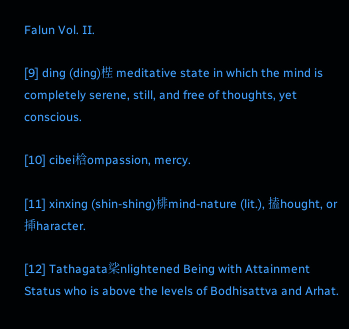Falun Vol. II.

[9] ding (ding)梐 meditative state in which the mind is completely serene, still, and free of thoughts, yet conscious.

[10] cibei梒ompassion, mercy.

[11] xinxing (shin-shing)棑mind-nature (lit.), 搕hought, or 揷haracter.

[12] Tathagata桬nlightened Being with Attainment Status who is above the levels of Bodhisattva and Arhat.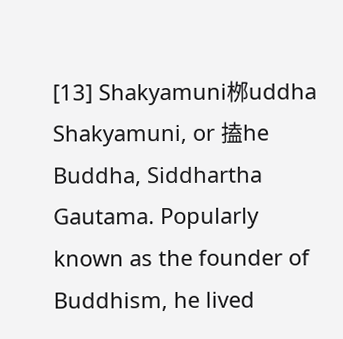[13] Shakyamuni桞uddha Shakyamuni, or 搕he Buddha, Siddhartha Gautama. Popularly known as the founder of Buddhism, he lived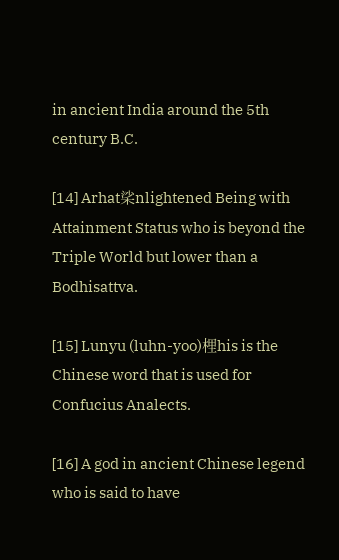in ancient India around the 5th century B.C.

[14] Arhat桬nlightened Being with Attainment Status who is beyond the Triple World but lower than a Bodhisattva.

[15] Lunyu (luhn-yoo)梩his is the Chinese word that is used for Confucius Analects.

[16] A god in ancient Chinese legend who is said to have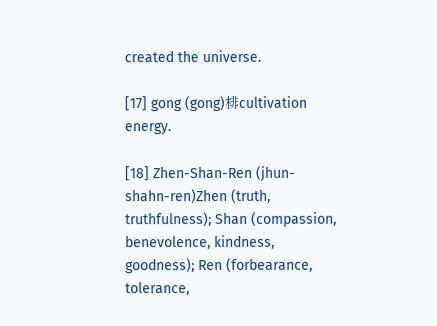created the universe.

[17] gong (gong)棑cultivation energy.

[18] Zhen-Shan-Ren (jhun-shahn-ren)Zhen (truth, truthfulness); Shan (compassion, benevolence, kindness, goodness); Ren (forbearance, tolerance,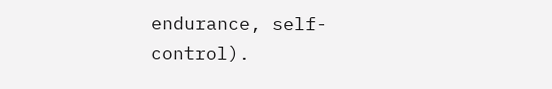endurance, self-control).